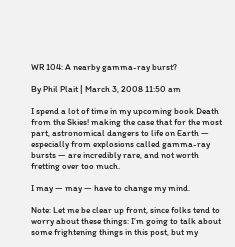WR 104: A nearby gamma-ray burst?

By Phil Plait | March 3, 2008 11:50 am

I spend a lot of time in my upcoming book Death from the Skies! making the case that for the most part, astronomical dangers to life on Earth — especially from explosions called gamma-ray bursts — are incredibly rare, and not worth fretting over too much.

I may — may — have to change my mind.

Note: Let me be clear up front, since folks tend to worry about these things: I’m going to talk about some frightening things in this post, but my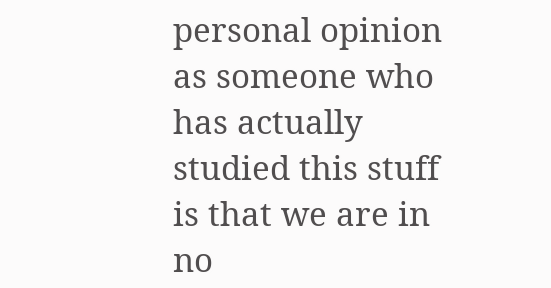personal opinion as someone who has actually studied this stuff is that we are in no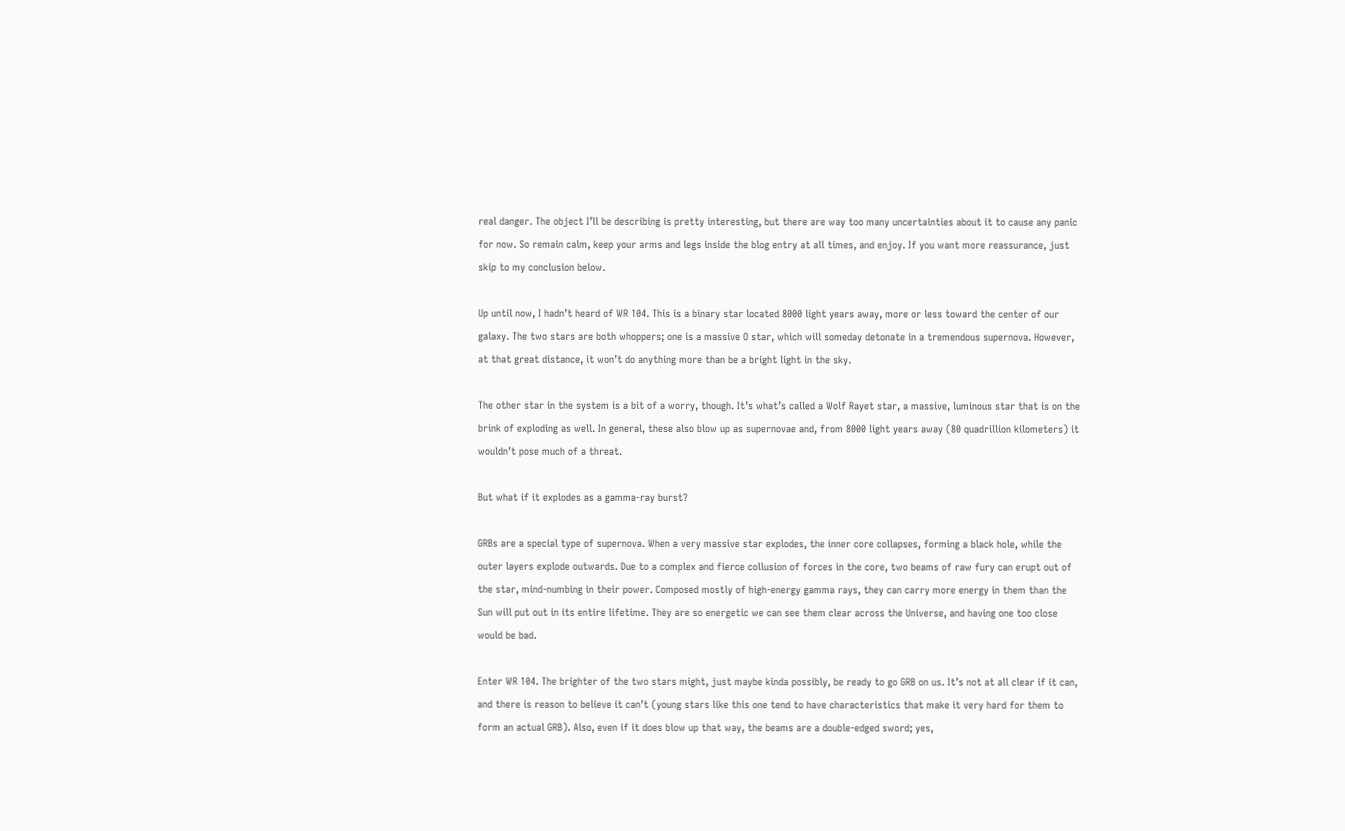real danger. The object I’ll be describing is pretty interesting, but there are way too many uncertainties about it to cause any panic for now. So remain calm, keep your arms and legs inside the blog entry at all times, and enjoy. If you want more reassurance, just skip to my conclusion below.

Up until now, I hadn’t heard of WR 104. This is a binary star located 8000 light years away, more or less toward the center of our galaxy. The two stars are both whoppers; one is a massive O star, which will someday detonate in a tremendous supernova. However, at that great distance, it won’t do anything more than be a bright light in the sky.

The other star in the system is a bit of a worry, though. It’s what’s called a Wolf Rayet star, a massive, luminous star that is on the brink of exploding as well. In general, these also blow up as supernovae and, from 8000 light years away (80 quadrillion kilometers) it wouldn’t pose much of a threat.

But what if it explodes as a gamma-ray burst?

GRBs are a special type of supernova. When a very massive star explodes, the inner core collapses, forming a black hole, while the outer layers explode outwards. Due to a complex and fierce collusion of forces in the core, two beams of raw fury can erupt out of the star, mind-numbing in their power. Composed mostly of high-energy gamma rays, they can carry more energy in them than the Sun will put out in its entire lifetime. They are so energetic we can see them clear across the Universe, and having one too close would be bad.

Enter WR 104. The brighter of the two stars might, just maybe kinda possibly, be ready to go GRB on us. It’s not at all clear if it can, and there is reason to believe it can’t (young stars like this one tend to have characteristics that make it very hard for them to form an actual GRB). Also, even if it does blow up that way, the beams are a double-edged sword; yes,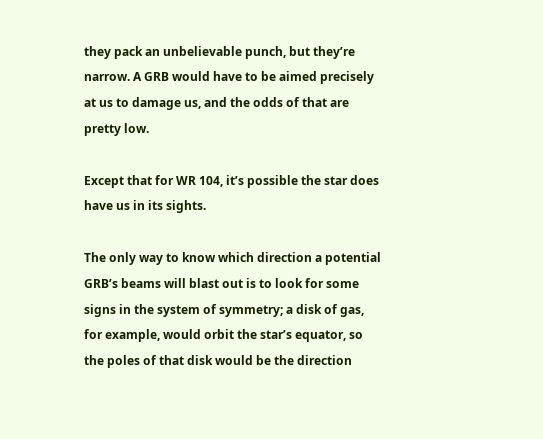they pack an unbelievable punch, but they’re narrow. A GRB would have to be aimed precisely at us to damage us, and the odds of that are pretty low.

Except that for WR 104, it’s possible the star does have us in its sights.

The only way to know which direction a potential GRB’s beams will blast out is to look for some signs in the system of symmetry; a disk of gas, for example, would orbit the star’s equator, so the poles of that disk would be the direction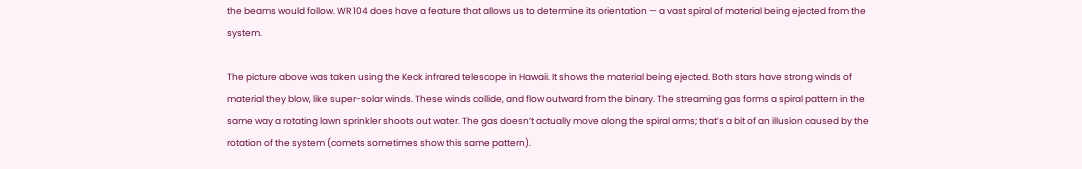the beams would follow. WR 104 does have a feature that allows us to determine its orientation — a vast spiral of material being ejected from the system.

The picture above was taken using the Keck infrared telescope in Hawaii. It shows the material being ejected. Both stars have strong winds of material they blow, like super-solar winds. These winds collide, and flow outward from the binary. The streaming gas forms a spiral pattern in the same way a rotating lawn sprinkler shoots out water. The gas doesn’t actually move along the spiral arms; that’s a bit of an illusion caused by the rotation of the system (comets sometimes show this same pattern).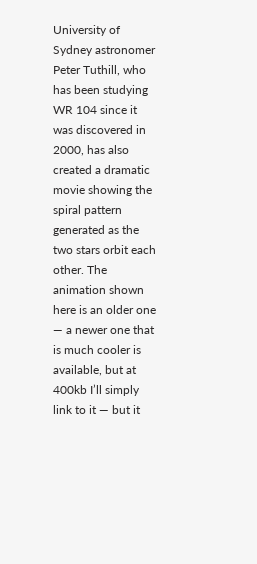University of Sydney astronomer Peter Tuthill, who has been studying WR 104 since it was discovered in 2000, has also created a dramatic movie showing the spiral pattern generated as the two stars orbit each other. The animation shown here is an older one — a newer one that is much cooler is available, but at 400kb I’ll simply link to it — but it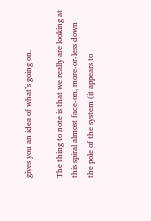gives you an idea of what’s going on.

The thing to note is that we really are looking at this spiral almost face-on, more-or-less down the pole of the system (it appears to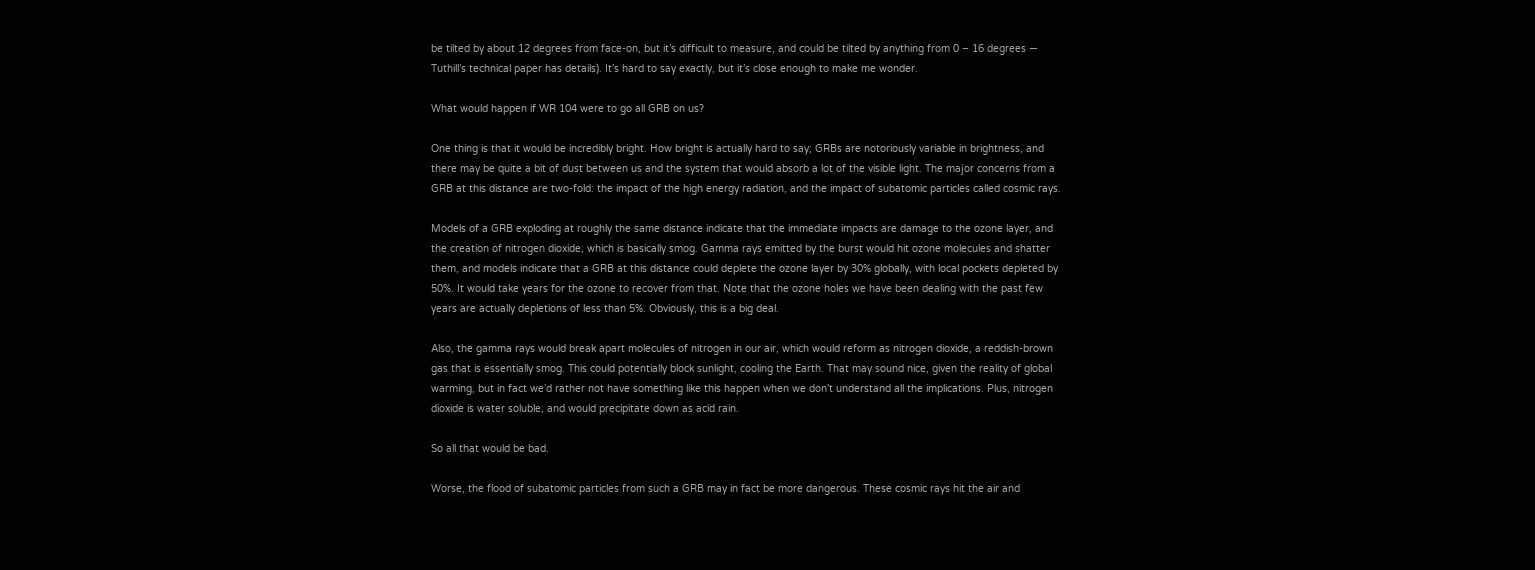be tilted by about 12 degrees from face-on, but it’s difficult to measure, and could be tilted by anything from 0 – 16 degrees — Tuthill’s technical paper has details). It’s hard to say exactly, but it’s close enough to make me wonder.

What would happen if WR 104 were to go all GRB on us?

One thing is that it would be incredibly bright. How bright is actually hard to say; GRBs are notoriously variable in brightness, and there may be quite a bit of dust between us and the system that would absorb a lot of the visible light. The major concerns from a GRB at this distance are two-fold: the impact of the high energy radiation, and the impact of subatomic particles called cosmic rays.

Models of a GRB exploding at roughly the same distance indicate that the immediate impacts are damage to the ozone layer, and the creation of nitrogen dioxide, which is basically smog. Gamma rays emitted by the burst would hit ozone molecules and shatter them, and models indicate that a GRB at this distance could deplete the ozone layer by 30% globally, with local pockets depleted by 50%. It would take years for the ozone to recover from that. Note that the ozone holes we have been dealing with the past few years are actually depletions of less than 5%. Obviously, this is a big deal.

Also, the gamma rays would break apart molecules of nitrogen in our air, which would reform as nitrogen dioxide, a reddish-brown gas that is essentially smog. This could potentially block sunlight, cooling the Earth. That may sound nice, given the reality of global warming, but in fact we’d rather not have something like this happen when we don’t understand all the implications. Plus, nitrogen dioxide is water soluble, and would precipitate down as acid rain.

So all that would be bad.

Worse, the flood of subatomic particles from such a GRB may in fact be more dangerous. These cosmic rays hit the air and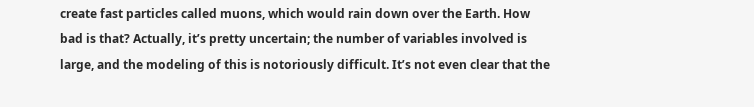create fast particles called muons, which would rain down over the Earth. How bad is that? Actually, it’s pretty uncertain; the number of variables involved is large, and the modeling of this is notoriously difficult. It’s not even clear that the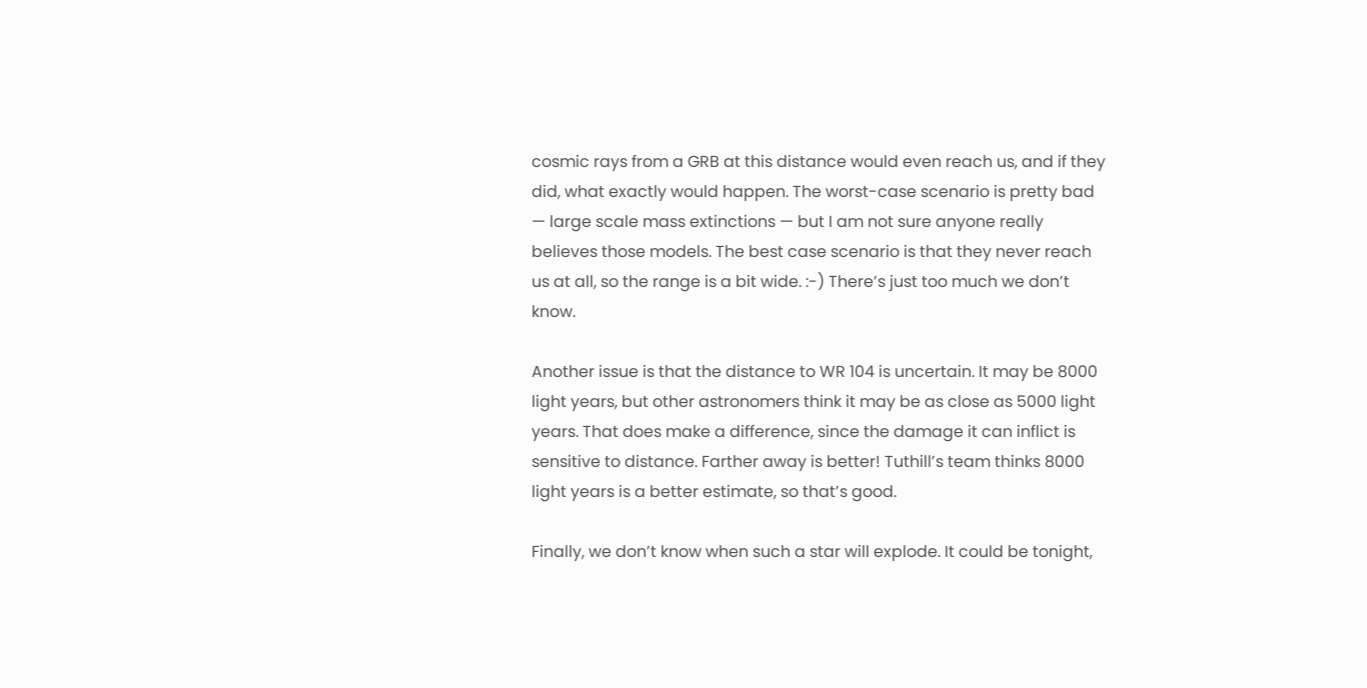cosmic rays from a GRB at this distance would even reach us, and if they did, what exactly would happen. The worst-case scenario is pretty bad — large scale mass extinctions — but I am not sure anyone really believes those models. The best case scenario is that they never reach us at all, so the range is a bit wide. :-) There’s just too much we don’t know.

Another issue is that the distance to WR 104 is uncertain. It may be 8000 light years, but other astronomers think it may be as close as 5000 light years. That does make a difference, since the damage it can inflict is sensitive to distance. Farther away is better! Tuthill’s team thinks 8000 light years is a better estimate, so that’s good.

Finally, we don’t know when such a star will explode. It could be tonight,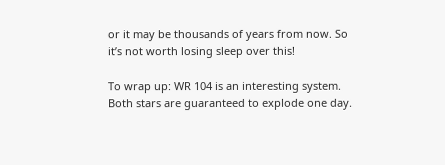or it may be thousands of years from now. So it’s not worth losing sleep over this!

To wrap up: WR 104 is an interesting system. Both stars are guaranteed to explode one day.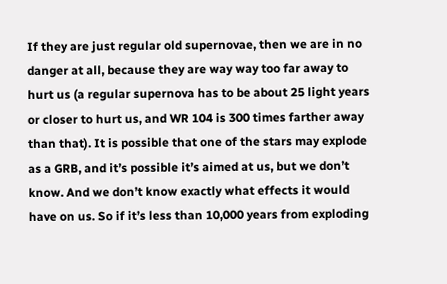If they are just regular old supernovae, then we are in no danger at all, because they are way way too far away to hurt us (a regular supernova has to be about 25 light years or closer to hurt us, and WR 104 is 300 times farther away than that). It is possible that one of the stars may explode as a GRB, and it’s possible it’s aimed at us, but we don’t know. And we don’t know exactly what effects it would have on us. So if it’s less than 10,000 years from exploding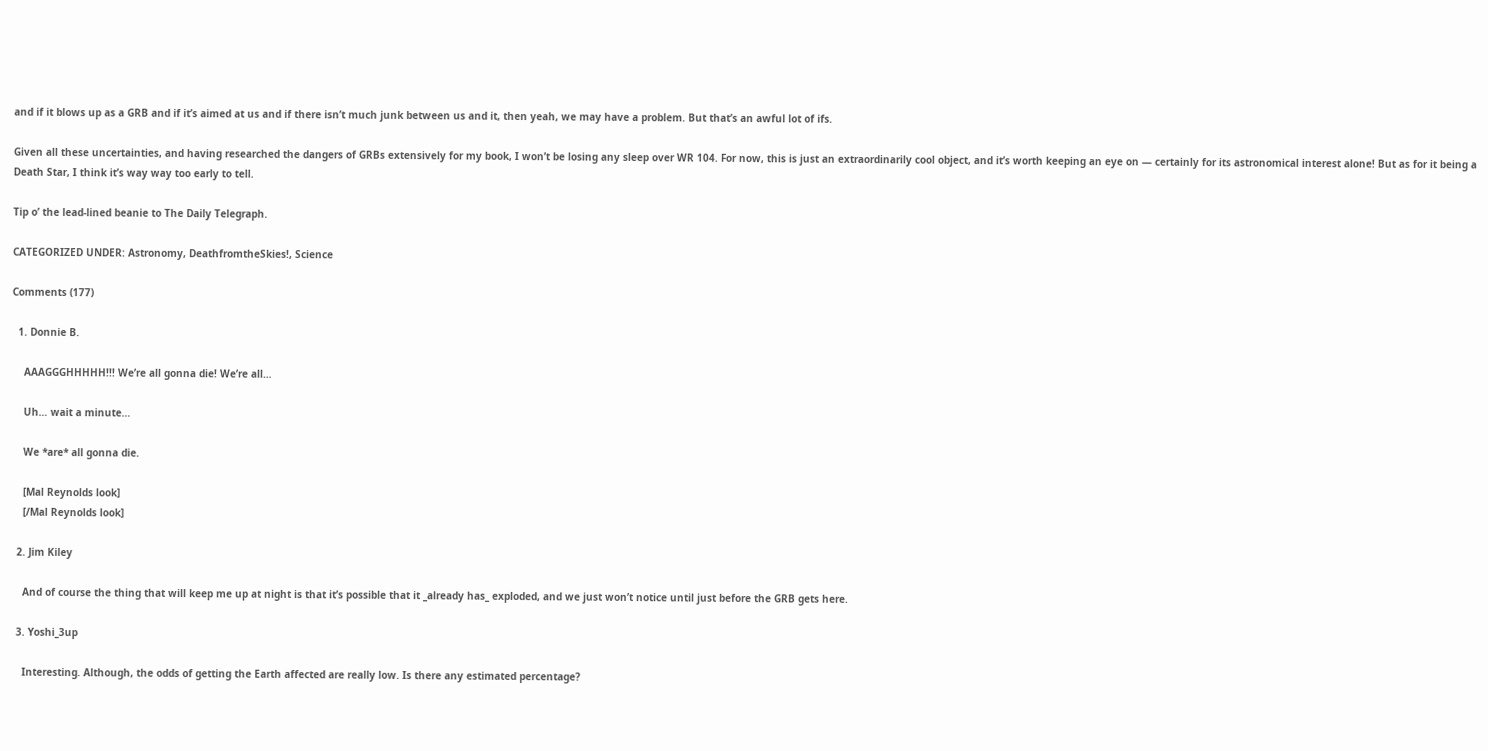and if it blows up as a GRB and if it’s aimed at us and if there isn’t much junk between us and it, then yeah, we may have a problem. But that’s an awful lot of ifs.

Given all these uncertainties, and having researched the dangers of GRBs extensively for my book, I won’t be losing any sleep over WR 104. For now, this is just an extraordinarily cool object, and it’s worth keeping an eye on — certainly for its astronomical interest alone! But as for it being a Death Star, I think it’s way way too early to tell.

Tip o’ the lead-lined beanie to The Daily Telegraph.

CATEGORIZED UNDER: Astronomy, DeathfromtheSkies!, Science

Comments (177)

  1. Donnie B.

    AAAGGGHHHHH!!! We’re all gonna die! We’re all…

    Uh… wait a minute…

    We *are* all gonna die.

    [Mal Reynolds look]
    [/Mal Reynolds look]

  2. Jim Kiley

    And of course the thing that will keep me up at night is that it’s possible that it _already has_ exploded, and we just won’t notice until just before the GRB gets here.

  3. Yoshi_3up

    Interesting. Although, the odds of getting the Earth affected are really low. Is there any estimated percentage?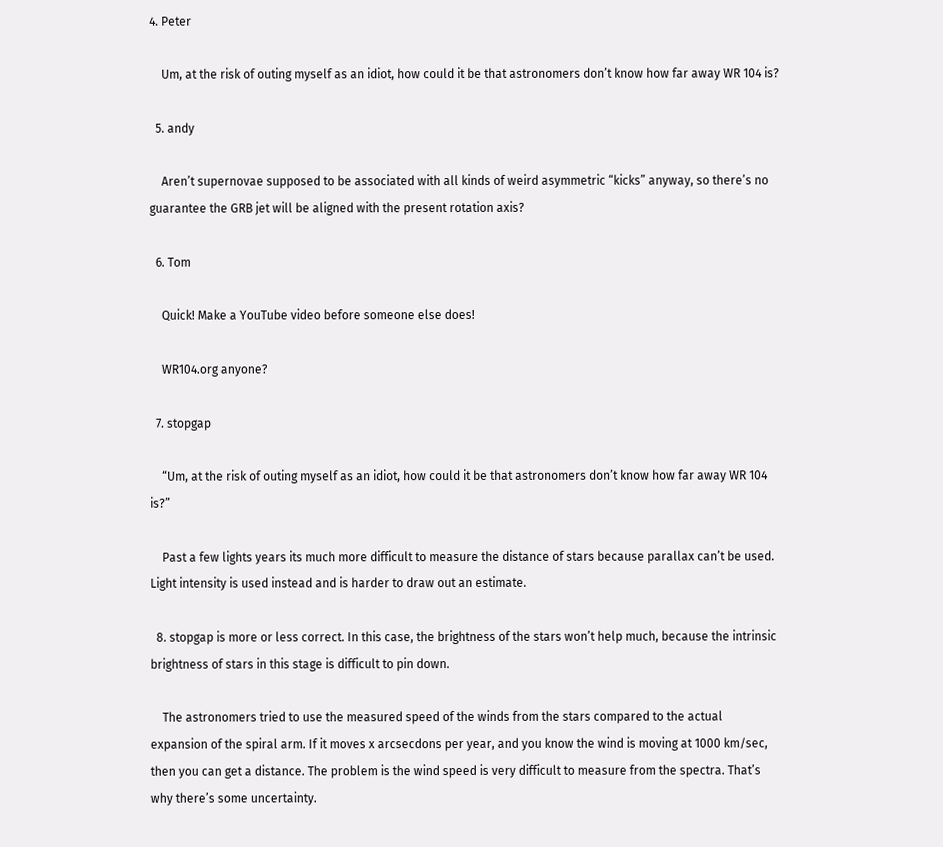4. Peter

    Um, at the risk of outing myself as an idiot, how could it be that astronomers don’t know how far away WR 104 is?

  5. andy

    Aren’t supernovae supposed to be associated with all kinds of weird asymmetric “kicks” anyway, so there’s no guarantee the GRB jet will be aligned with the present rotation axis?

  6. Tom

    Quick! Make a YouTube video before someone else does!

    WR104.org anyone?

  7. stopgap

    “Um, at the risk of outing myself as an idiot, how could it be that astronomers don’t know how far away WR 104 is?”

    Past a few lights years its much more difficult to measure the distance of stars because parallax can’t be used. Light intensity is used instead and is harder to draw out an estimate.

  8. stopgap is more or less correct. In this case, the brightness of the stars won’t help much, because the intrinsic brightness of stars in this stage is difficult to pin down.

    The astronomers tried to use the measured speed of the winds from the stars compared to the actual expansion of the spiral arm. If it moves x arcsecdons per year, and you know the wind is moving at 1000 km/sec, then you can get a distance. The problem is the wind speed is very difficult to measure from the spectra. That’s why there’s some uncertainty.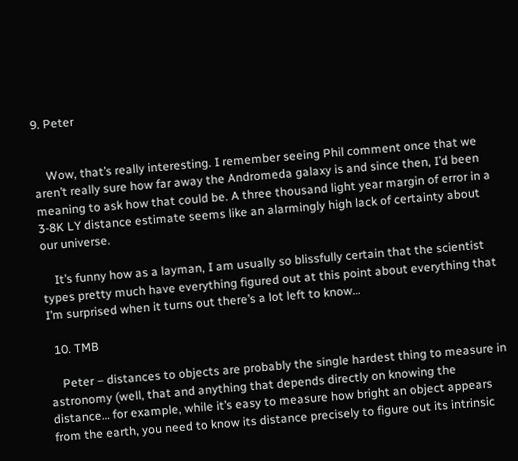9. Peter


    Wow, that’s really interesting. I remember seeing Phil comment once that we aren’t really sure how far away the Andromeda galaxy is and since then, I’d been meaning to ask how that could be. A three thousand light year margin of error in a 3-8K LY distance estimate seems like an alarmingly high lack of certainty about our universe.

    It’s funny how as a layman, I am usually so blissfully certain that the scientist types pretty much have everything figured out at this point about everything that I’m surprised when it turns out there’s a lot left to know…

  10. TMB

    Peter – distances to objects are probably the single hardest thing to measure in astronomy (well, that and anything that depends directly on knowing the distance… for example, while it’s easy to measure how bright an object appears from the earth, you need to know its distance precisely to figure out its intrinsic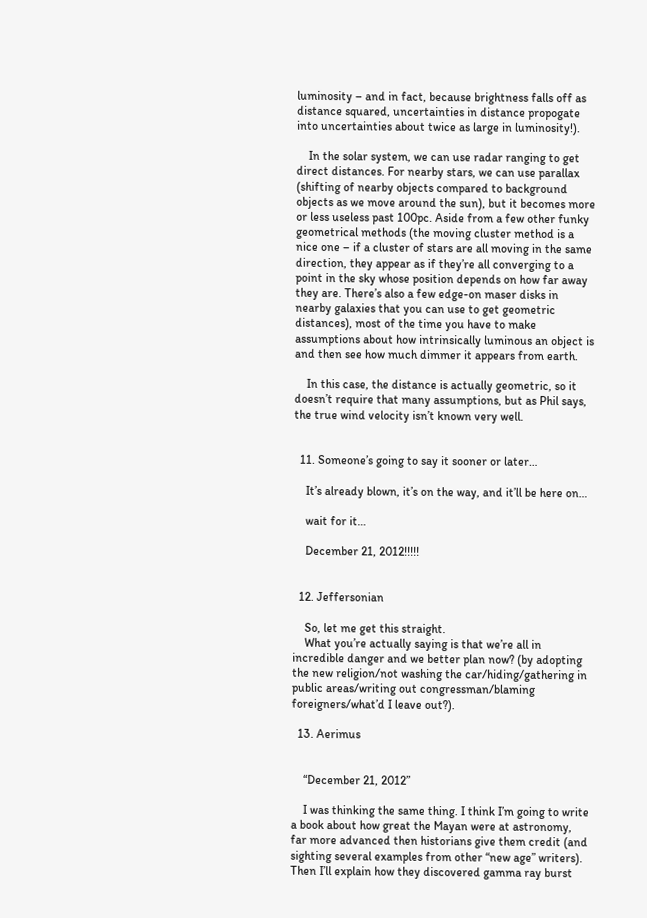luminosity – and in fact, because brightness falls off as distance squared, uncertainties in distance propogate into uncertainties about twice as large in luminosity!).

    In the solar system, we can use radar ranging to get direct distances. For nearby stars, we can use parallax (shifting of nearby objects compared to background objects as we move around the sun), but it becomes more or less useless past 100pc. Aside from a few other funky geometrical methods (the moving cluster method is a nice one – if a cluster of stars are all moving in the same direction, they appear as if they’re all converging to a point in the sky whose position depends on how far away they are. There’s also a few edge-on maser disks in nearby galaxies that you can use to get geometric distances), most of the time you have to make assumptions about how intrinsically luminous an object is and then see how much dimmer it appears from earth.

    In this case, the distance is actually geometric, so it doesn’t require that many assumptions, but as Phil says, the true wind velocity isn’t known very well.


  11. Someone’s going to say it sooner or later…

    It’s already blown, it’s on the way, and it’ll be here on…

    wait for it…

    December 21, 2012!!!!!


  12. Jeffersonian

    So, let me get this straight.
    What you’re actually saying is that we’re all in incredible danger and we better plan now? (by adopting the new religion/not washing the car/hiding/gathering in public areas/writing out congressman/blaming foreigners/what’d I leave out?).

  13. Aerimus


    “December 21, 2012”

    I was thinking the same thing. I think I’m going to write a book about how great the Mayan were at astronomy, far more advanced then historians give them credit (and sighting several examples from other “new age” writers). Then I’ll explain how they discovered gamma ray burst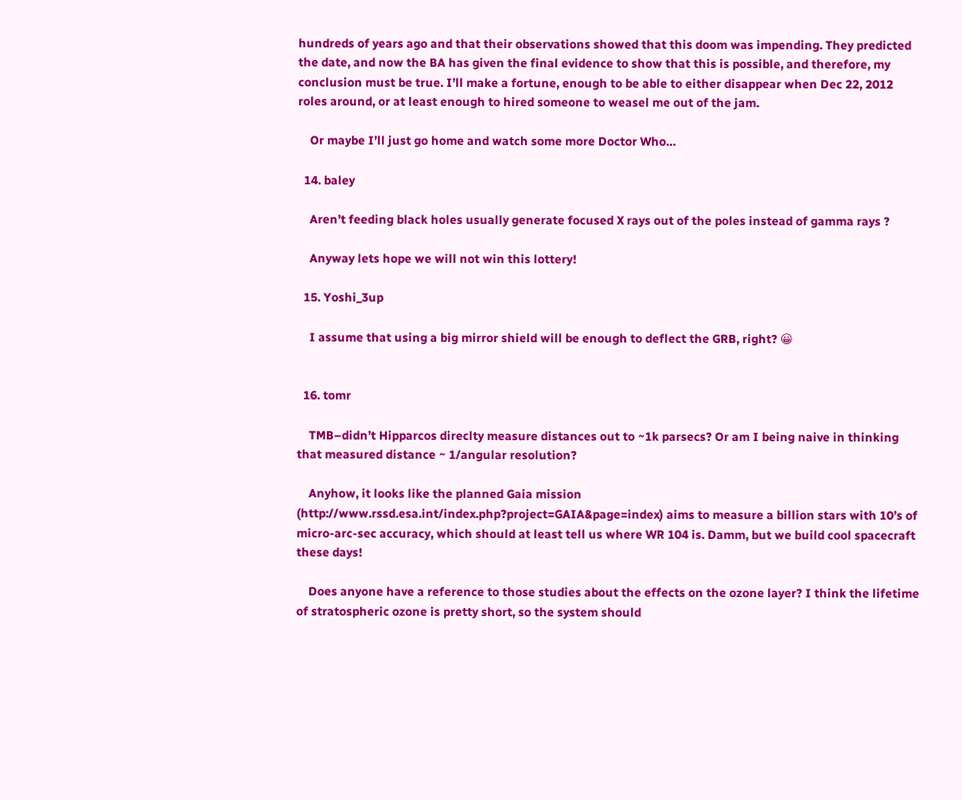hundreds of years ago and that their observations showed that this doom was impending. They predicted the date, and now the BA has given the final evidence to show that this is possible, and therefore, my conclusion must be true. I’ll make a fortune, enough to be able to either disappear when Dec 22, 2012 roles around, or at least enough to hired someone to weasel me out of the jam.

    Or maybe I’ll just go home and watch some more Doctor Who…

  14. baley

    Aren’t feeding black holes usually generate focused X rays out of the poles instead of gamma rays ?

    Anyway lets hope we will not win this lottery!

  15. Yoshi_3up

    I assume that using a big mirror shield will be enough to deflect the GRB, right? 😀


  16. tomr

    TMB–didn’t Hipparcos direclty measure distances out to ~1k parsecs? Or am I being naive in thinking that measured distance ~ 1/angular resolution?

    Anyhow, it looks like the planned Gaia mission (http://www.rssd.esa.int/index.php?project=GAIA&page=index) aims to measure a billion stars with 10’s of micro-arc-sec accuracy, which should at least tell us where WR 104 is. Damm, but we build cool spacecraft these days!

    Does anyone have a reference to those studies about the effects on the ozone layer? I think the lifetime of stratospheric ozone is pretty short, so the system should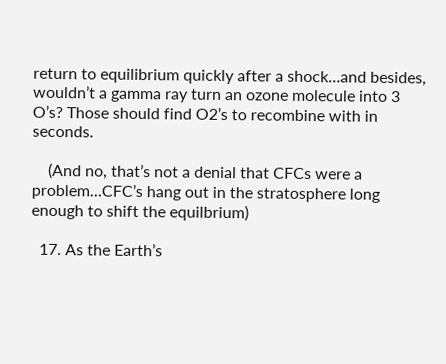return to equilibrium quickly after a shock…and besides, wouldn’t a gamma ray turn an ozone molecule into 3 O’s? Those should find O2’s to recombine with in seconds.

    (And no, that’s not a denial that CFCs were a problem…CFC’s hang out in the stratosphere long enough to shift the equilbrium)

  17. As the Earth’s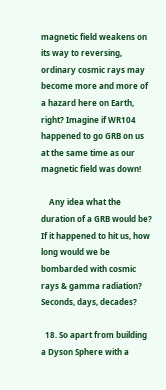magnetic field weakens on its way to reversing, ordinary cosmic rays may become more and more of a hazard here on Earth, right? Imagine if WR104 happened to go GRB on us at the same time as our magnetic field was down!

    Any idea what the duration of a GRB would be? If it happened to hit us, how long would we be bombarded with cosmic rays & gamma radiation? Seconds, days, decades?

  18. So apart from building a Dyson Sphere with a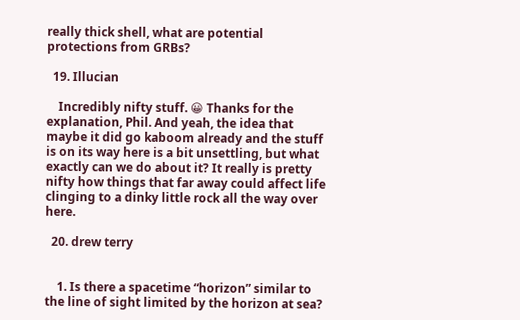really thick shell, what are potential protections from GRBs?

  19. Illucian

    Incredibly nifty stuff. 😀 Thanks for the explanation, Phil. And yeah, the idea that maybe it did go kaboom already and the stuff is on its way here is a bit unsettling, but what exactly can we do about it? It really is pretty nifty how things that far away could affect life clinging to a dinky little rock all the way over here.

  20. drew terry


    1. Is there a spacetime “horizon” similar to the line of sight limited by the horizon at sea?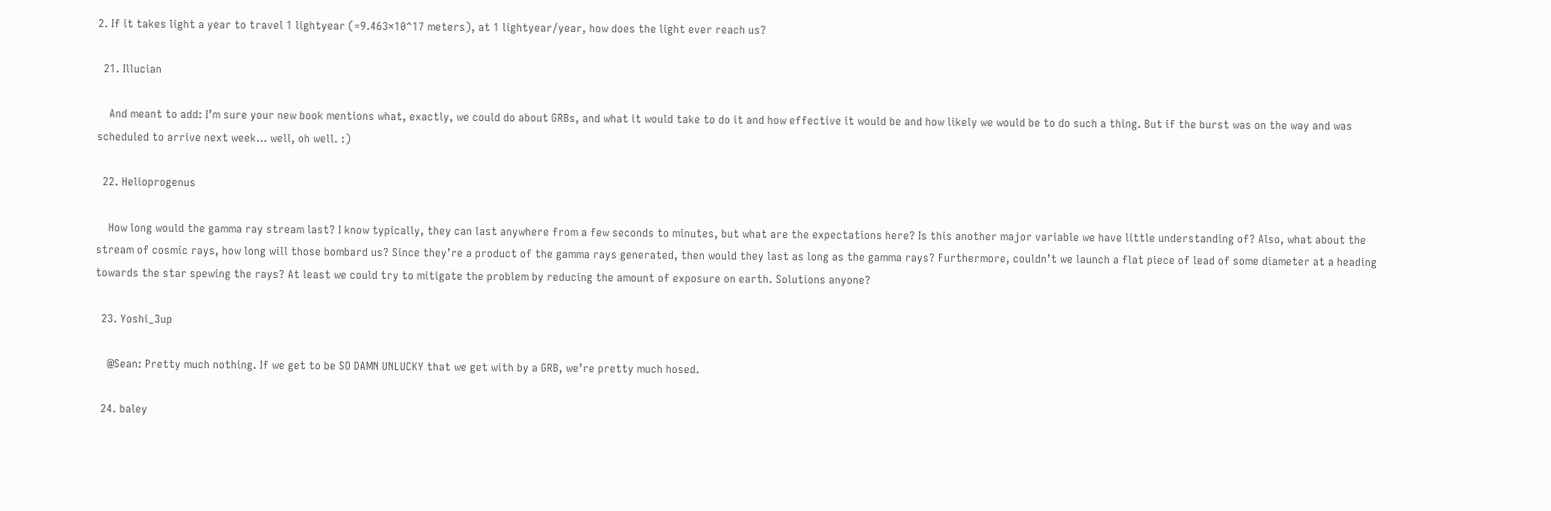2. If it takes light a year to travel 1 lightyear (=9.463×10^17 meters), at 1 lightyear/year, how does the light ever reach us?

  21. Illucian

    And meant to add: I’m sure your new book mentions what, exactly, we could do about GRBs, and what it would take to do it and how effective it would be and how likely we would be to do such a thing. But if the burst was on the way and was scheduled to arrive next week… well, oh well. :)

  22. Helioprogenus

    How long would the gamma ray stream last? I know typically, they can last anywhere from a few seconds to minutes, but what are the expectations here? Is this another major variable we have little understanding of? Also, what about the stream of cosmic rays, how long will those bombard us? Since they’re a product of the gamma rays generated, then would they last as long as the gamma rays? Furthermore, couldn’t we launch a flat piece of lead of some diameter at a heading towards the star spewing the rays? At least we could try to mitigate the problem by reducing the amount of exposure on earth. Solutions anyone?

  23. Yoshi_3up

    @Sean: Pretty much nothing. If we get to be SO DAMN UNLUCKY that we get with by a GRB, we’re pretty much hosed.

  24. baley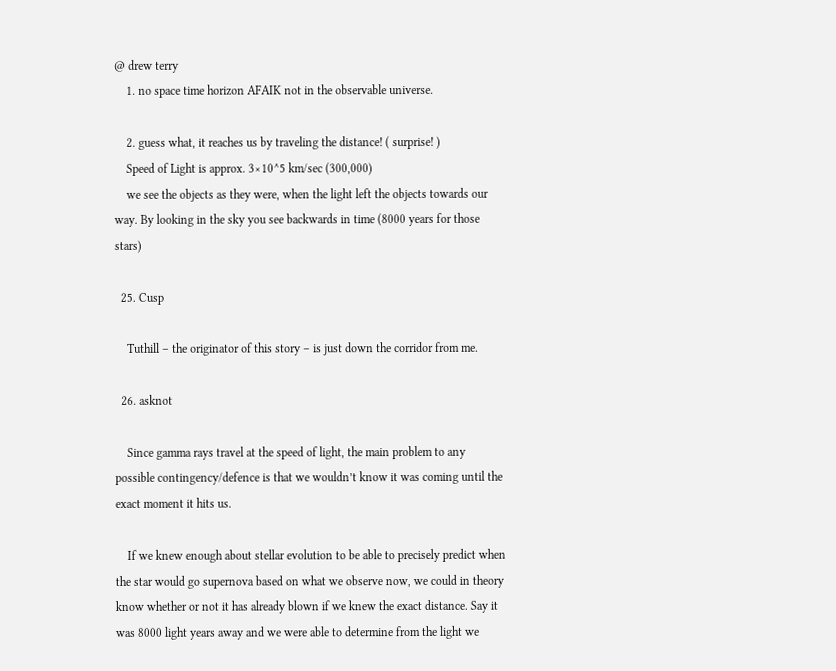@ drew terry
    1. no space time horizon AFAIK not in the observable universe.

    2. guess what, it reaches us by traveling the distance! ( surprise! )
    Speed of Light is approx. 3×10^5 km/sec (300,000)
    we see the objects as they were, when the light left the objects towards our way. By looking in the sky you see backwards in time (8000 years for those stars)

  25. Cusp

    Tuthill – the originator of this story – is just down the corridor from me.

  26. asknot

    Since gamma rays travel at the speed of light, the main problem to any possible contingency/defence is that we wouldn’t know it was coming until the exact moment it hits us.

    If we knew enough about stellar evolution to be able to precisely predict when the star would go supernova based on what we observe now, we could in theory know whether or not it has already blown if we knew the exact distance. Say it was 8000 light years away and we were able to determine from the light we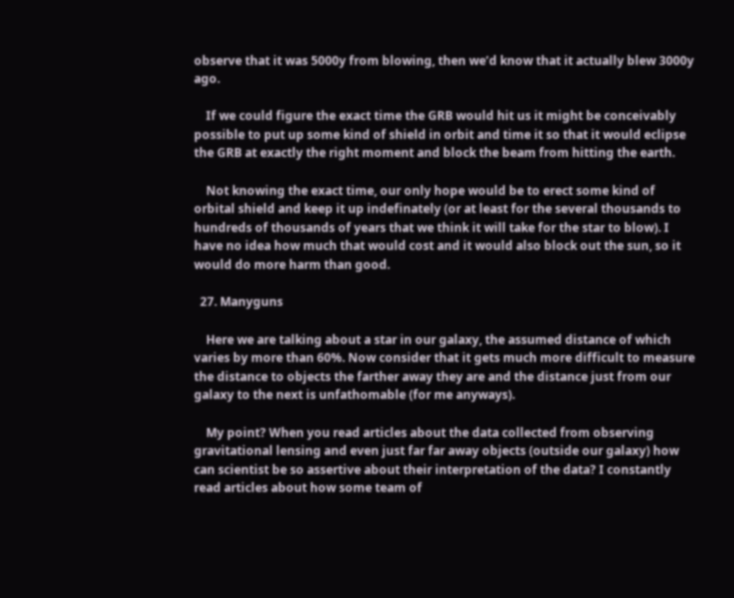observe that it was 5000y from blowing, then we’d know that it actually blew 3000y ago.

    If we could figure the exact time the GRB would hit us it might be conceivably possible to put up some kind of shield in orbit and time it so that it would eclipse the GRB at exactly the right moment and block the beam from hitting the earth.

    Not knowing the exact time, our only hope would be to erect some kind of orbital shield and keep it up indefinately (or at least for the several thousands to hundreds of thousands of years that we think it will take for the star to blow). I have no idea how much that would cost and it would also block out the sun, so it would do more harm than good.

  27. Manyguns

    Here we are talking about a star in our galaxy, the assumed distance of which varies by more than 60%. Now consider that it gets much more difficult to measure the distance to objects the farther away they are and the distance just from our galaxy to the next is unfathomable (for me anyways).

    My point? When you read articles about the data collected from observing gravitational lensing and even just far far away objects (outside our galaxy) how can scientist be so assertive about their interpretation of the data? I constantly read articles about how some team of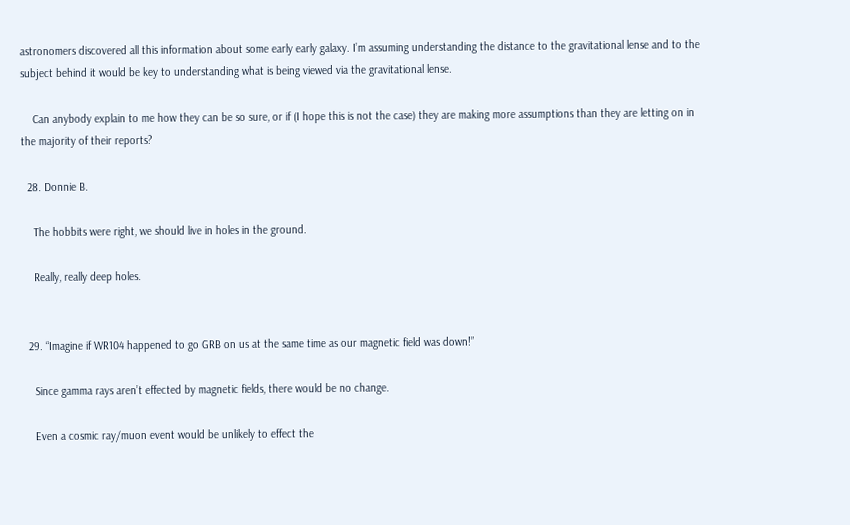astronomers discovered all this information about some early early galaxy. I’m assuming understanding the distance to the gravitational lense and to the subject behind it would be key to understanding what is being viewed via the gravitational lense.

    Can anybody explain to me how they can be so sure, or if (I hope this is not the case) they are making more assumptions than they are letting on in the majority of their reports?

  28. Donnie B.

    The hobbits were right, we should live in holes in the ground.

    Really, really deep holes.


  29. “Imagine if WR104 happened to go GRB on us at the same time as our magnetic field was down!”

    Since gamma rays aren’t effected by magnetic fields, there would be no change.

    Even a cosmic ray/muon event would be unlikely to effect the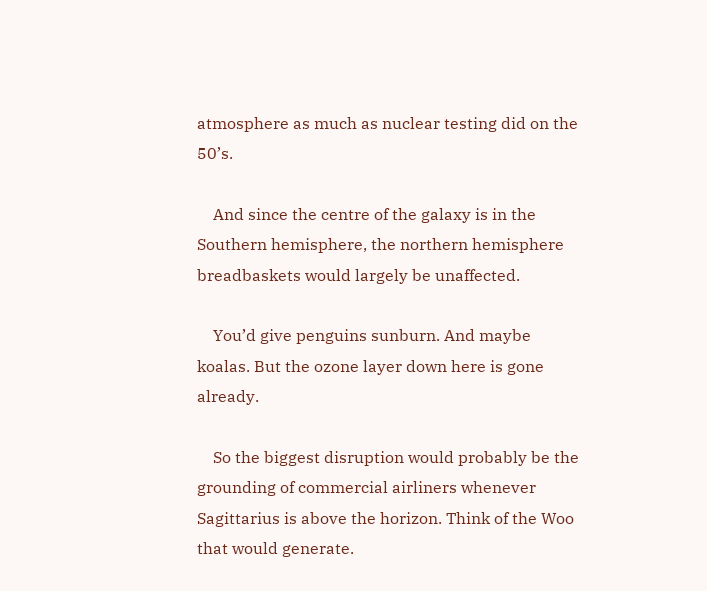atmosphere as much as nuclear testing did on the 50’s.

    And since the centre of the galaxy is in the Southern hemisphere, the northern hemisphere breadbaskets would largely be unaffected.

    You’d give penguins sunburn. And maybe koalas. But the ozone layer down here is gone already.

    So the biggest disruption would probably be the grounding of commercial airliners whenever Sagittarius is above the horizon. Think of the Woo that would generate.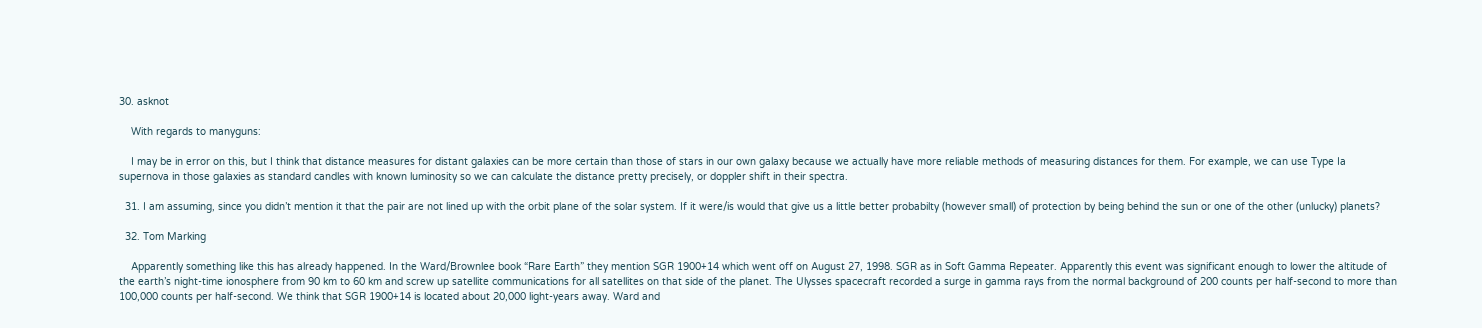30. asknot

    With regards to manyguns:

    I may be in error on this, but I think that distance measures for distant galaxies can be more certain than those of stars in our own galaxy because we actually have more reliable methods of measuring distances for them. For example, we can use Type Ia supernova in those galaxies as standard candles with known luminosity so we can calculate the distance pretty precisely, or doppler shift in their spectra.

  31. I am assuming, since you didn’t mention it that the pair are not lined up with the orbit plane of the solar system. If it were/is would that give us a little better probabilty (however small) of protection by being behind the sun or one of the other (unlucky) planets?

  32. Tom Marking

    Apparently something like this has already happened. In the Ward/Brownlee book “Rare Earth” they mention SGR 1900+14 which went off on August 27, 1998. SGR as in Soft Gamma Repeater. Apparently this event was significant enough to lower the altitude of the earth’s night-time ionosphere from 90 km to 60 km and screw up satellite communications for all satellites on that side of the planet. The Ulysses spacecraft recorded a surge in gamma rays from the normal background of 200 counts per half-second to more than 100,000 counts per half-second. We think that SGR 1900+14 is located about 20,000 light-years away. Ward and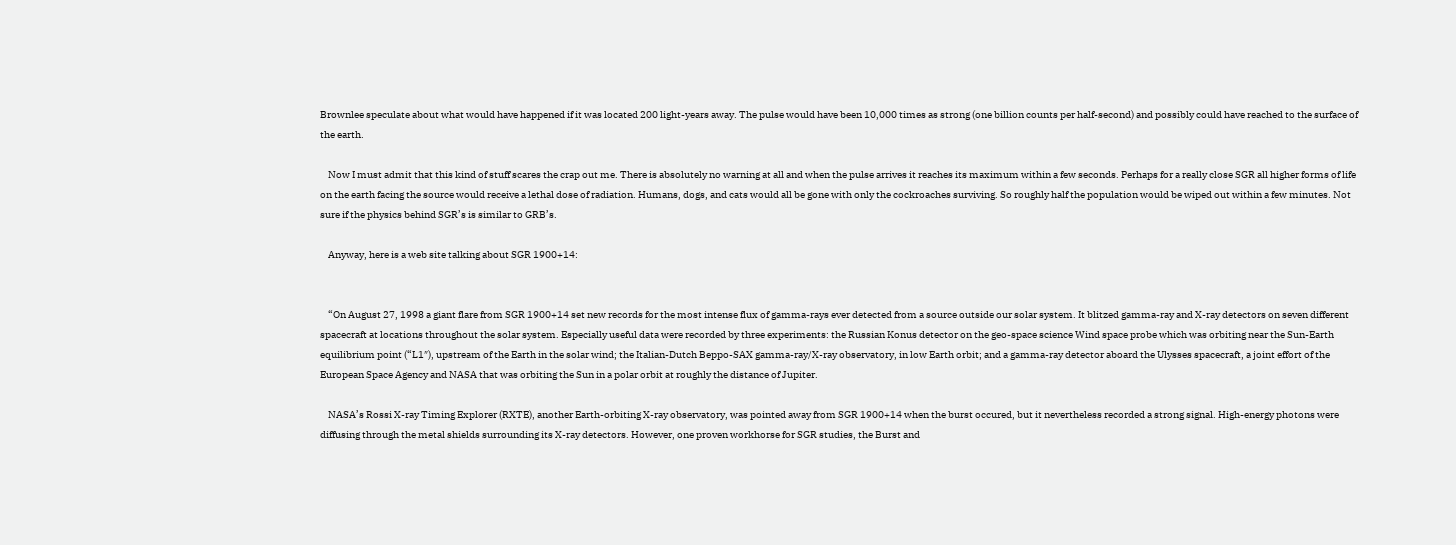Brownlee speculate about what would have happened if it was located 200 light-years away. The pulse would have been 10,000 times as strong (one billion counts per half-second) and possibly could have reached to the surface of the earth.

    Now I must admit that this kind of stuff scares the crap out me. There is absolutely no warning at all and when the pulse arrives it reaches its maximum within a few seconds. Perhaps for a really close SGR all higher forms of life on the earth facing the source would receive a lethal dose of radiation. Humans, dogs, and cats would all be gone with only the cockroaches surviving. So roughly half the population would be wiped out within a few minutes. Not sure if the physics behind SGR’s is similar to GRB’s.

    Anyway, here is a web site talking about SGR 1900+14:


    “On August 27, 1998 a giant flare from SGR 1900+14 set new records for the most intense flux of gamma-rays ever detected from a source outside our solar system. It blitzed gamma-ray and X-ray detectors on seven different spacecraft at locations throughout the solar system. Especially useful data were recorded by three experiments: the Russian Konus detector on the geo-space science Wind space probe which was orbiting near the Sun-Earth equilibrium point (“L1″), upstream of the Earth in the solar wind; the Italian-Dutch Beppo-SAX gamma-ray/X-ray observatory, in low Earth orbit; and a gamma-ray detector aboard the Ulysses spacecraft, a joint effort of the European Space Agency and NASA that was orbiting the Sun in a polar orbit at roughly the distance of Jupiter.

    NASA’s Rossi X-ray Timing Explorer (RXTE), another Earth-orbiting X-ray observatory, was pointed away from SGR 1900+14 when the burst occured, but it nevertheless recorded a strong signal. High-energy photons were diffusing through the metal shields surrounding its X-ray detectors. However, one proven workhorse for SGR studies, the Burst and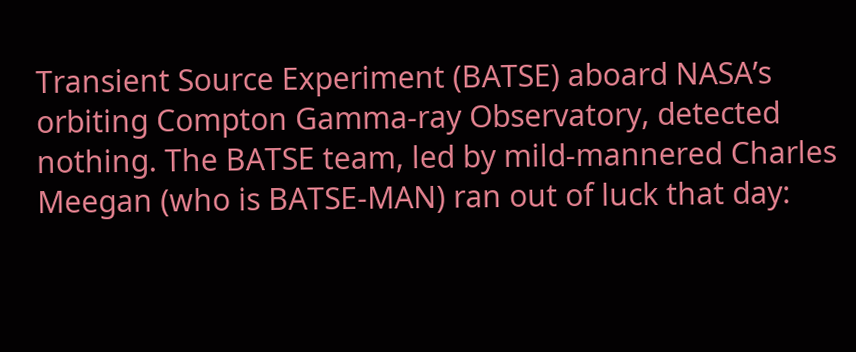Transient Source Experiment (BATSE) aboard NASA’s orbiting Compton Gamma-ray Observatory, detected nothing. The BATSE team, led by mild-mannered Charles Meegan (who is BATSE-MAN) ran out of luck that day: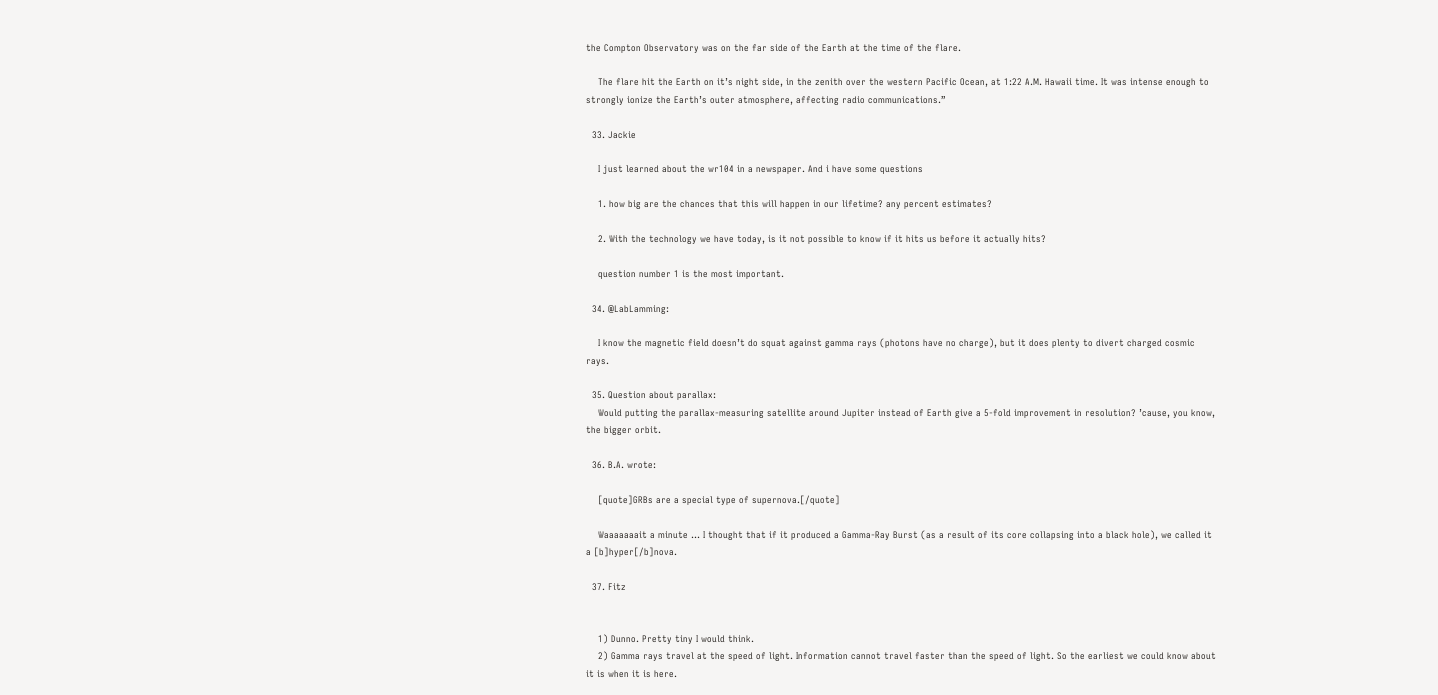the Compton Observatory was on the far side of the Earth at the time of the flare.

    The flare hit the Earth on it’s night side, in the zenith over the western Pacific Ocean, at 1:22 A.M. Hawaii time. It was intense enough to strongly ionize the Earth’s outer atmosphere, affecting radio communications.”

  33. Jackie

    I just learned about the wr104 in a newspaper. And i have some questions

    1. how big are the chances that this will happen in our lifetime? any percent estimates?

    2. With the technology we have today, is it not possible to know if it hits us before it actually hits?

    question number 1 is the most important.

  34. @LabLamming:

    I know the magnetic field doesn’t do squat against gamma rays (photons have no charge), but it does plenty to divert charged cosmic rays.

  35. Question about parallax:
    Would putting the parallax-measuring satellite around Jupiter instead of Earth give a 5-fold improvement in resolution? ’cause, you know, the bigger orbit.

  36. B.A. wrote:

    [quote]GRBs are a special type of supernova.[/quote]

    Waaaaaaait a minute … I thought that if it produced a Gamma-Ray Burst (as a result of its core collapsing into a black hole), we called it a [b]hyper[/b]nova.

  37. Fitz


    1) Dunno. Pretty tiny I would think.
    2) Gamma rays travel at the speed of light. Information cannot travel faster than the speed of light. So the earliest we could know about it is when it is here.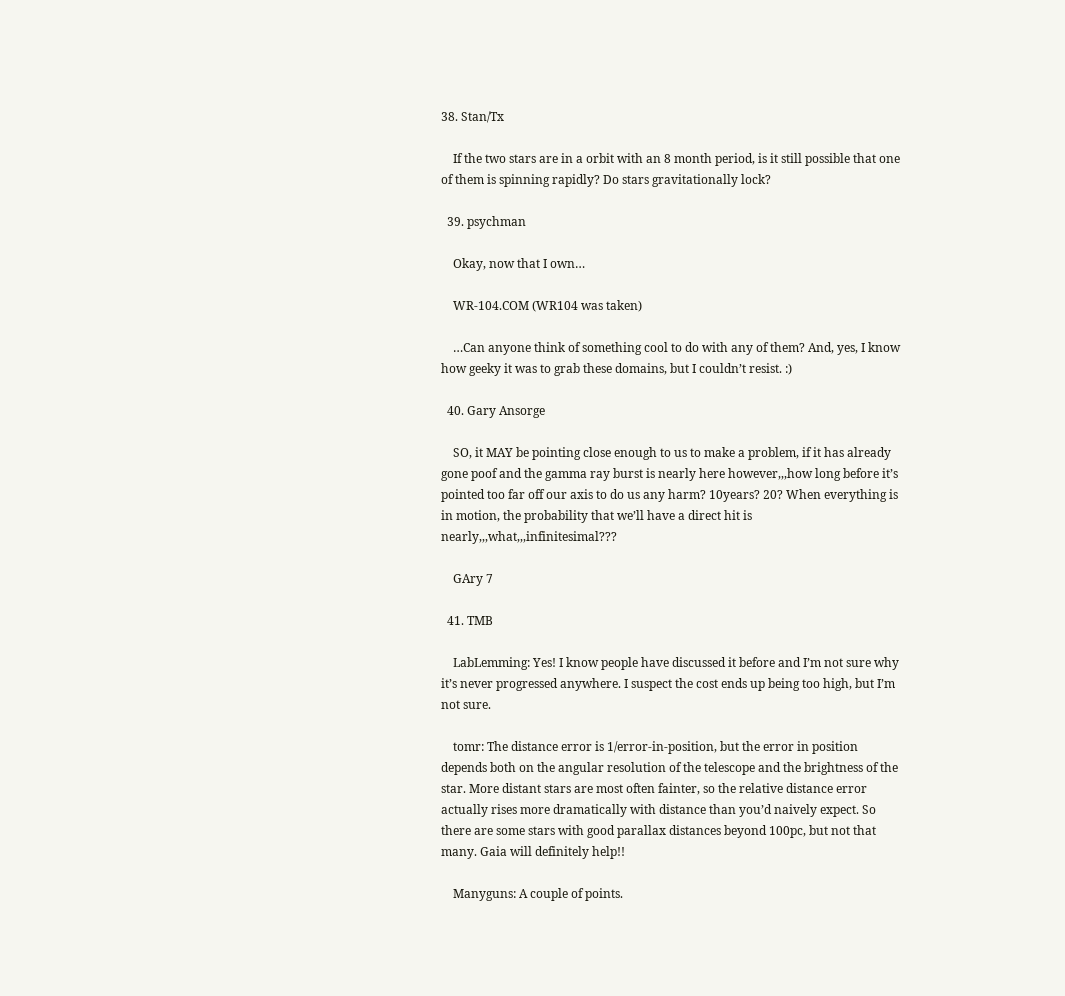38. Stan/Tx

    If the two stars are in a orbit with an 8 month period, is it still possible that one of them is spinning rapidly? Do stars gravitationally lock?

  39. psychman

    Okay, now that I own…

    WR-104.COM (WR104 was taken)

    …Can anyone think of something cool to do with any of them? And, yes, I know how geeky it was to grab these domains, but I couldn’t resist. :)

  40. Gary Ansorge

    SO, it MAY be pointing close enough to us to make a problem, if it has already gone poof and the gamma ray burst is nearly here however,,,how long before it’s pointed too far off our axis to do us any harm? 10years? 20? When everything is in motion, the probability that we’ll have a direct hit is nearly,,,what,,,infinitesimal???

    GAry 7

  41. TMB

    LabLemming: Yes! I know people have discussed it before and I’m not sure why it’s never progressed anywhere. I suspect the cost ends up being too high, but I’m not sure.

    tomr: The distance error is 1/error-in-position, but the error in position depends both on the angular resolution of the telescope and the brightness of the star. More distant stars are most often fainter, so the relative distance error actually rises more dramatically with distance than you’d naively expect. So there are some stars with good parallax distances beyond 100pc, but not that many. Gaia will definitely help!!

    Manyguns: A couple of points.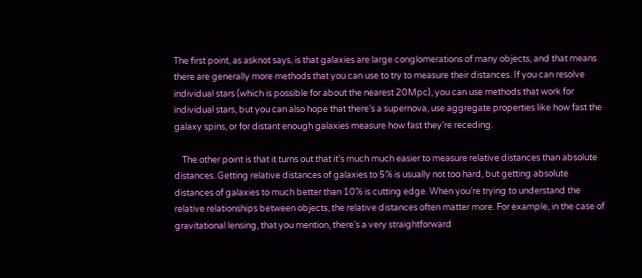The first point, as asknot says, is that galaxies are large conglomerations of many objects, and that means there are generally more methods that you can use to try to measure their distances. If you can resolve individual stars (which is possible for about the nearest 20Mpc), you can use methods that work for individual stars, but you can also hope that there’s a supernova, use aggregate properties like how fast the galaxy spins, or for distant enough galaxies measure how fast they’re receding.

    The other point is that it turns out that it’s much much easier to measure relative distances than absolute distances. Getting relative distances of galaxies to 5% is usually not too hard, but getting absolute distances of galaxies to much better than 10% is cutting edge. When you’re trying to understand the relative relationships between objects, the relative distances often matter more. For example, in the case of gravitational lensing, that you mention, there’s a very straightforward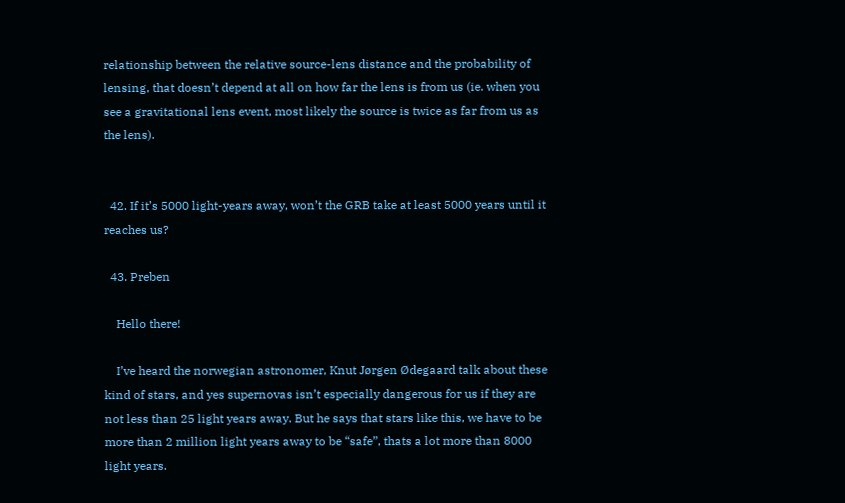relationship between the relative source-lens distance and the probability of lensing, that doesn’t depend at all on how far the lens is from us (ie. when you see a gravitational lens event, most likely the source is twice as far from us as the lens).


  42. If it’s 5000 light-years away, won’t the GRB take at least 5000 years until it reaches us?

  43. Preben

    Hello there!

    I’ve heard the norwegian astronomer, Knut Jørgen Ødegaard talk about these kind of stars, and yes supernovas isn’t especially dangerous for us if they are not less than 25 light years away. But he says that stars like this, we have to be more than 2 million light years away to be “safe”, thats a lot more than 8000 light years.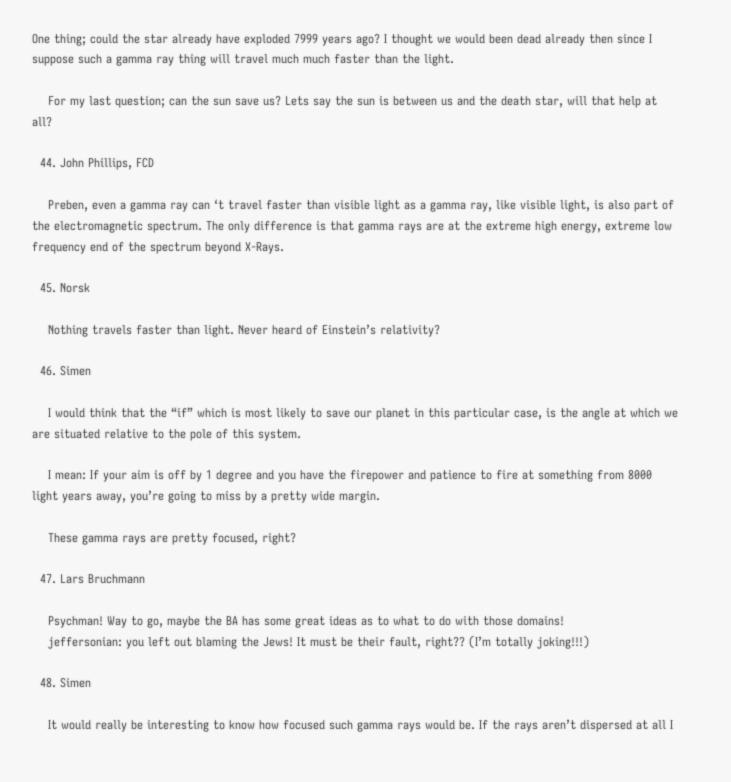One thing; could the star already have exploded 7999 years ago? I thought we would been dead already then since I suppose such a gamma ray thing will travel much much faster than the light.

    For my last question; can the sun save us? Lets say the sun is between us and the death star, will that help at all?

  44. John Phillips, FCD

    Preben, even a gamma ray can ‘t travel faster than visible light as a gamma ray, like visible light, is also part of the electromagnetic spectrum. The only difference is that gamma rays are at the extreme high energy, extreme low frequency end of the spectrum beyond X-Rays.

  45. Norsk

    Nothing travels faster than light. Never heard of Einstein’s relativity?

  46. Simen

    I would think that the “if” which is most likely to save our planet in this particular case, is the angle at which we are situated relative to the pole of this system.

    I mean: If your aim is off by 1 degree and you have the firepower and patience to fire at something from 8000 light years away, you’re going to miss by a pretty wide margin.

    These gamma rays are pretty focused, right?

  47. Lars Bruchmann

    Psychman! Way to go, maybe the BA has some great ideas as to what to do with those domains!
    jeffersonian: you left out blaming the Jews! It must be their fault, right?? (I’m totally joking!!!)

  48. Simen

    It would really be interesting to know how focused such gamma rays would be. If the rays aren’t dispersed at all I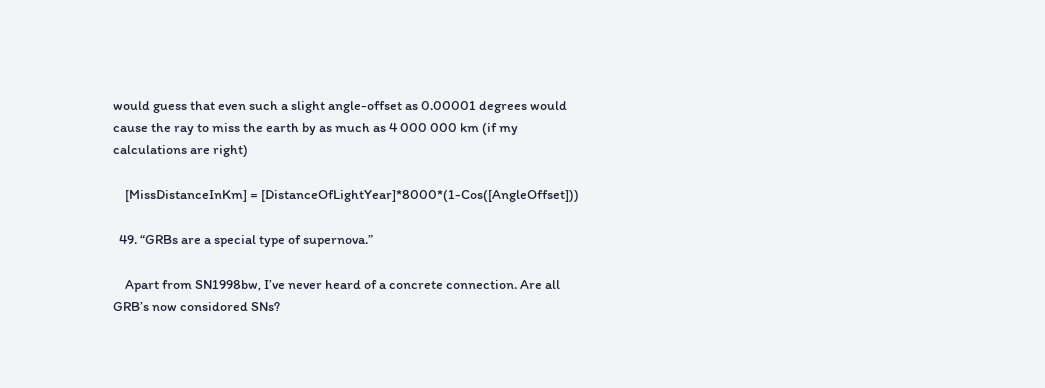would guess that even such a slight angle-offset as 0.00001 degrees would cause the ray to miss the earth by as much as 4 000 000 km (if my calculations are right)

    [MissDistanceInKm] = [DistanceOfLightYear]*8000*(1-Cos([AngleOffset]))

  49. “GRBs are a special type of supernova.”

    Apart from SN1998bw, I’ve never heard of a concrete connection. Are all GRB’s now considored SNs?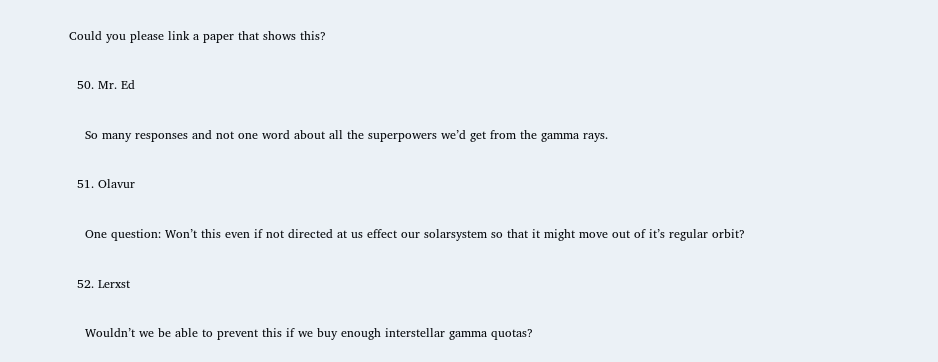Could you please link a paper that shows this?

  50. Mr. Ed

    So many responses and not one word about all the superpowers we’d get from the gamma rays.

  51. Olavur

    One question: Won’t this even if not directed at us effect our solarsystem so that it might move out of it’s regular orbit?

  52. Lerxst

    Wouldn’t we be able to prevent this if we buy enough interstellar gamma quotas?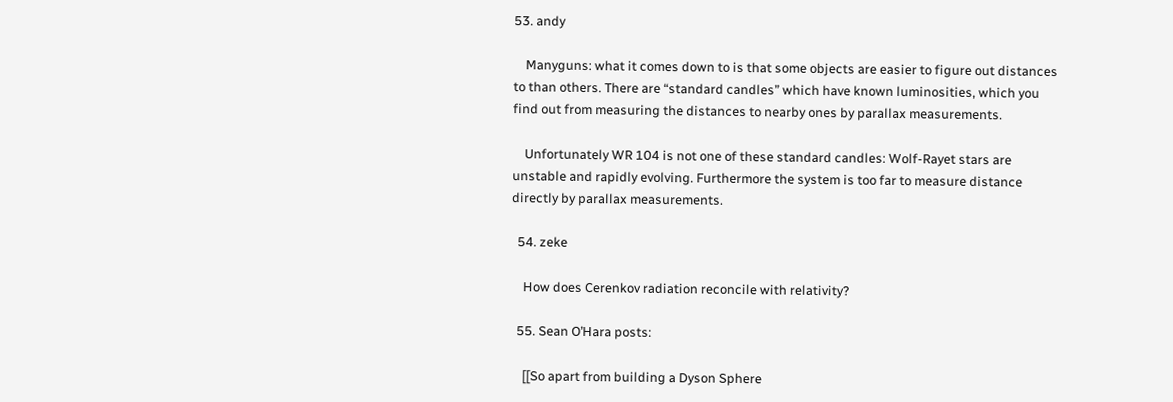53. andy

    Manyguns: what it comes down to is that some objects are easier to figure out distances to than others. There are “standard candles” which have known luminosities, which you find out from measuring the distances to nearby ones by parallax measurements.

    Unfortunately WR 104 is not one of these standard candles: Wolf-Rayet stars are unstable and rapidly evolving. Furthermore the system is too far to measure distance directly by parallax measurements.

  54. zeke

    How does Cerenkov radiation reconcile with relativity?

  55. Sean O’Hara posts:

    [[So apart from building a Dyson Sphere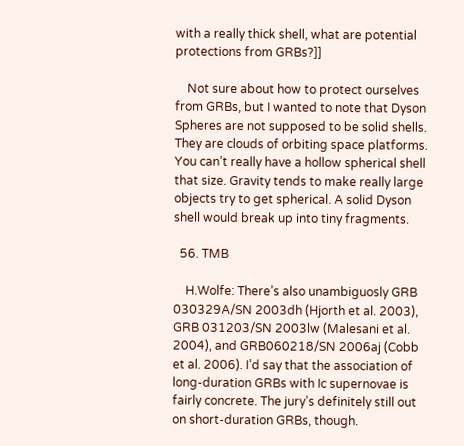with a really thick shell, what are potential protections from GRBs?]]

    Not sure about how to protect ourselves from GRBs, but I wanted to note that Dyson Spheres are not supposed to be solid shells. They are clouds of orbiting space platforms. You can’t really have a hollow spherical shell that size. Gravity tends to make really large objects try to get spherical. A solid Dyson shell would break up into tiny fragments.

  56. TMB

    H.Wolfe: There’s also unambiguosly GRB 030329A/SN 2003dh (Hjorth et al. 2003), GRB 031203/SN 2003lw (Malesani et al. 2004), and GRB060218/SN 2006aj (Cobb et al. 2006). I’d say that the association of long-duration GRBs with Ic supernovae is fairly concrete. The jury’s definitely still out on short-duration GRBs, though.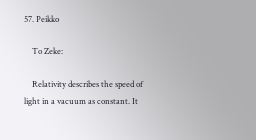57. Peikko

    To Zeke:

    Relativity describes the speed of light in a vacuum as constant. It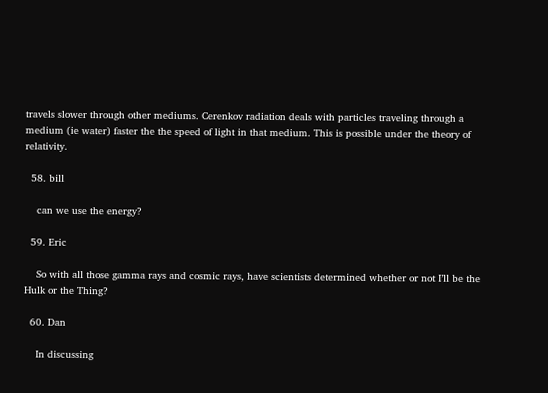travels slower through other mediums. Cerenkov radiation deals with particles traveling through a medium (ie water) faster the the speed of light in that medium. This is possible under the theory of relativity.

  58. bill

    can we use the energy?

  59. Eric

    So with all those gamma rays and cosmic rays, have scientists determined whether or not I’ll be the Hulk or the Thing?

  60. Dan

    In discussing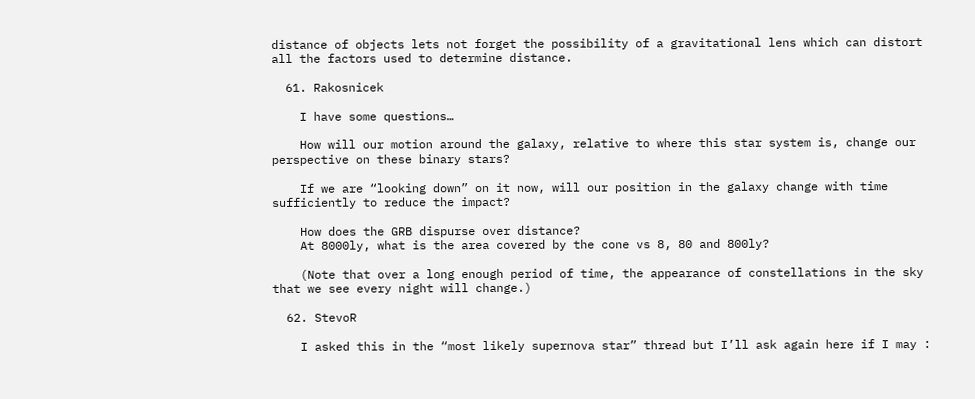distance of objects lets not forget the possibility of a gravitational lens which can distort all the factors used to determine distance.

  61. Rakosnicek

    I have some questions…

    How will our motion around the galaxy, relative to where this star system is, change our perspective on these binary stars?

    If we are “looking down” on it now, will our position in the galaxy change with time sufficiently to reduce the impact?

    How does the GRB dispurse over distance?
    At 8000ly, what is the area covered by the cone vs 8, 80 and 800ly?

    (Note that over a long enough period of time, the appearance of constellations in the sky that we see every night will change.)

  62. StevoR

    I asked this in the “most likely supernova star” thread but I’ll ask again here if I may :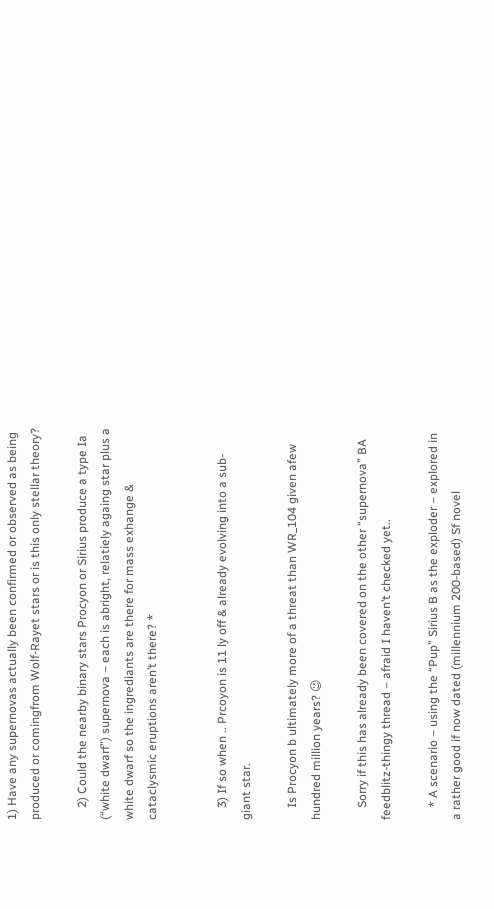1) Have any supernovas actually been confirmed or observed as being produced or comingfrom Wolf-Rayet stars or is this only stellar theory?

    2) Could the nearby binary stars Procyon or Sirius produce a type Ia (“white dwarf”) supernova – each is abright, relatiely againg star plus a white dwarf so the ingrediants are there for mass exhange & cataclysmic eruptions aren’t there? *


    3) If so when .. Prcoyon is 11 ly off & already evolving into a sub-giant star.

    Is Procyon b ultimately more of a threat than WR_104 given afew hundred million years? 😉

    Sorry if this has already been covered on the other “supernova” BA feedblitz-thingy thread – afraid I haven’t checked yet..

    * A scenario – using the “Pup” Sirius B as the exploder – explored in a rather good if now dated (millennium 200-based) Sf novel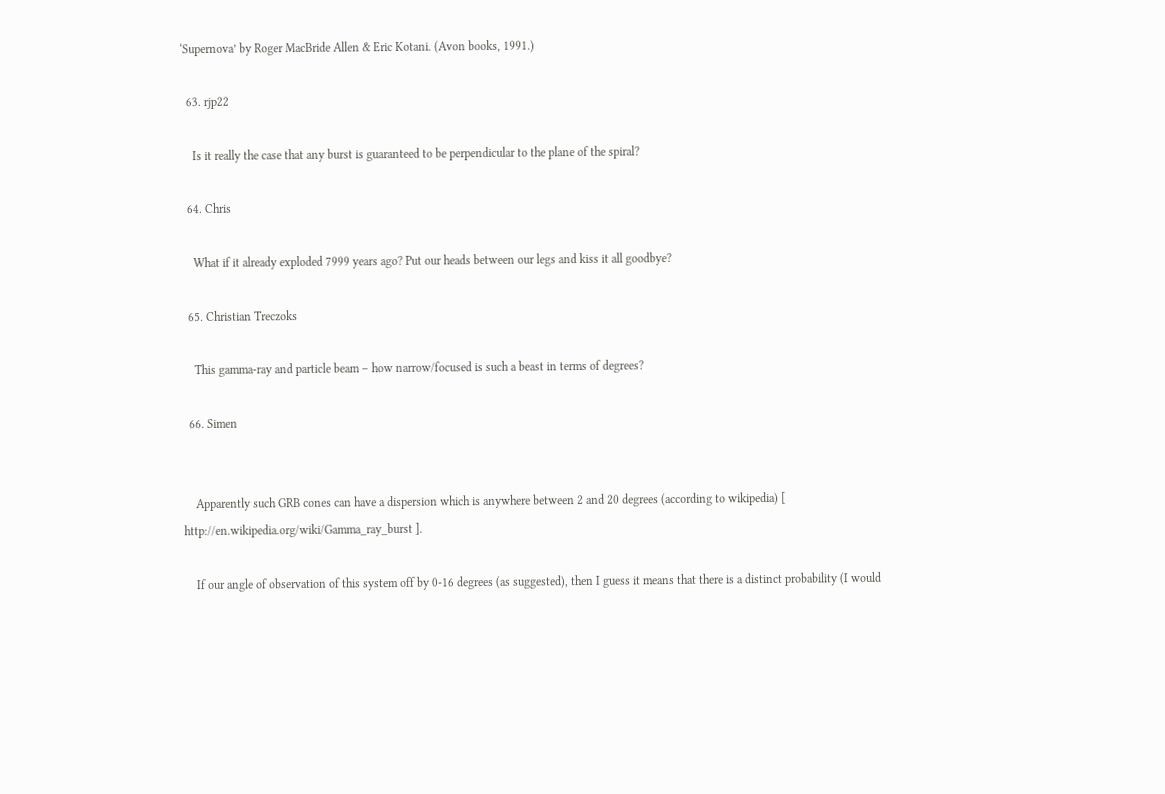‘Supernova’ by Roger MacBride Allen & Eric Kotani. (Avon books, 1991.)

  63. rjp22

    Is it really the case that any burst is guaranteed to be perpendicular to the plane of the spiral?

  64. Chris

    What if it already exploded 7999 years ago? Put our heads between our legs and kiss it all goodbye?

  65. Christian Treczoks

    This gamma-ray and particle beam – how narrow/focused is such a beast in terms of degrees?

  66. Simen


    Apparently such GRB cones can have a dispersion which is anywhere between 2 and 20 degrees (according to wikipedia) [ http://en.wikipedia.org/wiki/Gamma_ray_burst ].

    If our angle of observation of this system off by 0-16 degrees (as suggested), then I guess it means that there is a distinct probability (I would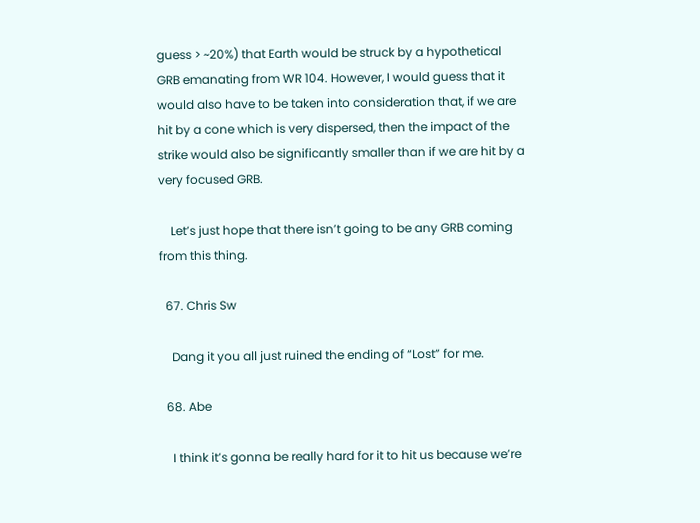guess > ~20%) that Earth would be struck by a hypothetical GRB emanating from WR 104. However, I would guess that it would also have to be taken into consideration that, if we are hit by a cone which is very dispersed, then the impact of the strike would also be significantly smaller than if we are hit by a very focused GRB.

    Let’s just hope that there isn’t going to be any GRB coming from this thing.

  67. Chris Sw

    Dang it you all just ruined the ending of “Lost” for me.

  68. Abe

    I think it’s gonna be really hard for it to hit us because we’re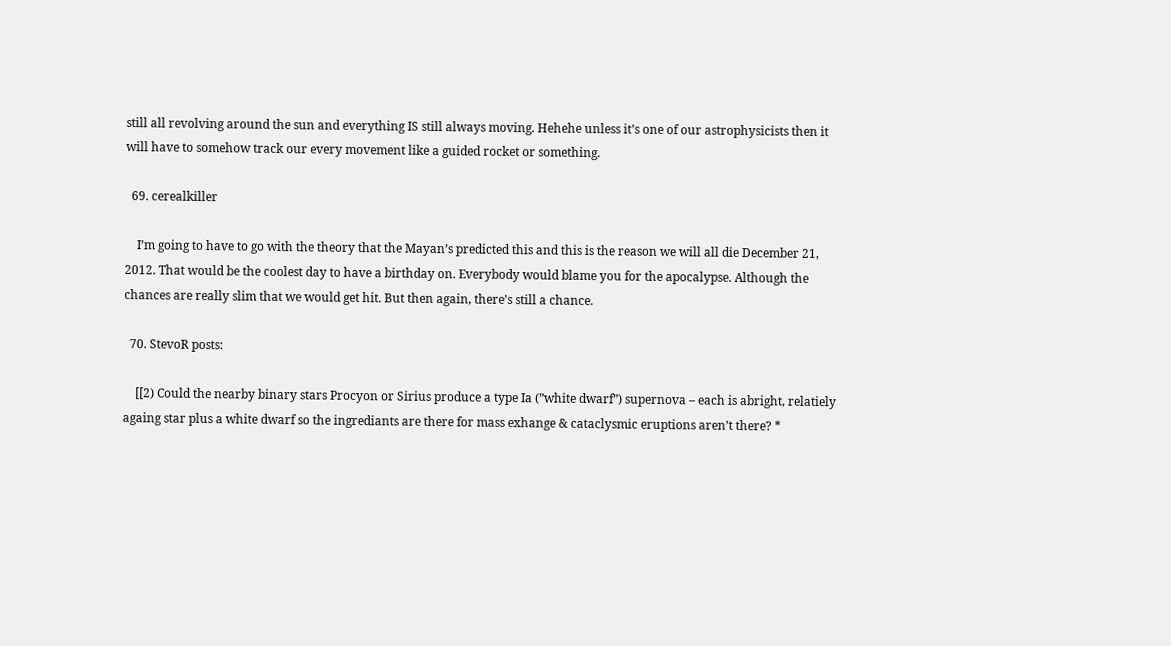still all revolving around the sun and everything IS still always moving. Hehehe unless it’s one of our astrophysicists then it will have to somehow track our every movement like a guided rocket or something.

  69. cerealkiller

    I’m going to have to go with the theory that the Mayan’s predicted this and this is the reason we will all die December 21, 2012. That would be the coolest day to have a birthday on. Everybody would blame you for the apocalypse. Although the chances are really slim that we would get hit. But then again, there’s still a chance.

  70. StevoR posts:

    [[2) Could the nearby binary stars Procyon or Sirius produce a type Ia (”white dwarf”) supernova – each is abright, relatiely againg star plus a white dwarf so the ingrediants are there for mass exhange & cataclysmic eruptions aren’t there? *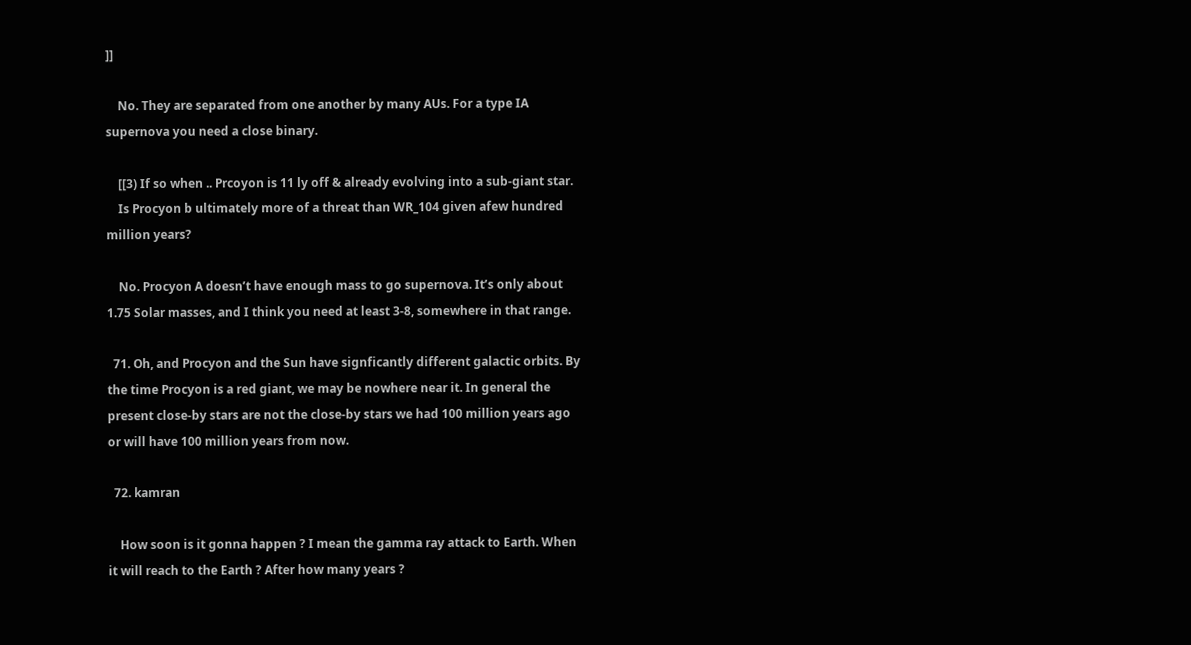]]

    No. They are separated from one another by many AUs. For a type IA supernova you need a close binary.

    [[3) If so when .. Prcoyon is 11 ly off & already evolving into a sub-giant star.
    Is Procyon b ultimately more of a threat than WR_104 given afew hundred million years?

    No. Procyon A doesn’t have enough mass to go supernova. It’s only about 1.75 Solar masses, and I think you need at least 3-8, somewhere in that range.

  71. Oh, and Procyon and the Sun have signficantly different galactic orbits. By the time Procyon is a red giant, we may be nowhere near it. In general the present close-by stars are not the close-by stars we had 100 million years ago or will have 100 million years from now.

  72. kamran

    How soon is it gonna happen ? I mean the gamma ray attack to Earth. When it will reach to the Earth ? After how many years ?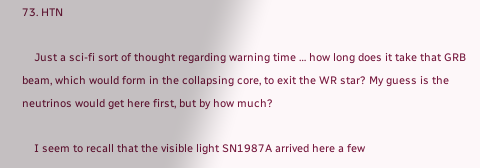73. HTN

    Just a sci-fi sort of thought regarding warning time … how long does it take that GRB beam, which would form in the collapsing core, to exit the WR star? My guess is the neutrinos would get here first, but by how much?

    I seem to recall that the visible light SN1987A arrived here a few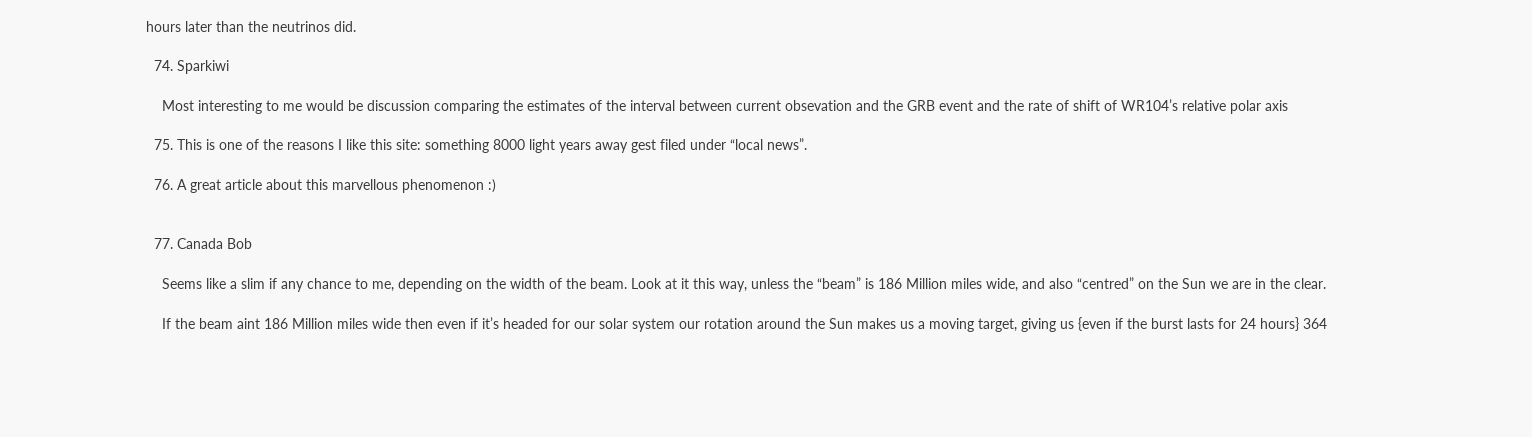hours later than the neutrinos did.

  74. Sparkiwi

    Most interesting to me would be discussion comparing the estimates of the interval between current obsevation and the GRB event and the rate of shift of WR104’s relative polar axis

  75. This is one of the reasons I like this site: something 8000 light years away gest filed under “local news”.

  76. A great article about this marvellous phenomenon :)


  77. Canada Bob

    Seems like a slim if any chance to me, depending on the width of the beam. Look at it this way, unless the “beam” is 186 Million miles wide, and also “centred” on the Sun we are in the clear.

    If the beam aint 186 Million miles wide then even if it’s headed for our solar system our rotation around the Sun makes us a moving target, giving us {even if the burst lasts for 24 hours} 364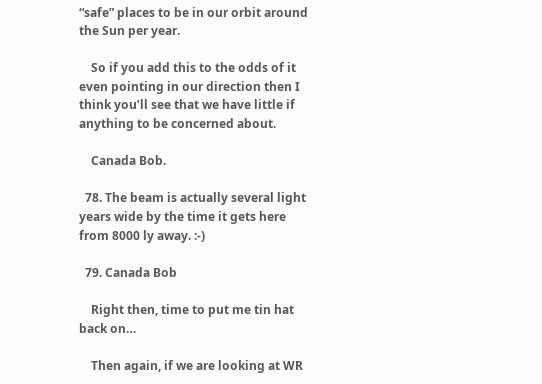“safe” places to be in our orbit around the Sun per year.

    So if you add this to the odds of it even pointing in our direction then I think you’ll see that we have little if anything to be concerned about.

    Canada Bob.

  78. The beam is actually several light years wide by the time it gets here from 8000 ly away. :-)

  79. Canada Bob

    Right then, time to put me tin hat back on…

    Then again, if we are looking at WR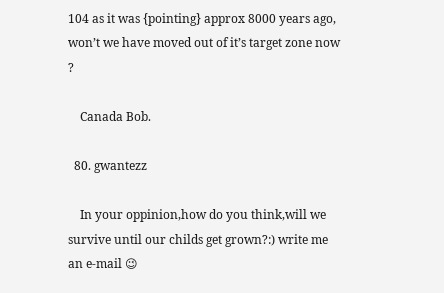104 as it was {pointing} approx 8000 years ago, won’t we have moved out of it’s target zone now ?

    Canada Bob.

  80. gwantezz

    In your oppinion,how do you think,will we survive until our childs get grown?:) write me an e-mail 😉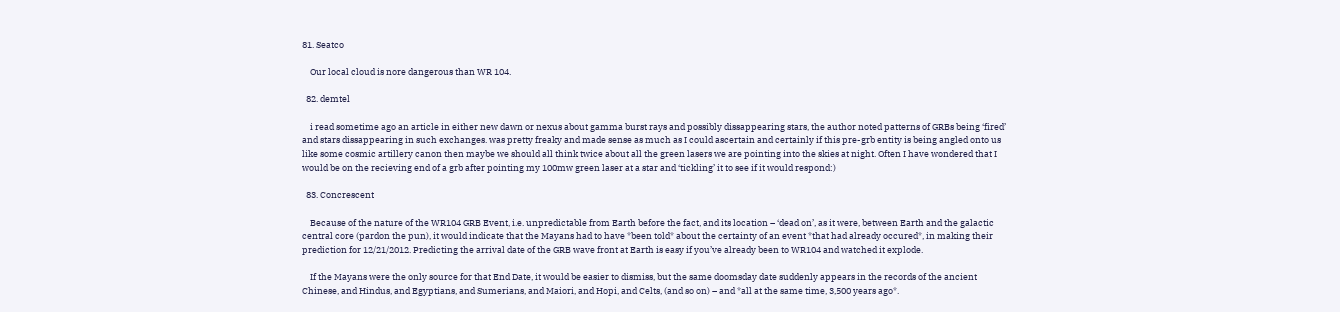81. Seatco

    Our local cloud is nore dangerous than WR 104.

  82. demtel

    i read sometime ago an article in either new dawn or nexus about gamma burst rays and possibly dissappearing stars, the author noted patterns of GRBs being ‘fired’ and stars dissappearing in such exchanges. was pretty freaky and made sense as much as I could ascertain and certainly if this pre-grb entity is being angled onto us like some cosmic artillery canon then maybe we should all think twice about all the green lasers we are pointing into the skies at night. Often I have wondered that I would be on the recieving end of a grb after pointing my 100mw green laser at a star and ‘tickling’ it to see if it would respond:)

  83. Concrescent

    Because of the nature of the WR104 GRB Event, i.e. unpredictable from Earth before the fact, and its location – ‘dead on’, as it were, between Earth and the galactic central core (pardon the pun), it would indicate that the Mayans had to have *been told* about the certainty of an event *that had already occured*, in making their prediction for 12/21/2012. Predicting the arrival date of the GRB wave front at Earth is easy if you’ve already been to WR104 and watched it explode.

    If the Mayans were the only source for that End Date, it would be easier to dismiss, but the same doomsday date suddenly appears in the records of the ancient Chinese, and Hindus, and Egyptians, and Sumerians, and Maiori, and Hopi, and Celts, (and so on) – and *all at the same time, 3,500 years ago*.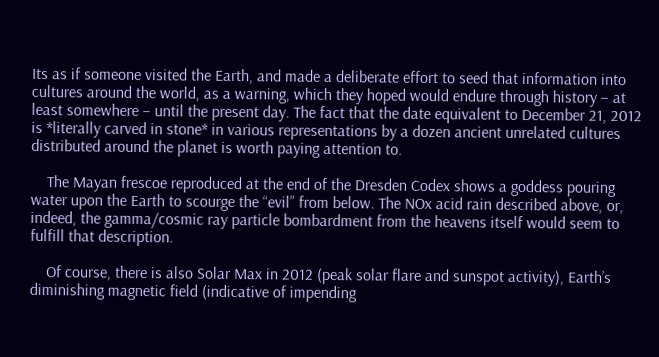Its as if someone visited the Earth, and made a deliberate effort to seed that information into cultures around the world, as a warning, which they hoped would endure through history – at least somewhere – until the present day. The fact that the date equivalent to December 21, 2012 is *literally carved in stone* in various representations by a dozen ancient unrelated cultures distributed around the planet is worth paying attention to.

    The Mayan frescoe reproduced at the end of the Dresden Codex shows a goddess pouring water upon the Earth to scourge the “evil” from below. The NOx acid rain described above, or, indeed, the gamma/cosmic ray particle bombardment from the heavens itself would seem to fulfill that description.

    Of course, there is also Solar Max in 2012 (peak solar flare and sunspot activity), Earth’s diminishing magnetic field (indicative of impending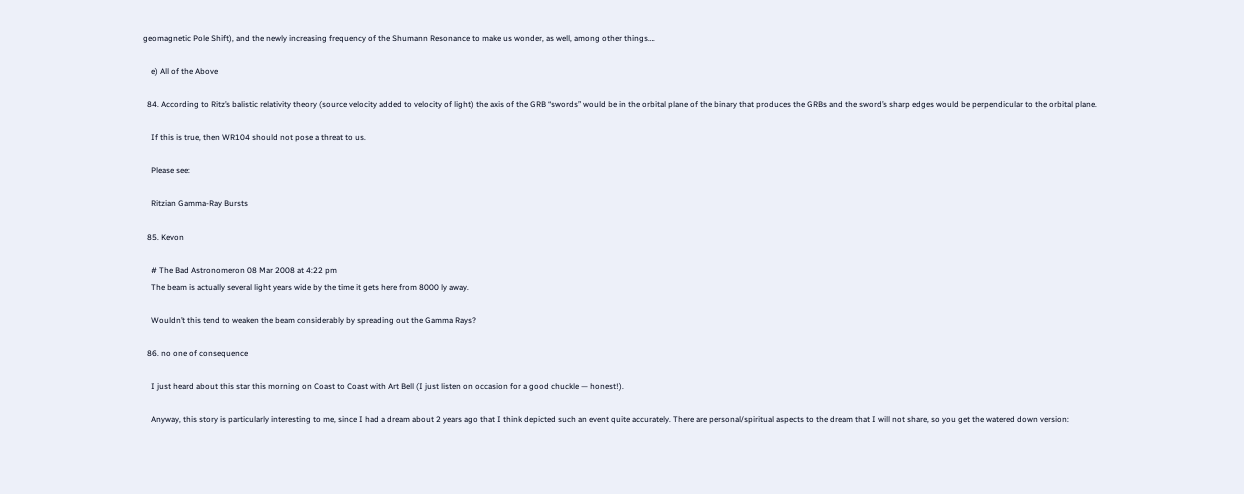geomagnetic Pole Shift), and the newly increasing frequency of the Shumann Resonance to make us wonder, as well, among other things….

    e) All of the Above

  84. According to Ritz’s balistic relativity theory (source velocity added to velocity of light) the axis of the GRB “swords” would be in the orbital plane of the binary that produces the GRBs and the sword’s sharp edges would be perpendicular to the orbital plane.

    If this is true, then WR104 should not pose a threat to us.

    Please see:

    Ritzian Gamma-Ray Bursts

  85. Kevon

    # The Bad Astronomeron 08 Mar 2008 at 4:22 pm
    The beam is actually several light years wide by the time it gets here from 8000 ly away.

    Wouldn’t this tend to weaken the beam considerably by spreading out the Gamma Rays?

  86. no one of consequence

    I just heard about this star this morning on Coast to Coast with Art Bell (I just listen on occasion for a good chuckle — honest!).

    Anyway, this story is particularly interesting to me, since I had a dream about 2 years ago that I think depicted such an event quite accurately. There are personal/spiritual aspects to the dream that I will not share, so you get the watered down version: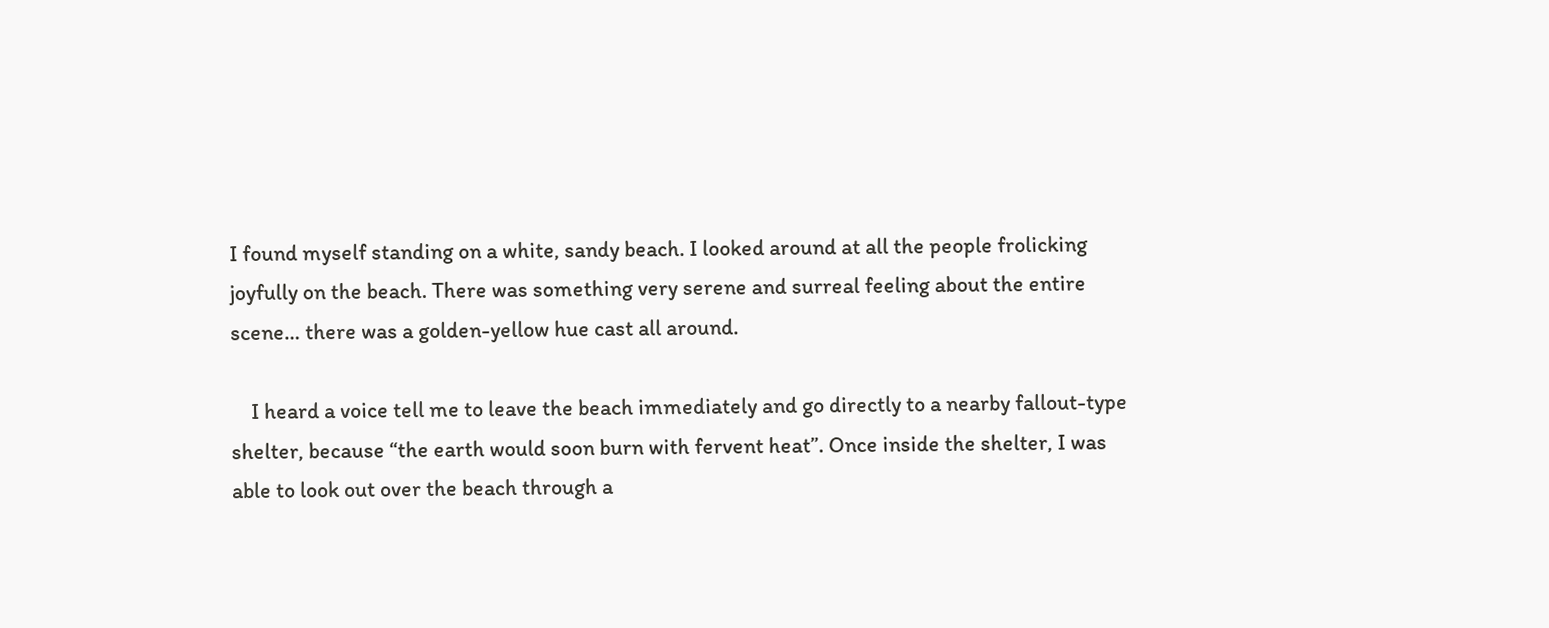I found myself standing on a white, sandy beach. I looked around at all the people frolicking joyfully on the beach. There was something very serene and surreal feeling about the entire scene… there was a golden-yellow hue cast all around.

    I heard a voice tell me to leave the beach immediately and go directly to a nearby fallout-type shelter, because “the earth would soon burn with fervent heat”. Once inside the shelter, I was able to look out over the beach through a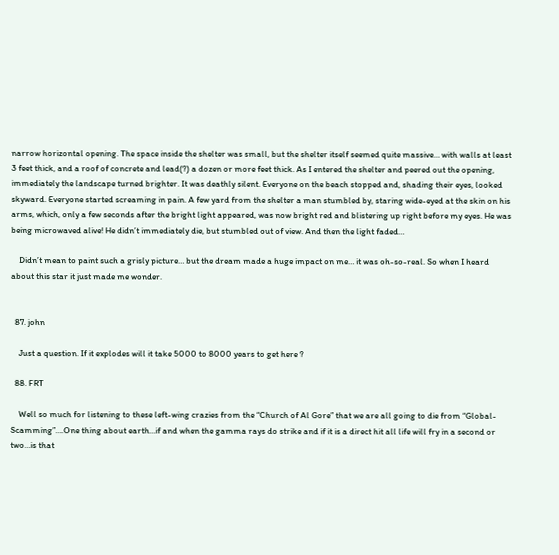narrow horizontal opening. The space inside the shelter was small, but the shelter itself seemed quite massive… with walls at least 3 feet thick, and a roof of concrete and lead(?) a dozen or more feet thick. As I entered the shelter and peered out the opening, immediately the landscape turned brighter. It was deathly silent. Everyone on the beach stopped and, shading their eyes, looked skyward. Everyone started screaming in pain. A few yard from the shelter a man stumbled by, staring wide-eyed at the skin on his arms, which, only a few seconds after the bright light appeared, was now bright red and blistering up right before my eyes. He was being microwaved alive! He didn’t immediately die, but stumbled out of view. And then the light faded…

    Didn’t mean to paint such a grisly picture… but the dream made a huge impact on me… it was oh-so-real. So when I heard about this star it just made me wonder.


  87. john

    Just a question. If it explodes will it take 5000 to 8000 years to get here ?

  88. FRT

    Well so much for listening to these left-wing crazies from the “Church of Al Gore” that we are all going to die from “Global-Scamming”….One thing about earth…if and when the gamma rays do strike and if it is a direct hit all life will fry in a second or two…is that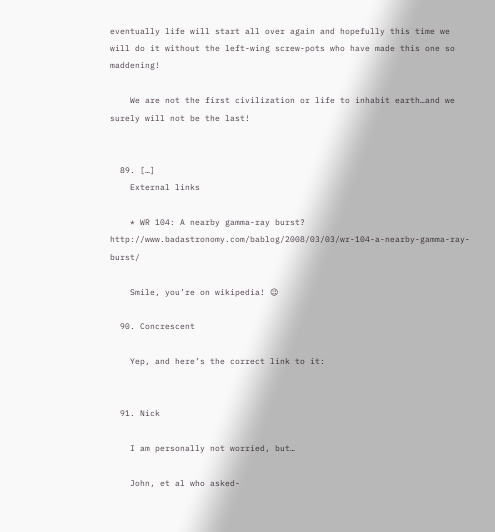eventually life will start all over again and hopefully this time we will do it without the left-wing screw-pots who have made this one so maddening!

    We are not the first civilization or life to inhabit earth…and we surely will not be the last!


  89. […]
    External links

    * WR 104: A nearby gamma-ray burst? http://www.badastronomy.com/bablog/2008/03/03/wr-104-a-nearby-gamma-ray-burst/

    Smile, you’re on wikipedia! 😉

  90. Concrescent

    Yep, and here’s the correct link to it:


  91. Nick

    I am personally not worried, but…

    John, et al who asked-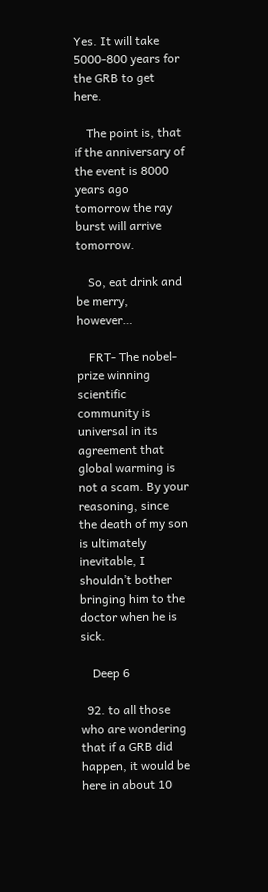Yes. It will take 5000-800 years for the GRB to get here.

    The point is, that if the anniversary of the event is 8000 years ago tomorrow the ray burst will arrive tomorrow.

    So, eat drink and be merry, however…

    FRT- The nobel-prize winning scientific community is universal in its agreement that global warming is not a scam. By your reasoning, since the death of my son is ultimately inevitable, I shouldn’t bother bringing him to the doctor when he is sick.

    Deep 6

  92. to all those who are wondering that if a GRB did happen, it would be here in about 10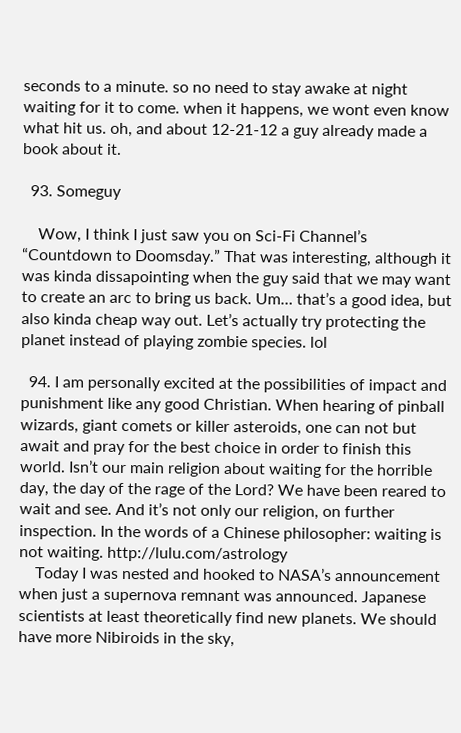seconds to a minute. so no need to stay awake at night waiting for it to come. when it happens, we wont even know what hit us. oh, and about 12-21-12 a guy already made a book about it.

  93. Someguy

    Wow, I think I just saw you on Sci-Fi Channel’s “Countdown to Doomsday.” That was interesting, although it was kinda dissapointing when the guy said that we may want to create an arc to bring us back. Um… that’s a good idea, but also kinda cheap way out. Let’s actually try protecting the planet instead of playing zombie species. lol

  94. I am personally excited at the possibilities of impact and punishment like any good Christian. When hearing of pinball wizards, giant comets or killer asteroids, one can not but await and pray for the best choice in order to finish this world. Isn’t our main religion about waiting for the horrible day, the day of the rage of the Lord? We have been reared to wait and see. And it’s not only our religion, on further inspection. In the words of a Chinese philosopher: waiting is not waiting. http://lulu.com/astrology
    Today I was nested and hooked to NASA’s announcement when just a supernova remnant was announced. Japanese scientists at least theoretically find new planets. We should have more Nibiroids in the sky,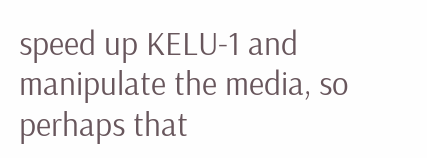speed up KELU-1 and manipulate the media, so perhaps that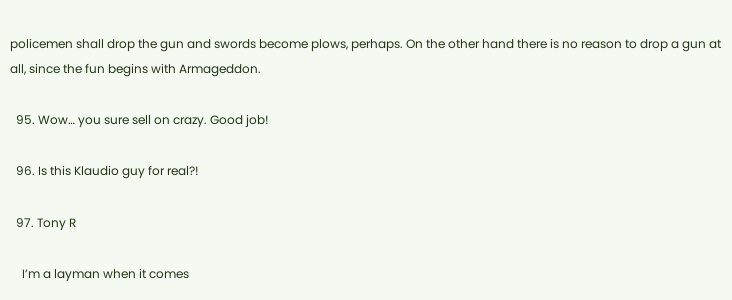policemen shall drop the gun and swords become plows, perhaps. On the other hand there is no reason to drop a gun at all, since the fun begins with Armageddon.

  95. Wow… you sure sell on crazy. Good job!

  96. Is this Klaudio guy for real?!

  97. Tony R

    I’m a layman when it comes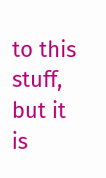to this stuff, but it is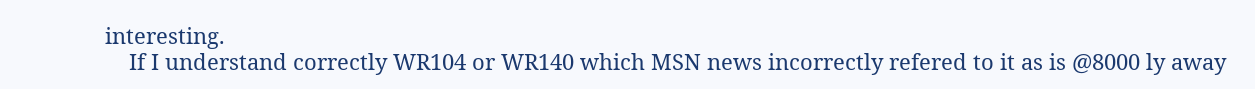interesting.
    If I understand correctly WR104 or WR140 which MSN news incorrectly refered to it as is @8000 ly away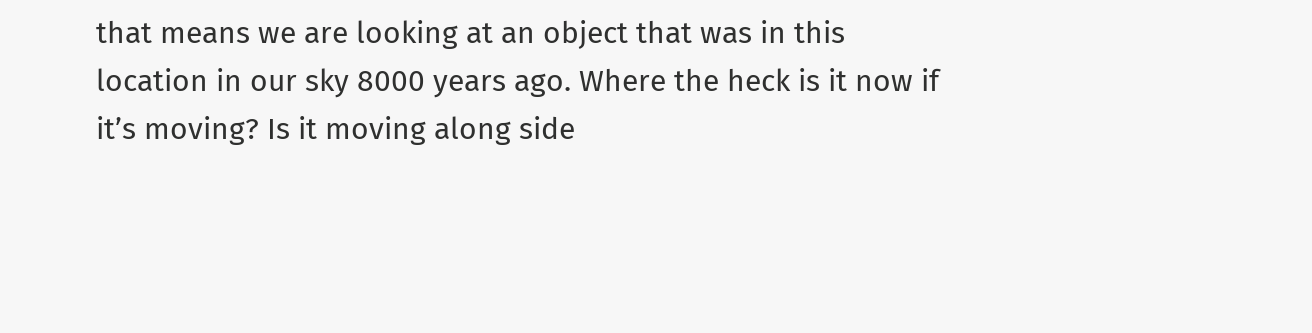that means we are looking at an object that was in this location in our sky 8000 years ago. Where the heck is it now if it’s moving? Is it moving along side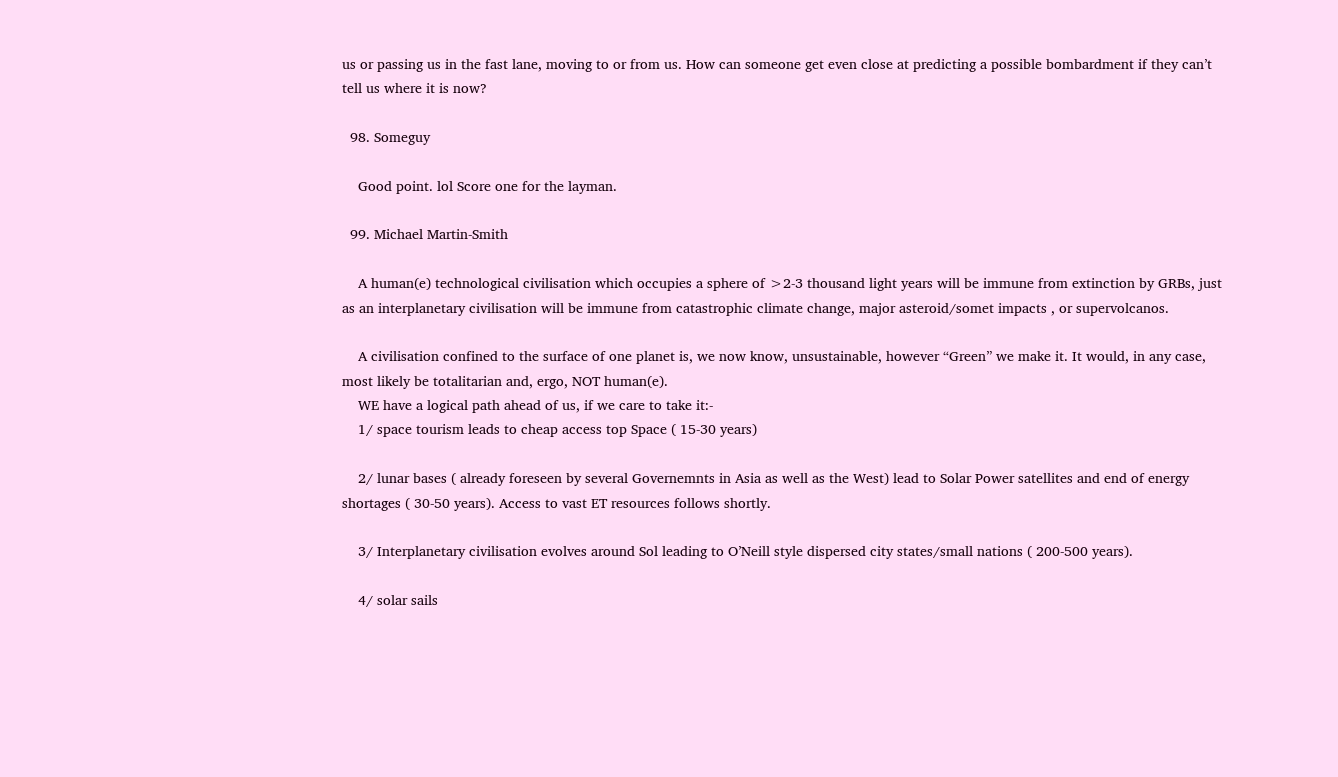us or passing us in the fast lane, moving to or from us. How can someone get even close at predicting a possible bombardment if they can’t tell us where it is now?

  98. Someguy

    Good point. lol Score one for the layman.

  99. Michael Martin-Smith

    A human(e) technological civilisation which occupies a sphere of >2-3 thousand light years will be immune from extinction by GRBs, just as an interplanetary civilisation will be immune from catastrophic climate change, major asteroid/somet impacts , or supervolcanos.

    A civilisation confined to the surface of one planet is, we now know, unsustainable, however “Green” we make it. It would, in any case, most likely be totalitarian and, ergo, NOT human(e).
    WE have a logical path ahead of us, if we care to take it:-
    1/ space tourism leads to cheap access top Space ( 15-30 years)

    2/ lunar bases ( already foreseen by several Governemnts in Asia as well as the West) lead to Solar Power satellites and end of energy shortages ( 30-50 years). Access to vast ET resources follows shortly.

    3/ Interplanetary civilisation evolves around Sol leading to O’Neill style dispersed city states/small nations ( 200-500 years).

    4/ solar sails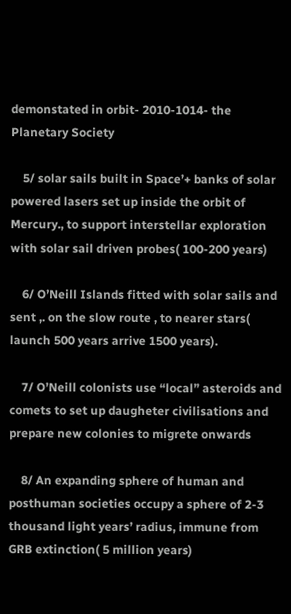demonstated in orbit- 2010-1014- the Planetary Society

    5/ solar sails built in Space’+ banks of solar powered lasers set up inside the orbit of Mercury., to support interstellar exploration with solar sail driven probes( 100-200 years)

    6/ O’Neill Islands fitted with solar sails and sent ,. on the slow route , to nearer stars( launch 500 years arrive 1500 years).

    7/ O’Neill colonists use “local” asteroids and comets to set up daugheter civilisations and prepare new colonies to migrete onwards

    8/ An expanding sphere of human and posthuman societies occupy a sphere of 2-3 thousand light years’ radius, immune from GRB extinction( 5 million years)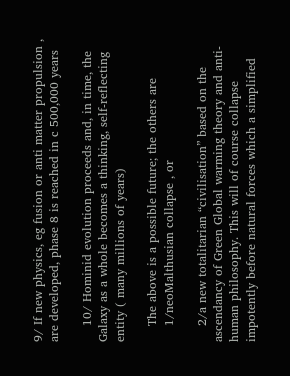9/ If new physics, eg fusion or anti matter propulsion , are developed, phase 8 is reached in c 500,000 years

    10/ Hominid evolution proceeds and, in time, the Galaxy as a whole becomes a thinking, self-reflecting entity ( many millions of years)

    The above is a possible future; the others are
    1/neoMalthusian collapse , or

    2/a new totalitarian “civilisation” based on the ascendancy of Green Global warming theory and anti-human philosophy. This will of course collapse impotently before natural forces which a simplified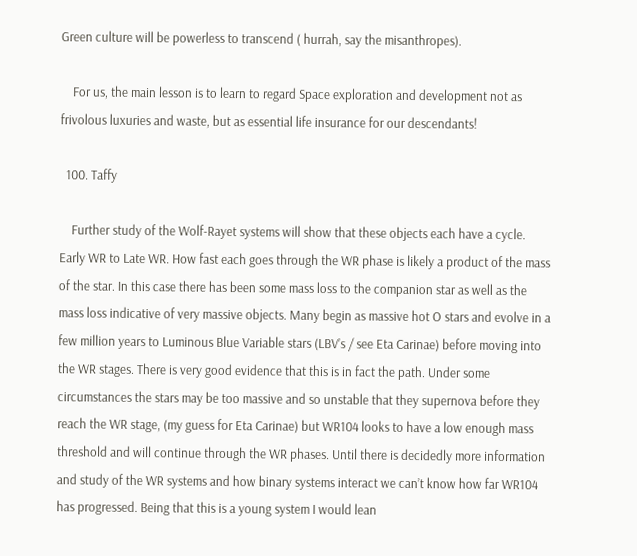Green culture will be powerless to transcend ( hurrah, say the misanthropes).

    For us, the main lesson is to learn to regard Space exploration and development not as frivolous luxuries and waste, but as essential life insurance for our descendants!

  100. Taffy

    Further study of the Wolf-Rayet systems will show that these objects each have a cycle. Early WR to Late WR. How fast each goes through the WR phase is likely a product of the mass of the star. In this case there has been some mass loss to the companion star as well as the mass loss indicative of very massive objects. Many begin as massive hot O stars and evolve in a few million years to Luminous Blue Variable stars (LBV’s / see Eta Carinae) before moving into the WR stages. There is very good evidence that this is in fact the path. Under some circumstances the stars may be too massive and so unstable that they supernova before they reach the WR stage, (my guess for Eta Carinae) but WR104 looks to have a low enough mass threshold and will continue through the WR phases. Until there is decidedly more information and study of the WR systems and how binary systems interact we can’t know how far WR104 has progressed. Being that this is a young system I would lean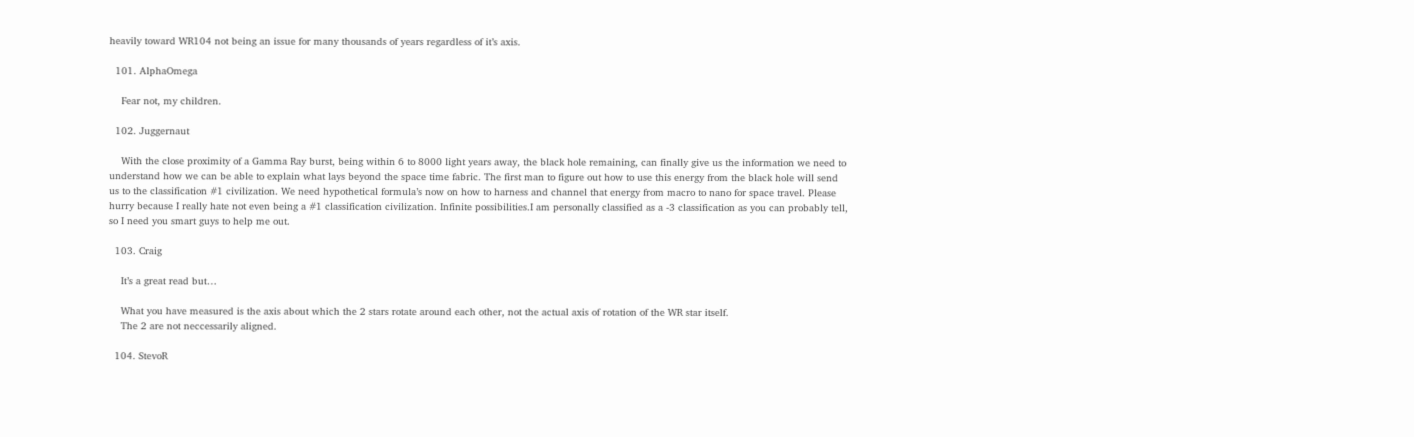heavily toward WR104 not being an issue for many thousands of years regardless of it’s axis.

  101. AlphaOmega

    Fear not, my children.

  102. Juggernaut

    With the close proximity of a Gamma Ray burst, being within 6 to 8000 light years away, the black hole remaining, can finally give us the information we need to understand how we can be able to explain what lays beyond the space time fabric. The first man to figure out how to use this energy from the black hole will send us to the classification #1 civilization. We need hypothetical formula’s now on how to harness and channel that energy from macro to nano for space travel. Please hurry because I really hate not even being a #1 classification civilization. Infinite possibilities.I am personally classified as a -3 classification as you can probably tell, so I need you smart guys to help me out.

  103. Craig

    It’s a great read but…

    What you have measured is the axis about which the 2 stars rotate around each other, not the actual axis of rotation of the WR star itself.
    The 2 are not neccessarily aligned.

  104. StevoR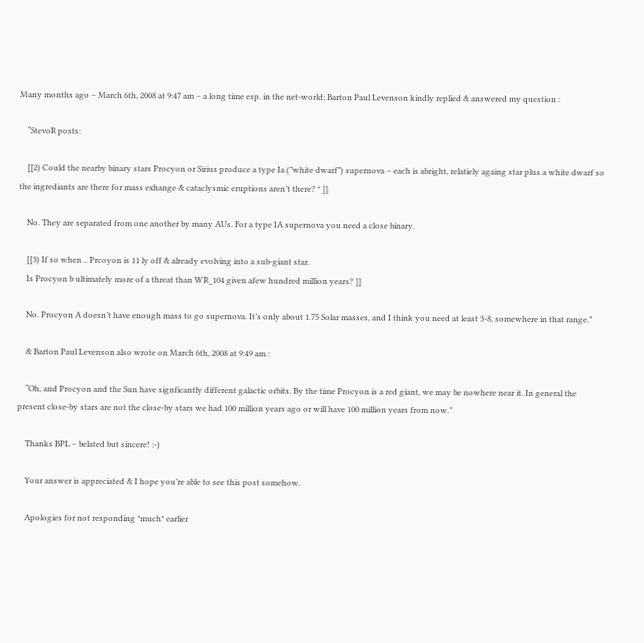Many months ago – March 6th, 2008 at 9:47 am – a long time esp. in the net-world; Barton Paul Levenson kindly replied & answered my question :

    “StevoR posts:

    [[2) Could the nearby binary stars Procyon or Sirius produce a type Ia (”white dwarf”) supernova – each is abright, relatiely againg star plus a white dwarf so the ingrediants are there for mass exhange & cataclysmic eruptions aren’t there? * ]]

    No. They are separated from one another by many AUs. For a type IA supernova you need a close binary.

    [[3) If so when .. Prcoyon is 11 ly off & already evolving into a sub-giant star.
    Is Procyon b ultimately more of a threat than WR_104 given afew hundred million years? ]]

    No. Procyon A doesn’t have enough mass to go supernova. It’s only about 1.75 Solar masses, and I think you need at least 3-8, somewhere in that range.”

    & Barton Paul Levenson also wrote on March 6th, 2008 at 9:49 am :

    “Oh, and Procyon and the Sun have signficantly different galactic orbits. By the time Procyon is a red giant, we may be nowhere near it. In general the present close-by stars are not the close-by stars we had 100 million years ago or will have 100 million years from now.”

    Thanks BPL – belated but sincere! :-)

    Your answer is appreciated & I hope you’re able to see this post somehow.

    Apologies for not responding *much* earlier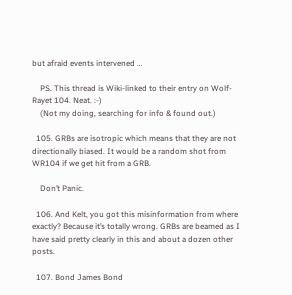but afraid events intervened …

    PS. This thread is Wiki-linked to their entry on Wolf-Rayet 104. Neat. :-)
    (Not my doing, searching for info & found out.)

  105. GRBs are isotropic which means that they are not directionally biased. It would be a random shot from WR104 if we get hit from a GRB.

    Don’t Panic.

  106. And Kelt, you got this misinformation from where exactly? Because it’s totally wrong. GRBs are beamed as I have said pretty clearly in this and about a dozen other posts.

  107. Bond James Bond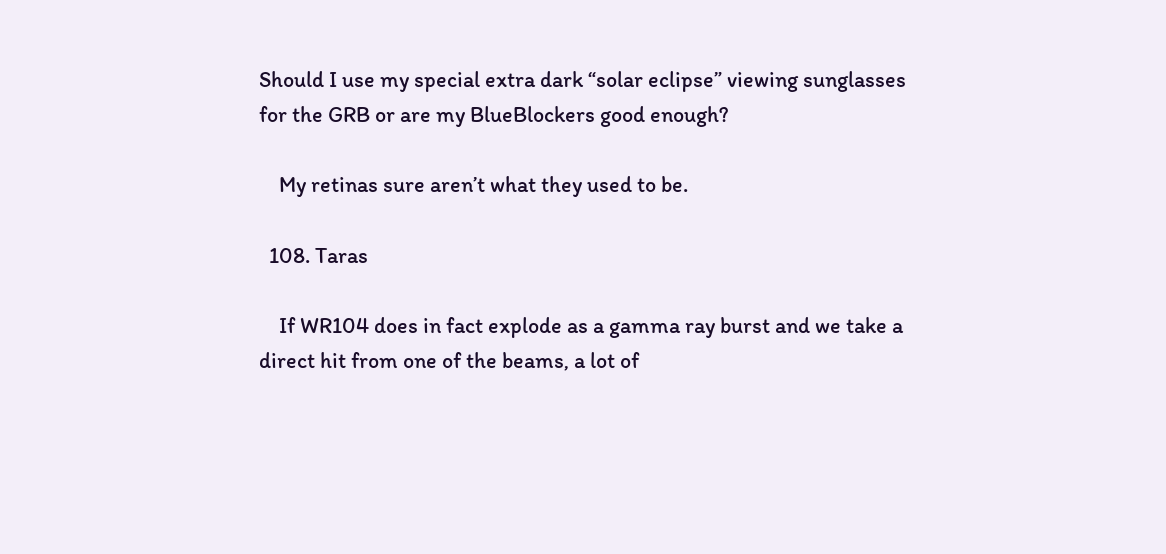Should I use my special extra dark “solar eclipse” viewing sunglasses for the GRB or are my BlueBlockers good enough?

    My retinas sure aren’t what they used to be.

  108. Taras

    If WR104 does in fact explode as a gamma ray burst and we take a direct hit from one of the beams, a lot of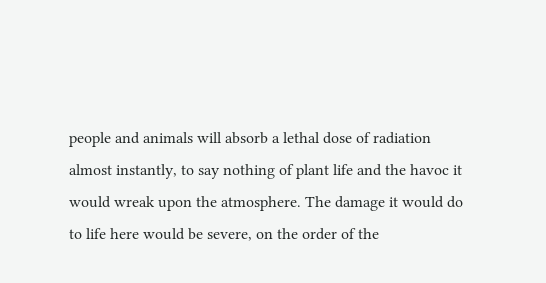people and animals will absorb a lethal dose of radiation almost instantly, to say nothing of plant life and the havoc it would wreak upon the atmosphere. The damage it would do to life here would be severe, on the order of the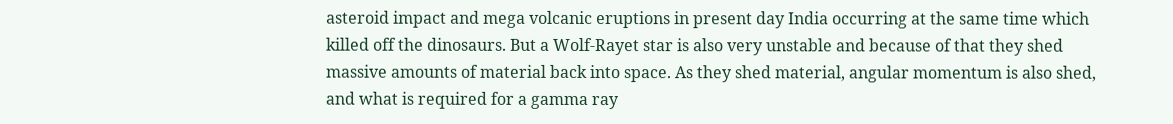asteroid impact and mega volcanic eruptions in present day India occurring at the same time which killed off the dinosaurs. But a Wolf-Rayet star is also very unstable and because of that they shed massive amounts of material back into space. As they shed material, angular momentum is also shed, and what is required for a gamma ray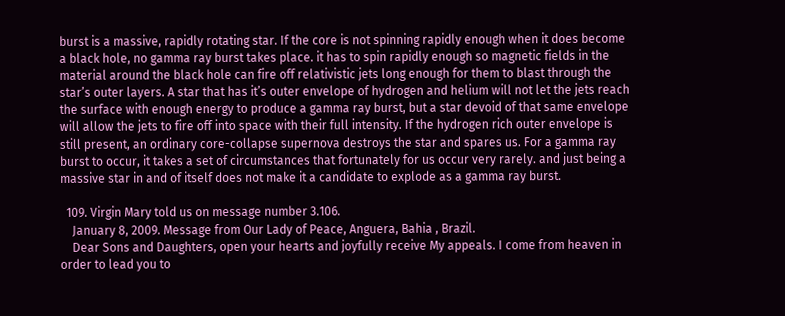burst is a massive, rapidly rotating star. If the core is not spinning rapidly enough when it does become a black hole, no gamma ray burst takes place. it has to spin rapidly enough so magnetic fields in the material around the black hole can fire off relativistic jets long enough for them to blast through the star’s outer layers. A star that has it’s outer envelope of hydrogen and helium will not let the jets reach the surface with enough energy to produce a gamma ray burst, but a star devoid of that same envelope will allow the jets to fire off into space with their full intensity. If the hydrogen rich outer envelope is still present, an ordinary core-collapse supernova destroys the star and spares us. For a gamma ray burst to occur, it takes a set of circumstances that fortunately for us occur very rarely. and just being a massive star in and of itself does not make it a candidate to explode as a gamma ray burst.

  109. Virgin Mary told us on message number 3.106.
    January 8, 2009. Message from Our Lady of Peace, Anguera, Bahia , Brazil.
    Dear Sons and Daughters, open your hearts and joyfully receive My appeals. I come from heaven in order to lead you to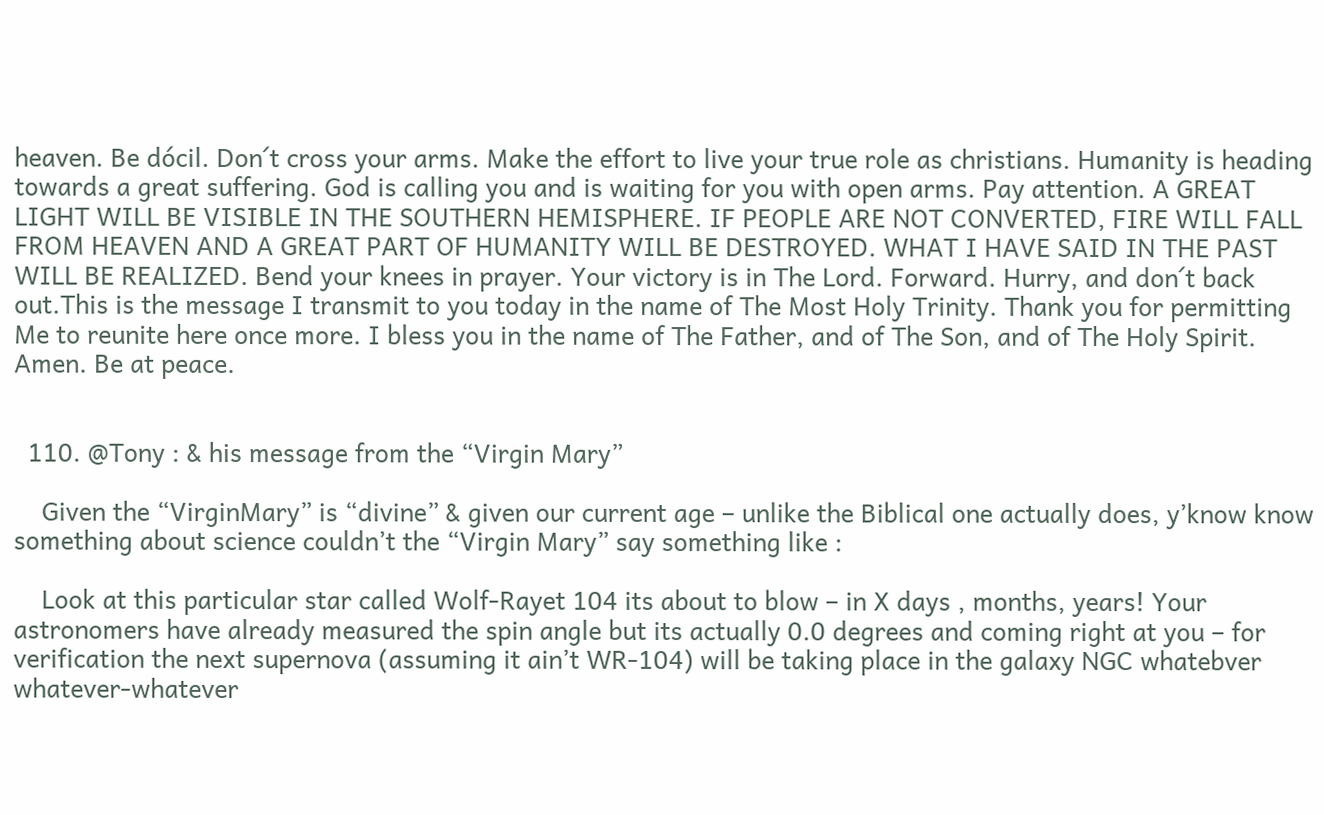heaven. Be dócil. Don´t cross your arms. Make the effort to live your true role as christians. Humanity is heading towards a great suffering. God is calling you and is waiting for you with open arms. Pay attention. A GREAT LIGHT WILL BE VISIBLE IN THE SOUTHERN HEMISPHERE. IF PEOPLE ARE NOT CONVERTED, FIRE WILL FALL FROM HEAVEN AND A GREAT PART OF HUMANITY WILL BE DESTROYED. WHAT I HAVE SAID IN THE PAST WILL BE REALIZED. Bend your knees in prayer. Your victory is in The Lord. Forward. Hurry, and don´t back out.This is the message I transmit to you today in the name of The Most Holy Trinity. Thank you for permitting Me to reunite here once more. I bless you in the name of The Father, and of The Son, and of The Holy Spirit. Amen. Be at peace.


  110. @Tony : & his message from the “Virgin Mary”

    Given the “VirginMary” is “divine” & given our current age – unlike the Biblical one actually does, y’know know something about science couldn’t the “Virgin Mary” say something like :

    Look at this particular star called Wolf-Rayet 104 its about to blow – in X days , months, years! Your astronomers have already measured the spin angle but its actually 0.0 degrees and coming right at you – for verification the next supernova (assuming it ain’t WR-104) will be taking place in the galaxy NGC whatebver whatever-whatever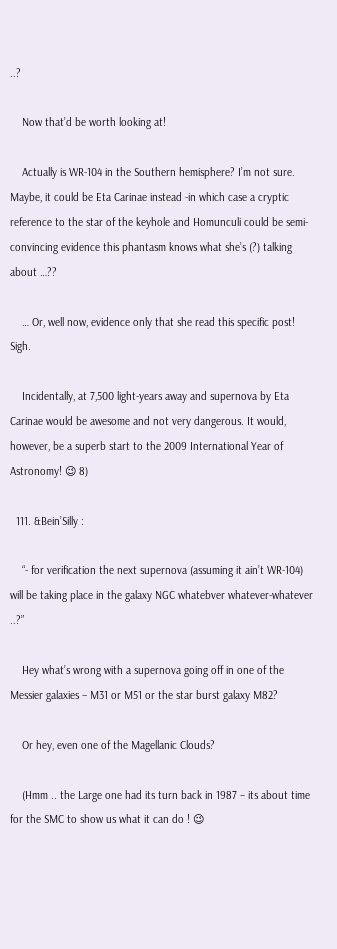..?

    Now that’d be worth looking at!

    Actually is WR-104 in the Southern hemisphere? I’m not sure. Maybe, it could be Eta Carinae instead -in which case a cryptic reference to the star of the keyhole and Homunculi could be semi-convincing evidence this phantasm knows what she’s (?) talking about …??

    … Or, well now, evidence only that she read this specific post! Sigh.

    Incidentally, at 7,500 light-years away and supernova by Eta Carinae would be awesome and not very dangerous. It would, however, be a superb start to the 2009 International Year of Astronomy! 😉 8)

  111. &Bein’Silly :

    “- for verification the next supernova (assuming it ain’t WR-104) will be taking place in the galaxy NGC whatebver whatever-whatever ..?”

    Hey what’s wrong with a supernova going off in one of the Messier galaxies – M31 or M51 or the star burst galaxy M82?

    Or hey, even one of the Magellanic Clouds?

    (Hmm .. the Large one had its turn back in 1987 – its about time for the SMC to show us what it can do ! 😉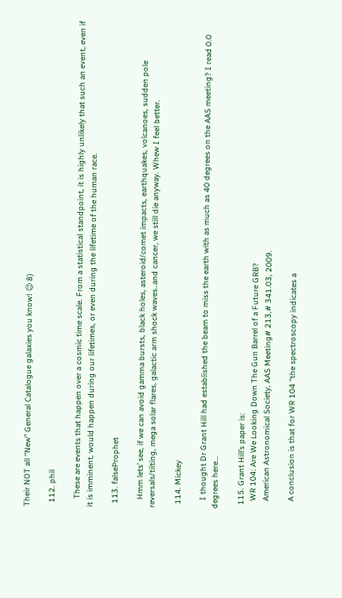Their NOT all “New” General Catalogue galaxies you know! 😉 8)

  112. phil

    These are events that happen over a cosmic time scale. From a statistical standpoint, it is highly unlikely that such an event, even if it is imminent, would happen during our lifetimes, or even during the lifetime of the human race.

  113. falseProphet

    Hmm lets’ see, if we can avoid gamma bursts, black holes, asteroid/comet impacts, earthquakes, volcanoes, sudden pole reversals/tilting, mega solar flares, galactic arm shock waves..and cancer, we still die anyway. Whew I feel better.

  114. Mickey

    I thought Dr Grant Hill had established the beam to miss the earth with as much as 40 degrees on the AAS meeting? I read 0.0 degrees here…

  115. Grant Hill’s paper is:
    WR 104: Are We Looking Down The Gun Barrel of a Future GRB?
    American Astronomical Society, AAS Meeting# 213,# 341.03, 2009.

    A conclusion is that for WR 104 “the spectroscopy indicates a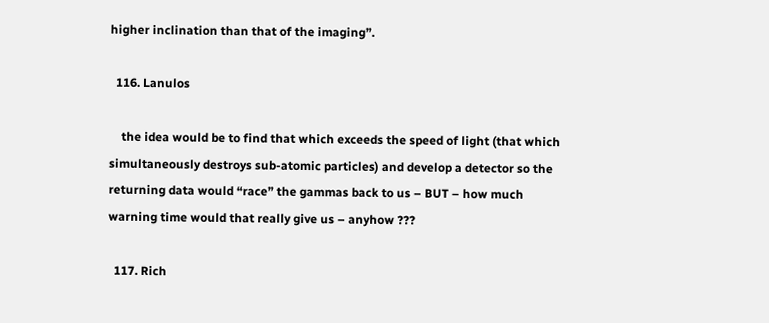higher inclination than that of the imaging”.

  116. Lanulos

    the idea would be to find that which exceeds the speed of light (that which simultaneously destroys sub-atomic particles) and develop a detector so the returning data would “race” the gammas back to us – BUT – how much warning time would that really give us – anyhow ???

  117. Rich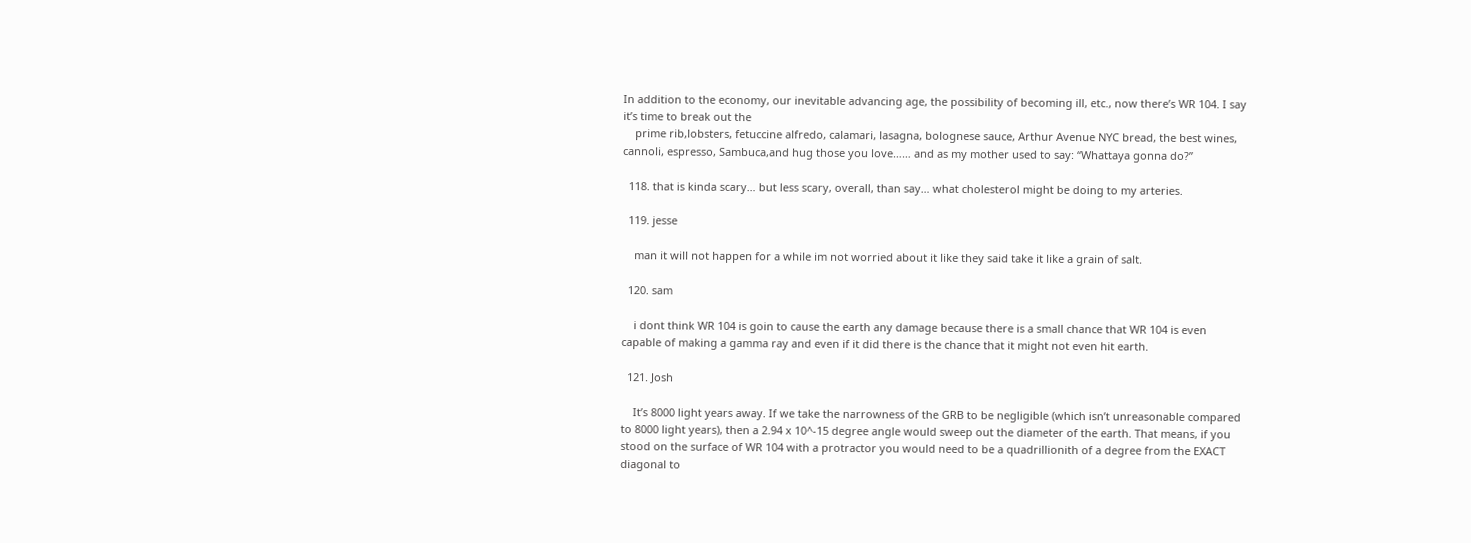In addition to the economy, our inevitable advancing age, the possibility of becoming ill, etc., now there’s WR 104. I say it’s time to break out the
    prime rib,lobsters, fetuccine alfredo, calamari, lasagna, bolognese sauce, Arthur Avenue NYC bread, the best wines, cannoli, espresso, Sambuca,and hug those you love…… and as my mother used to say: “Whattaya gonna do?”

  118. that is kinda scary… but less scary, overall, than say… what cholesterol might be doing to my arteries.

  119. jesse

    man it will not happen for a while im not worried about it like they said take it like a grain of salt.

  120. sam

    i dont think WR 104 is goin to cause the earth any damage because there is a small chance that WR 104 is even capable of making a gamma ray and even if it did there is the chance that it might not even hit earth.

  121. Josh

    It’s 8000 light years away. If we take the narrowness of the GRB to be negligible (which isn’t unreasonable compared to 8000 light years), then a 2.94 x 10^-15 degree angle would sweep out the diameter of the earth. That means, if you stood on the surface of WR 104 with a protractor you would need to be a quadrillionith of a degree from the EXACT diagonal to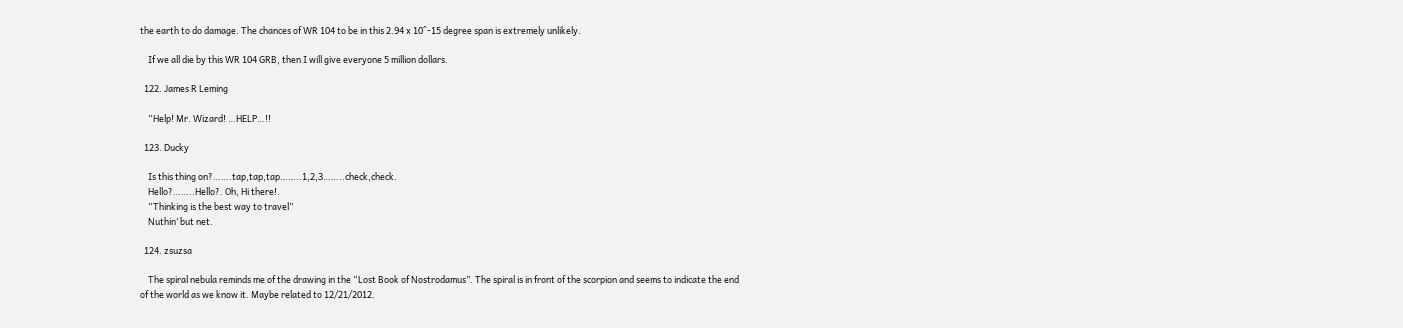the earth to do damage. The chances of WR 104 to be in this 2.94 x 10^-15 degree span is extremely unlikely.

    If we all die by this WR 104 GRB, then I will give everyone 5 million dollars.

  122. James R Leming

    “Help! Mr. Wizard! …HELP…!!

  123. Ducky

    Is this thing on?…….tap,tap,tap……..1,2,3……..check,check.
    Hello?……..Hello?. Oh, Hi there!.
    “Thinking is the best way to travel”
    Nuthin’ but net.

  124. zsuzsa

    The spiral nebula reminds me of the drawing in the “Lost Book of Nostrodamus”. The spiral is in front of the scorpion and seems to indicate the end of the world as we know it. Maybe related to 12/21/2012.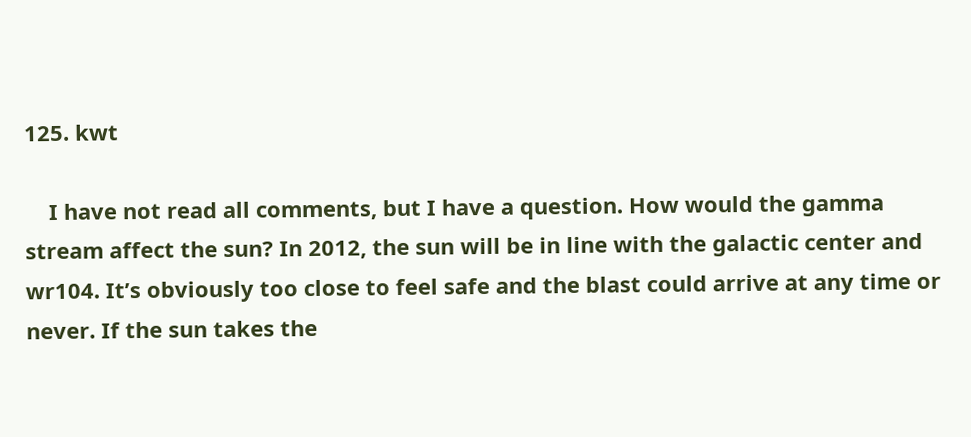125. kwt

    I have not read all comments, but I have a question. How would the gamma stream affect the sun? In 2012, the sun will be in line with the galactic center and wr104. It’s obviously too close to feel safe and the blast could arrive at any time or never. If the sun takes the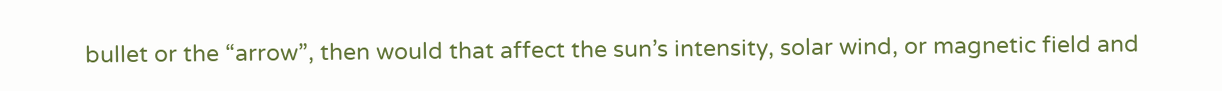bullet or the “arrow”, then would that affect the sun’s intensity, solar wind, or magnetic field and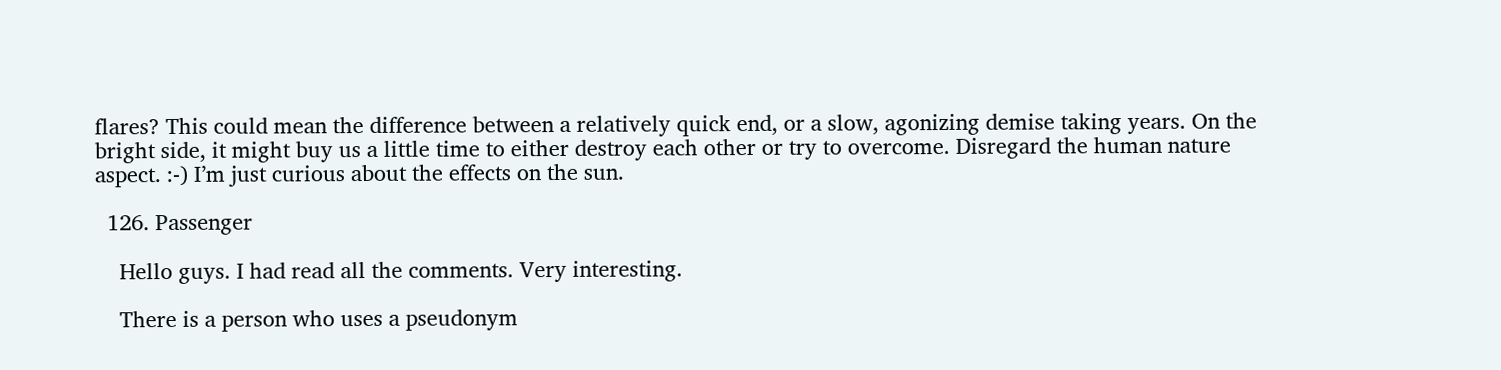flares? This could mean the difference between a relatively quick end, or a slow, agonizing demise taking years. On the bright side, it might buy us a little time to either destroy each other or try to overcome. Disregard the human nature aspect. :-) I’m just curious about the effects on the sun.

  126. Passenger

    Hello guys. I had read all the comments. Very interesting.

    There is a person who uses a pseudonym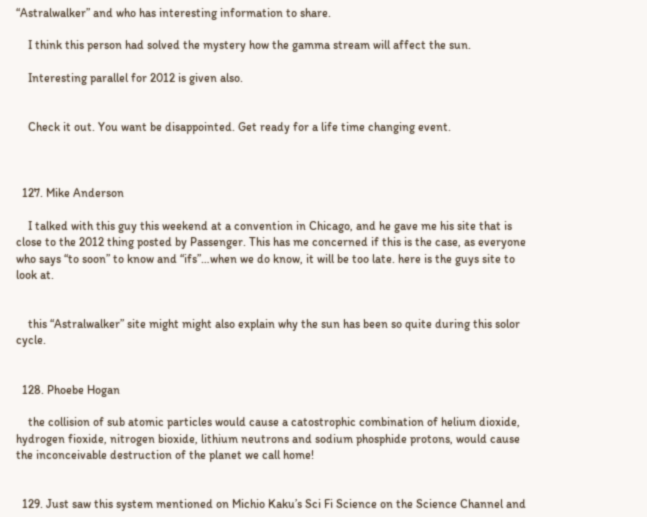“Astralwalker” and who has interesting information to share.

    I think this person had solved the mystery how the gamma stream will affect the sun.

    Interesting parallel for 2012 is given also.


    Check it out. You want be disappointed. Get ready for a life time changing event.



  127. Mike Anderson

    I talked with this guy this weekend at a convention in Chicago, and he gave me his site that is close to the 2012 thing posted by Passenger. This has me concerned if this is the case, as everyone who says “to soon” to know and “ifs”…when we do know, it will be too late. here is the guys site to look at.


    this “Astralwalker” site might might also explain why the sun has been so quite during this solor cycle.


  128. Phoebe Hogan

    the collision of sub atomic particles would cause a catostrophic combination of helium dioxide, hydrogen fioxide, nitrogen bioxide, lithium neutrons and sodium phosphide protons, would cause the inconceivable destruction of the planet we call home!


  129. Just saw this system mentioned on Michio Kaku’s Sci Fi Science on the Science Channel and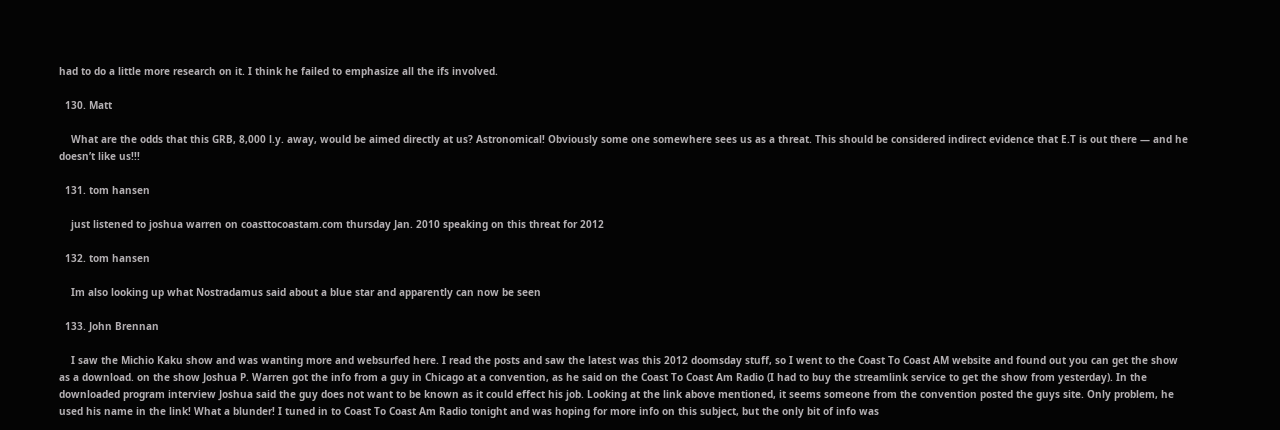had to do a little more research on it. I think he failed to emphasize all the ifs involved.

  130. Matt

    What are the odds that this GRB, 8,000 l.y. away, would be aimed directly at us? Astronomical! Obviously some one somewhere sees us as a threat. This should be considered indirect evidence that E.T is out there — and he doesn’t like us!!!

  131. tom hansen

    just listened to joshua warren on coasttocoastam.com thursday Jan. 2010 speaking on this threat for 2012

  132. tom hansen

    Im also looking up what Nostradamus said about a blue star and apparently can now be seen

  133. John Brennan

    I saw the Michio Kaku show and was wanting more and websurfed here. I read the posts and saw the latest was this 2012 doomsday stuff, so I went to the Coast To Coast AM website and found out you can get the show as a download. on the show Joshua P. Warren got the info from a guy in Chicago at a convention, as he said on the Coast To Coast Am Radio (I had to buy the streamlink service to get the show from yesterday). In the downloaded program interview Joshua said the guy does not want to be known as it could effect his job. Looking at the link above mentioned, it seems someone from the convention posted the guys site. Only problem, he used his name in the link! What a blunder! I tuned in to Coast To Coast Am Radio tonight and was hoping for more info on this subject, but the only bit of info was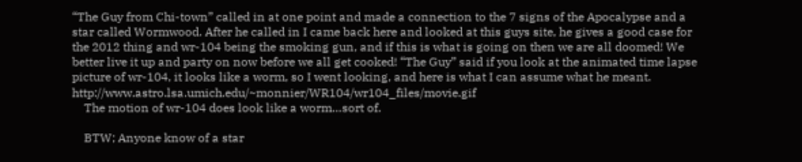“The Guy from Chi-town” called in at one point and made a connection to the 7 signs of the Apocalypse and a star called Wormwood. After he called in I came back here and looked at this guys site, he gives a good case for the 2012 thing and wr-104 being the smoking gun, and if this is what is going on then we are all doomed! We better live it up and party on now before we all get cooked! “The Guy” said if you look at the animated time lapse picture of wr-104, it looks like a worm, so I went looking, and here is what I can assume what he meant. http://www.astro.lsa.umich.edu/~monnier/WR104/wr104_files/movie.gif
    The motion of wr-104 does look like a worm…sort of.

    BTW; Anyone know of a star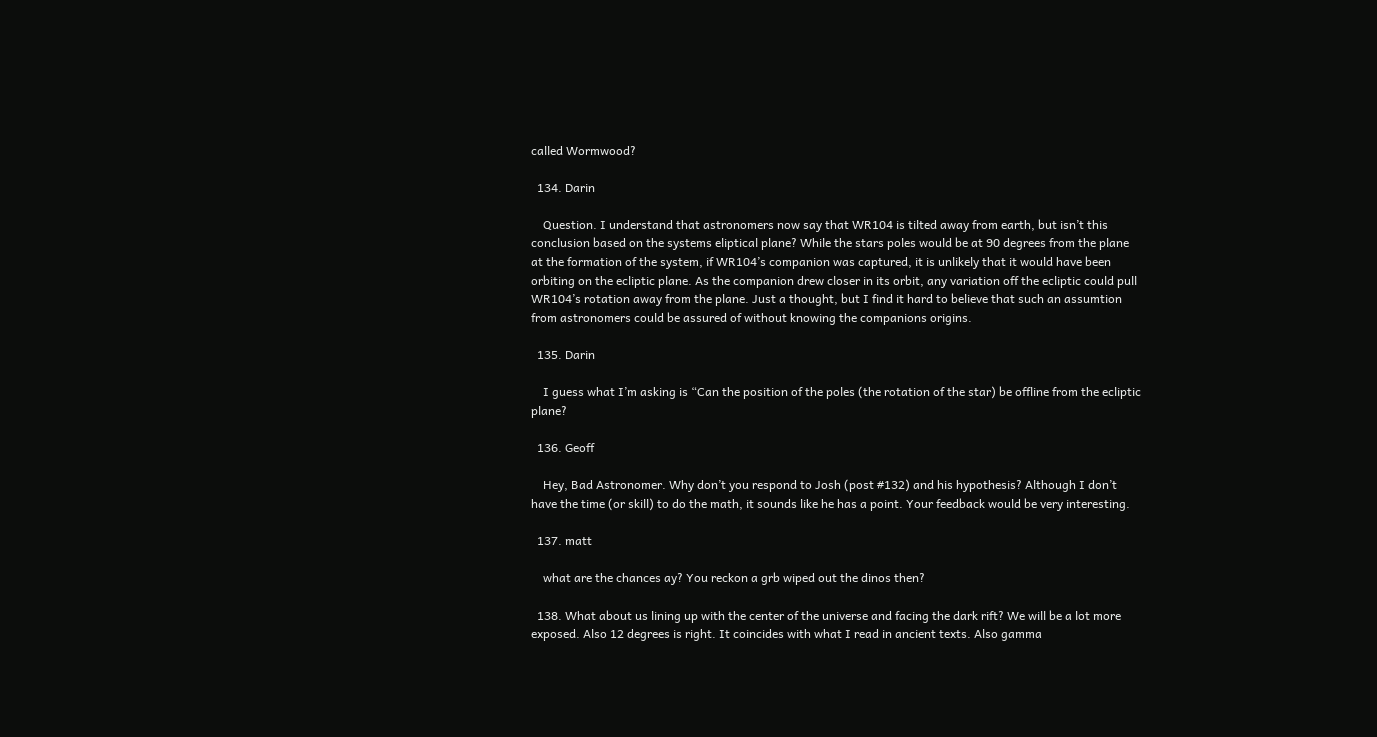called Wormwood?

  134. Darin

    Question. I understand that astronomers now say that WR104 is tilted away from earth, but isn’t this conclusion based on the systems eliptical plane? While the stars poles would be at 90 degrees from the plane at the formation of the system, if WR104’s companion was captured, it is unlikely that it would have been orbiting on the ecliptic plane. As the companion drew closer in its orbit, any variation off the ecliptic could pull WR104’s rotation away from the plane. Just a thought, but I find it hard to believe that such an assumtion from astronomers could be assured of without knowing the companions origins.

  135. Darin

    I guess what I’m asking is “Can the position of the poles (the rotation of the star) be offline from the ecliptic plane?

  136. Geoff

    Hey, Bad Astronomer. Why don’t you respond to Josh (post #132) and his hypothesis? Although I don’t have the time (or skill) to do the math, it sounds like he has a point. Your feedback would be very interesting.

  137. matt

    what are the chances ay? You reckon a grb wiped out the dinos then?

  138. What about us lining up with the center of the universe and facing the dark rift? We will be a lot more exposed. Also 12 degrees is right. It coincides with what I read in ancient texts. Also gamma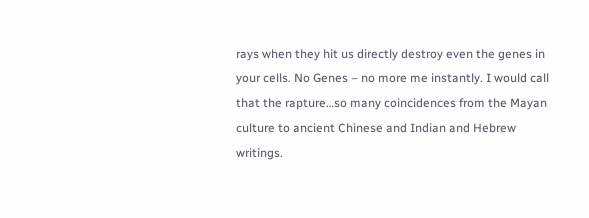rays when they hit us directly destroy even the genes in your cells. No Genes – no more me instantly. I would call that the rapture…so many coincidences from the Mayan culture to ancient Chinese and Indian and Hebrew writings.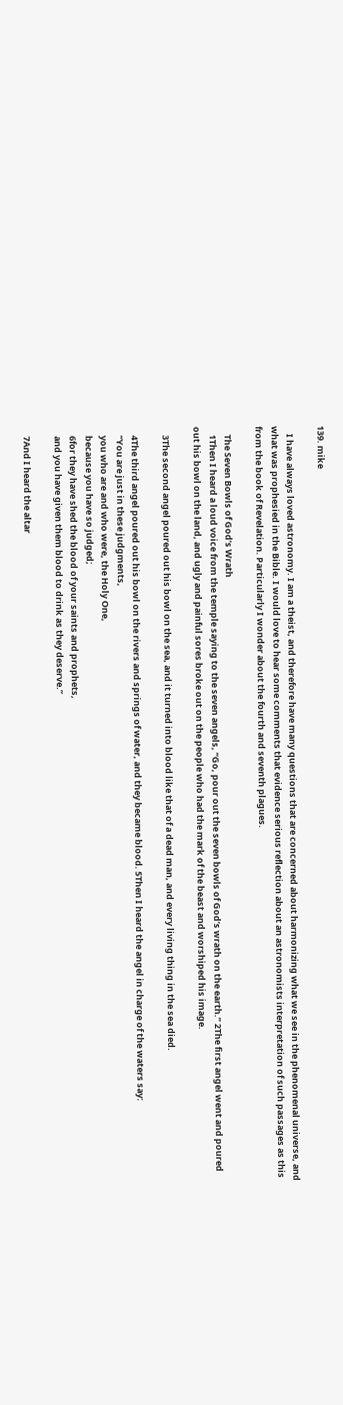139. mike

    I have always loved astronomy. I am a theist, and therefore have many questions that are concerned about harmonizing what we see in the phenomenal universe, and what was prophesied in the Bible. I would love to hear some comments that evidence serious reflection about an astronomists interpretation of such passages as this from the book of Revelation. Particularly I wonder about the fourth and seventh plagues.

    The Seven Bowls of God’s Wrath
    1Then I heard a loud voice from the temple saying to the seven angels, “Go, pour out the seven bowls of God’s wrath on the earth.” 2The first angel went and poured out his bowl on the land, and ugly and painful sores broke out on the people who had the mark of the beast and worshiped his image.

    3The second angel poured out his bowl on the sea, and it turned into blood like that of a dead man, and every living thing in the sea died.

    4The third angel poured out his bowl on the rivers and springs of water, and they became blood. 5Then I heard the angel in charge of the waters say:
    “You are just in these judgments,
    you who are and who were, the Holy One,
    because you have so judged;
    6for they have shed the blood of your saints and prophets,
    and you have given them blood to drink as they deserve.”

    7And I heard the altar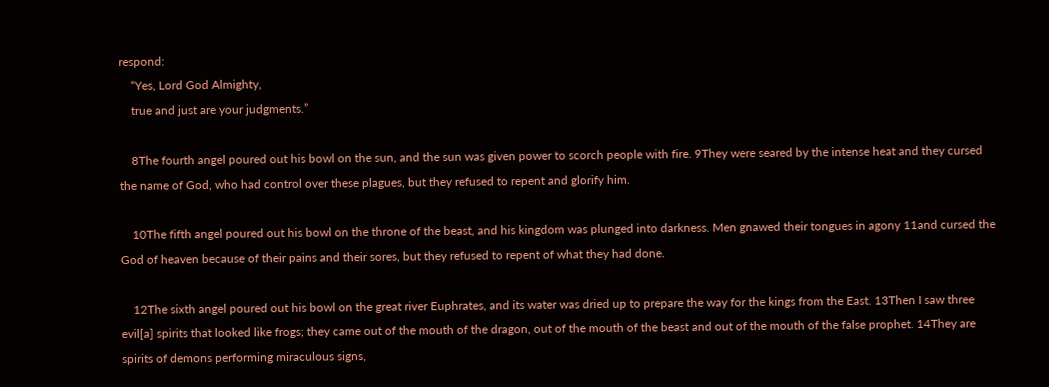respond:
    “Yes, Lord God Almighty,
    true and just are your judgments.”

    8The fourth angel poured out his bowl on the sun, and the sun was given power to scorch people with fire. 9They were seared by the intense heat and they cursed the name of God, who had control over these plagues, but they refused to repent and glorify him.

    10The fifth angel poured out his bowl on the throne of the beast, and his kingdom was plunged into darkness. Men gnawed their tongues in agony 11and cursed the God of heaven because of their pains and their sores, but they refused to repent of what they had done.

    12The sixth angel poured out his bowl on the great river Euphrates, and its water was dried up to prepare the way for the kings from the East. 13Then I saw three evil[a] spirits that looked like frogs; they came out of the mouth of the dragon, out of the mouth of the beast and out of the mouth of the false prophet. 14They are spirits of demons performing miraculous signs,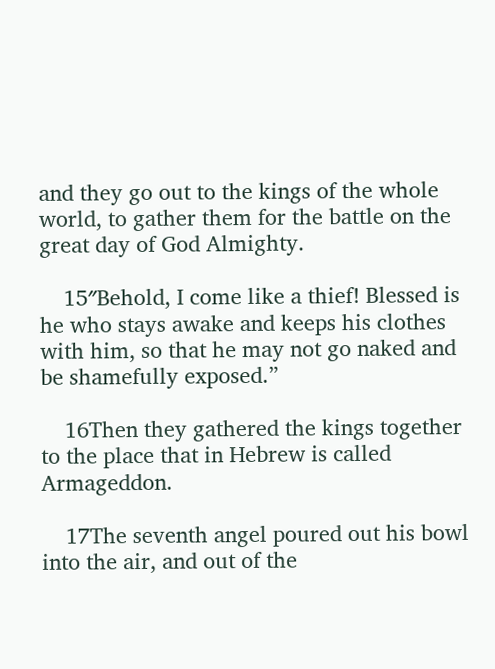and they go out to the kings of the whole world, to gather them for the battle on the great day of God Almighty.

    15″Behold, I come like a thief! Blessed is he who stays awake and keeps his clothes with him, so that he may not go naked and be shamefully exposed.”

    16Then they gathered the kings together to the place that in Hebrew is called Armageddon.

    17The seventh angel poured out his bowl into the air, and out of the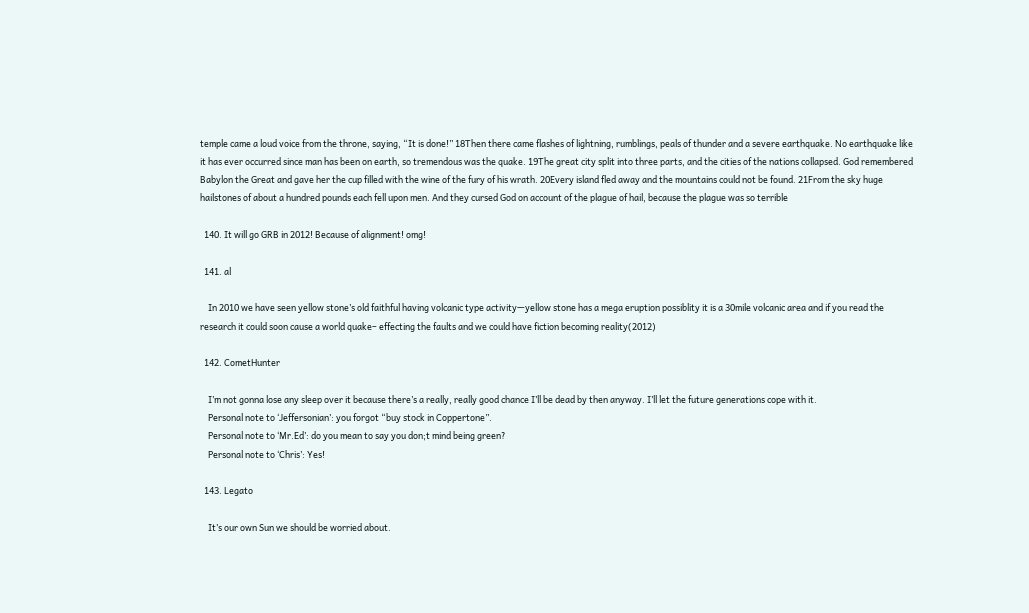temple came a loud voice from the throne, saying, “It is done!” 18Then there came flashes of lightning, rumblings, peals of thunder and a severe earthquake. No earthquake like it has ever occurred since man has been on earth, so tremendous was the quake. 19The great city split into three parts, and the cities of the nations collapsed. God remembered Babylon the Great and gave her the cup filled with the wine of the fury of his wrath. 20Every island fled away and the mountains could not be found. 21From the sky huge hailstones of about a hundred pounds each fell upon men. And they cursed God on account of the plague of hail, because the plague was so terrible

  140. It will go GRB in 2012! Because of alignment! omg!

  141. al

    In 2010 we have seen yellow stone’s old faithful having volcanic type activity—yellow stone has a mega eruption possiblity it is a 30mile volcanic area and if you read the research it could soon cause a world quake– effecting the faults and we could have fiction becoming reality(2012)

  142. CometHunter

    I’m not gonna lose any sleep over it because there’s a really, really good chance I’ll be dead by then anyway. I’ll let the future generations cope with it.
    Personal note to ‘Jeffersonian’: you forgot “buy stock in Coppertone”.
    Personal note to ‘Mr.Ed’: do you mean to say you don;t mind being green?
    Personal note to ‘Chris’: Yes!

  143. Legato

    It’s our own Sun we should be worried about.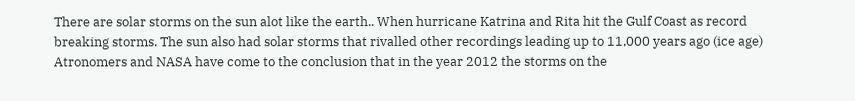There are solar storms on the sun alot like the earth.. When hurricane Katrina and Rita hit the Gulf Coast as record breaking storms. The sun also had solar storms that rivalled other recordings leading up to 11,000 years ago (ice age) Atronomers and NASA have come to the conclusion that in the year 2012 the storms on the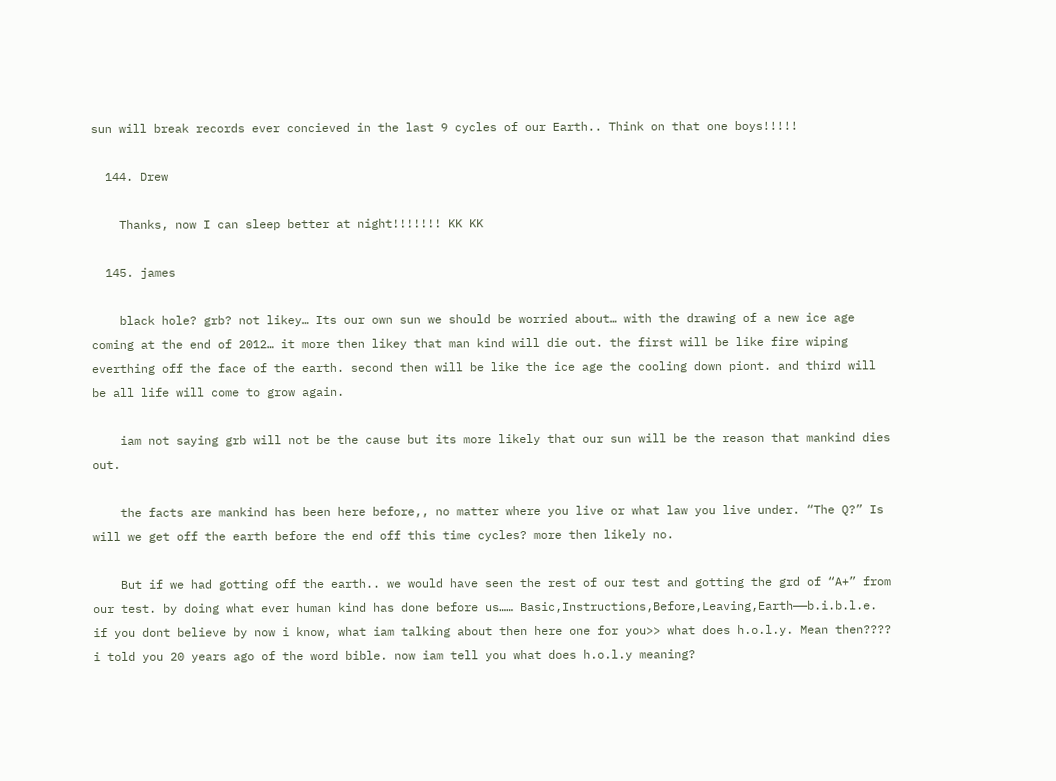sun will break records ever concieved in the last 9 cycles of our Earth.. Think on that one boys!!!!!

  144. Drew

    Thanks, now I can sleep better at night!!!!!!! KK KK

  145. james

    black hole? grb? not likey… Its our own sun we should be worried about… with the drawing of a new ice age coming at the end of 2012… it more then likey that man kind will die out. the first will be like fire wiping everthing off the face of the earth. second then will be like the ice age the cooling down piont. and third will be all life will come to grow again.

    iam not saying grb will not be the cause but its more likely that our sun will be the reason that mankind dies out.

    the facts are mankind has been here before,, no matter where you live or what law you live under. “The Q?” Is will we get off the earth before the end off this time cycles? more then likely no.

    But if we had gotting off the earth.. we would have seen the rest of our test and gotting the grd of “A+” from our test. by doing what ever human kind has done before us…… Basic,Instructions,Before,Leaving,Earth——b.i.b.l.e. if you dont believe by now i know, what iam talking about then here one for you>> what does h.o.l.y. Mean then???? i told you 20 years ago of the word bible. now iam tell you what does h.o.l.y meaning?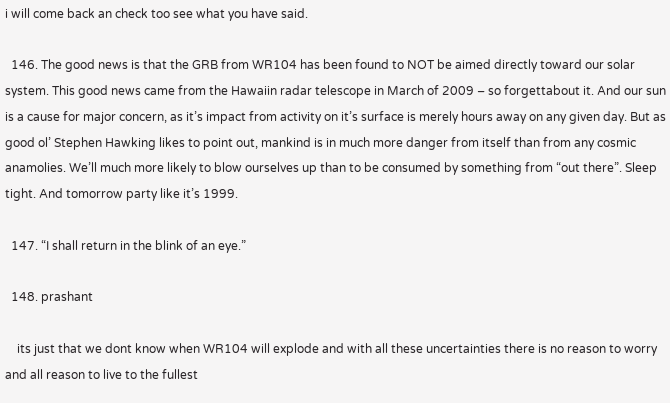i will come back an check too see what you have said.

  146. The good news is that the GRB from WR104 has been found to NOT be aimed directly toward our solar system. This good news came from the Hawaiin radar telescope in March of 2009 – so forgettabout it. And our sun is a cause for major concern, as it’s impact from activity on it’s surface is merely hours away on any given day. But as good ol’ Stephen Hawking likes to point out, mankind is in much more danger from itself than from any cosmic anamolies. We’ll much more likely to blow ourselves up than to be consumed by something from “out there”. Sleep tight. And tomorrow party like it’s 1999.

  147. “I shall return in the blink of an eye.”

  148. prashant

    its just that we dont know when WR104 will explode and with all these uncertainties there is no reason to worry and all reason to live to the fullest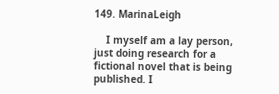149. MarinaLeigh

    I myself am a lay person, just doing research for a fictional novel that is being published. I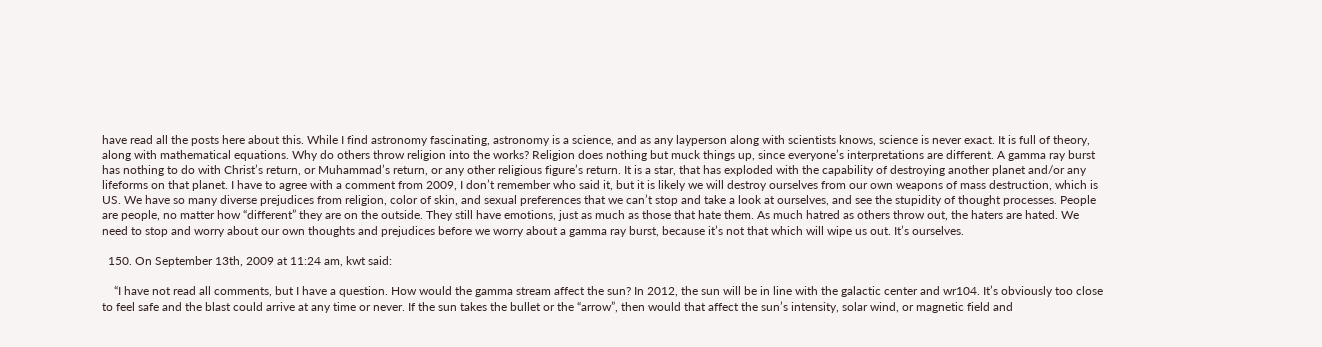have read all the posts here about this. While I find astronomy fascinating, astronomy is a science, and as any layperson along with scientists knows, science is never exact. It is full of theory, along with mathematical equations. Why do others throw religion into the works? Religion does nothing but muck things up, since everyone’s interpretations are different. A gamma ray burst has nothing to do with Christ’s return, or Muhammad’s return, or any other religious figure’s return. It is a star, that has exploded with the capability of destroying another planet and/or any lifeforms on that planet. I have to agree with a comment from 2009, I don’t remember who said it, but it is likely we will destroy ourselves from our own weapons of mass destruction, which is US. We have so many diverse prejudices from religion, color of skin, and sexual preferences that we can’t stop and take a look at ourselves, and see the stupidity of thought processes. People are people, no matter how “different” they are on the outside. They still have emotions, just as much as those that hate them. As much hatred as others throw out, the haters are hated. We need to stop and worry about our own thoughts and prejudices before we worry about a gamma ray burst, because it’s not that which will wipe us out. It’s ourselves.

  150. On September 13th, 2009 at 11:24 am, kwt said:

    “I have not read all comments, but I have a question. How would the gamma stream affect the sun? In 2012, the sun will be in line with the galactic center and wr104. It’s obviously too close to feel safe and the blast could arrive at any time or never. If the sun takes the bullet or the “arrow”, then would that affect the sun’s intensity, solar wind, or magnetic field and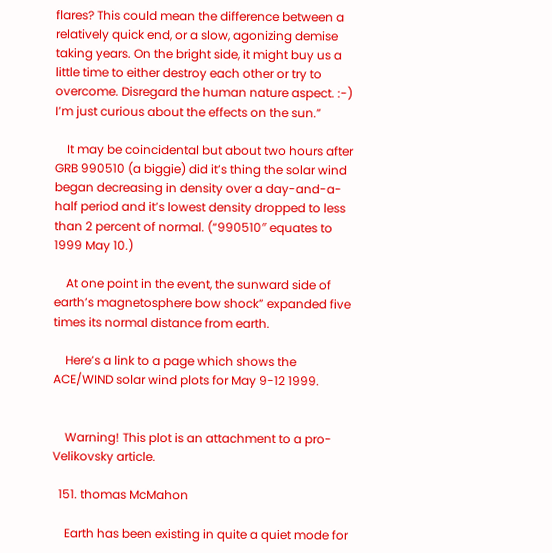flares? This could mean the difference between a relatively quick end, or a slow, agonizing demise taking years. On the bright side, it might buy us a little time to either destroy each other or try to overcome. Disregard the human nature aspect. :-) I’m just curious about the effects on the sun.”

    It may be coincidental but about two hours after GRB 990510 (a biggie) did it’s thing the solar wind began decreasing in density over a day-and-a-half period and it’s lowest density dropped to less than 2 percent of normal. (“990510″ equates to 1999 May 10.)

    At one point in the event, the sunward side of earth’s magnetosphere bow shock” expanded five times its normal distance from earth.

    Here’s a link to a page which shows the ACE/WIND solar wind plots for May 9-12 1999.


    Warning! This plot is an attachment to a pro-Velikovsky article.

  151. thomas McMahon

    Earth has been existing in quite a quiet mode for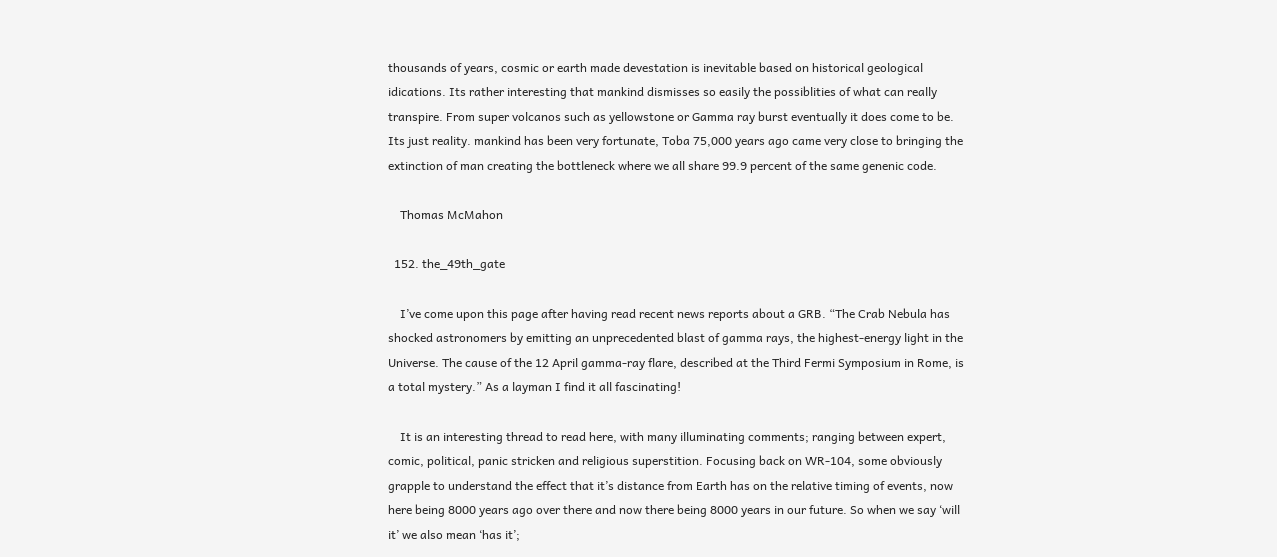thousands of years, cosmic or earth made devestation is inevitable based on historical geological idications. Its rather interesting that mankind dismisses so easily the possiblities of what can really transpire. From super volcanos such as yellowstone or Gamma ray burst eventually it does come to be. Its just reality. mankind has been very fortunate, Toba 75,000 years ago came very close to bringing the extinction of man creating the bottleneck where we all share 99.9 percent of the same genenic code.

    Thomas McMahon

  152. the_49th_gate

    I’ve come upon this page after having read recent news reports about a GRB. “The Crab Nebula has shocked astronomers by emitting an unprecedented blast of gamma rays, the highest-energy light in the Universe. The cause of the 12 April gamma-ray flare, described at the Third Fermi Symposium in Rome, is a total mystery.” As a layman I find it all fascinating!

    It is an interesting thread to read here, with many illuminating comments; ranging between expert, comic, political, panic stricken and religious superstition. Focusing back on WR-104, some obviously grapple to understand the effect that it’s distance from Earth has on the relative timing of events, now here being 8000 years ago over there and now there being 8000 years in our future. So when we say ‘will it’ we also mean ‘has it’;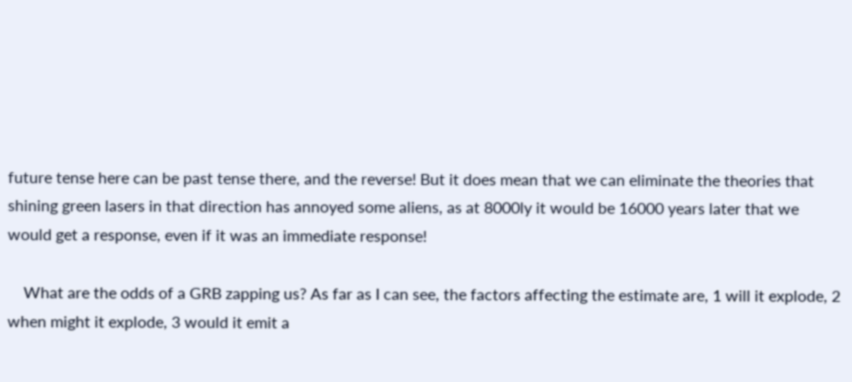future tense here can be past tense there, and the reverse! But it does mean that we can eliminate the theories that shining green lasers in that direction has annoyed some aliens, as at 8000ly it would be 16000 years later that we would get a response, even if it was an immediate response!

    What are the odds of a GRB zapping us? As far as I can see, the factors affecting the estimate are, 1 will it explode, 2 when might it explode, 3 would it emit a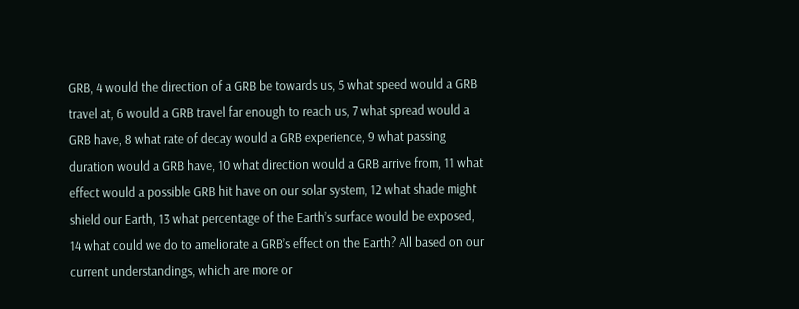GRB, 4 would the direction of a GRB be towards us, 5 what speed would a GRB travel at, 6 would a GRB travel far enough to reach us, 7 what spread would a GRB have, 8 what rate of decay would a GRB experience, 9 what passing duration would a GRB have, 10 what direction would a GRB arrive from, 11 what effect would a possible GRB hit have on our solar system, 12 what shade might shield our Earth, 13 what percentage of the Earth’s surface would be exposed, 14 what could we do to ameliorate a GRB’s effect on the Earth? All based on our current understandings, which are more or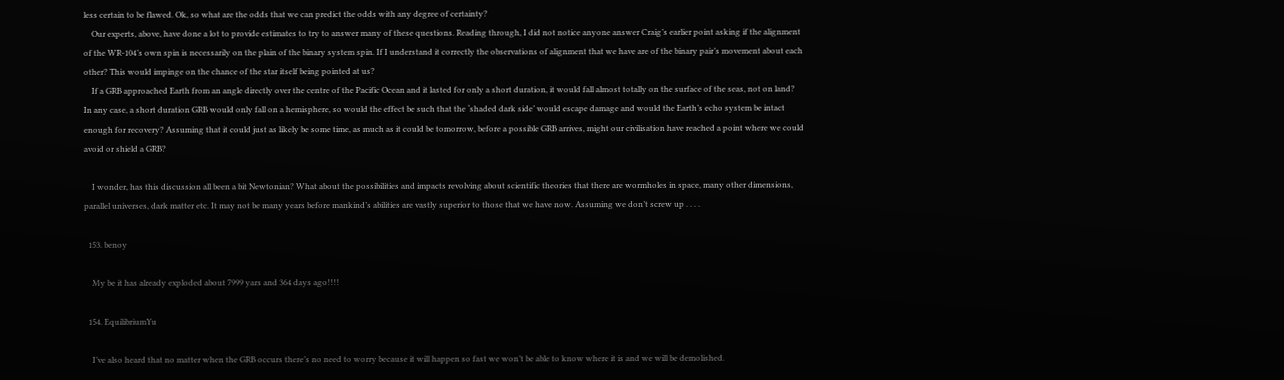less certain to be flawed. Ok, so what are the odds that we can predict the odds with any degree of certainty?
    Our experts, above, have done a lot to provide estimates to try to answer many of these questions. Reading through, I did not notice anyone answer Craig’s earlier point asking if the alignment of the WR-104’s own spin is necessarily on the plain of the binary system spin. If I understand it correctly the observations of alignment that we have are of the binary pair’s movement about each other? This would impinge on the chance of the star itself being pointed at us?
    If a GRB approached Earth from an angle directly over the centre of the Pacific Ocean and it lasted for only a short duration, it would fall almost totally on the surface of the seas, not on land? In any case, a short duration GRB would only fall on a hemisphere, so would the effect be such that the ‘shaded dark side’ would escape damage and would the Earth’s echo system be intact enough for recovery? Assuming that it could just as likely be some time, as much as it could be tomorrow, before a possible GRB arrives, might our civilisation have reached a point where we could avoid or shield a GRB?

    I wonder, has this discussion all been a bit Newtonian? What about the possibilities and impacts revolving about scientific theories that there are wormholes in space, many other dimensions, parallel universes, dark matter etc. It may not be many years before mankind’s abilities are vastly superior to those that we have now. Assuming we don’t screw up . . . .

  153. benoy

    My be it has already exploded about 7999 yars and 364 days ago!!!!

  154. EquilibriumYu

    I’ve also heard that no matter when the GRB occurs there’s no need to worry because it will happen so fast we won’t be able to know where it is and we will be demolished.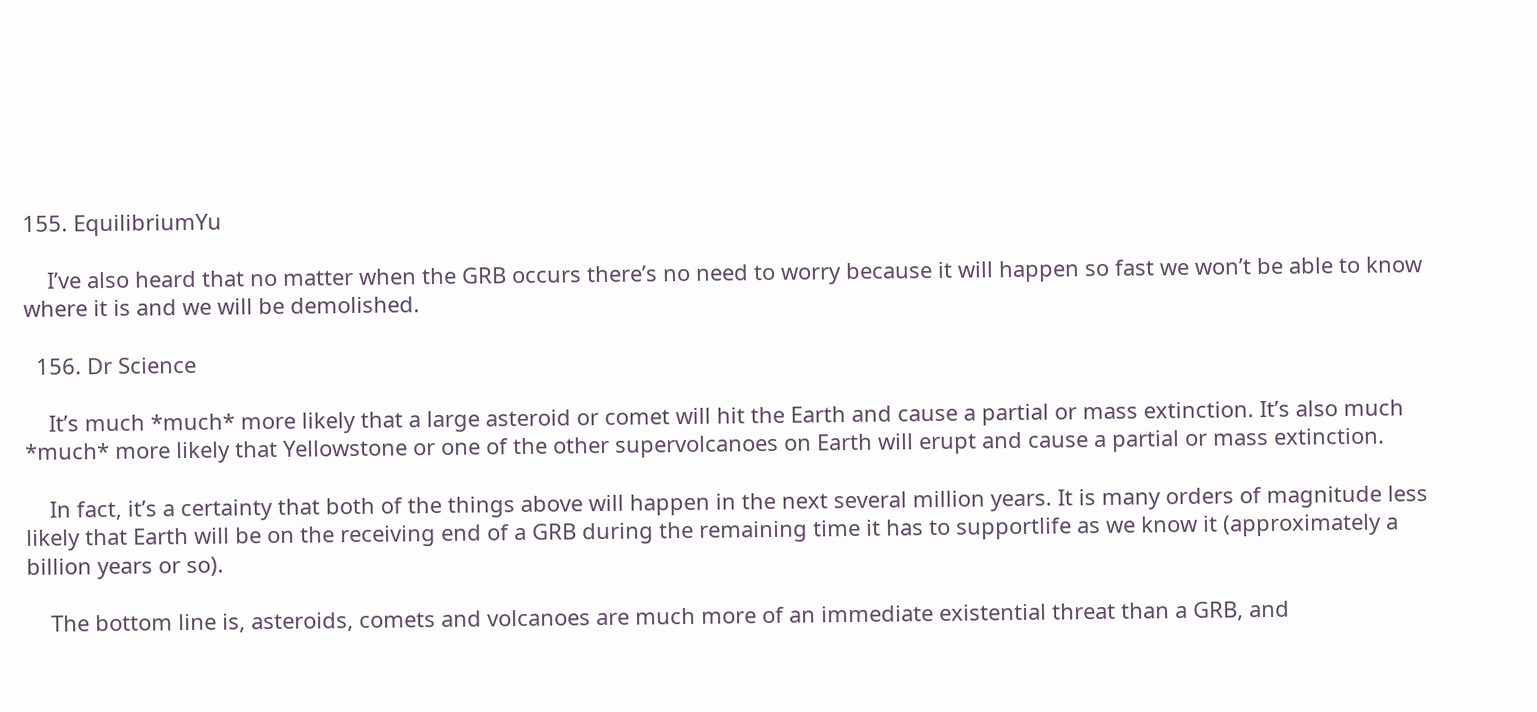155. EquilibriumYu

    I’ve also heard that no matter when the GRB occurs there’s no need to worry because it will happen so fast we won’t be able to know where it is and we will be demolished.

  156. Dr Science

    It’s much *much* more likely that a large asteroid or comet will hit the Earth and cause a partial or mass extinction. It’s also much *much* more likely that Yellowstone or one of the other supervolcanoes on Earth will erupt and cause a partial or mass extinction.

    In fact, it’s a certainty that both of the things above will happen in the next several million years. It is many orders of magnitude less likely that Earth will be on the receiving end of a GRB during the remaining time it has to supportlife as we know it (approximately a billion years or so).

    The bottom line is, asteroids, comets and volcanoes are much more of an immediate existential threat than a GRB, and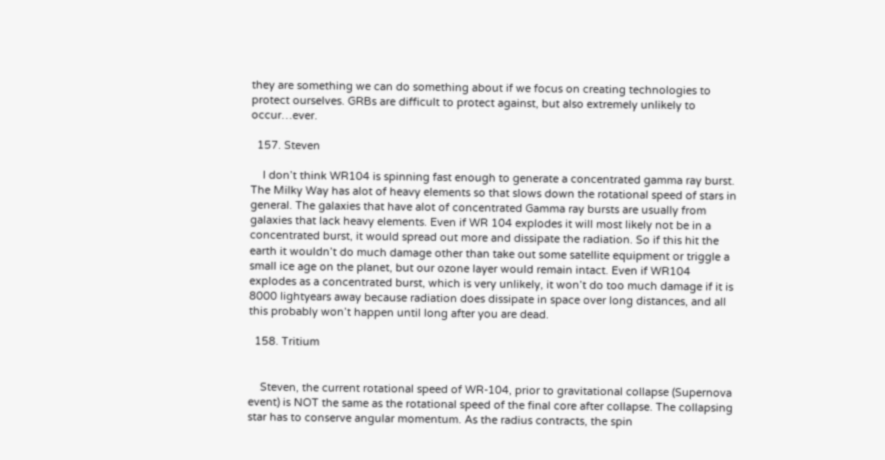they are something we can do something about if we focus on creating technologies to protect ourselves. GRBs are difficult to protect against, but also extremely unlikely to occur…ever.

  157. Steven

    I don’t think WR104 is spinning fast enough to generate a concentrated gamma ray burst. The Milky Way has alot of heavy elements so that slows down the rotational speed of stars in general. The galaxies that have alot of concentrated Gamma ray bursts are usually from galaxies that lack heavy elements. Even if WR 104 explodes it will most likely not be in a concentrated burst, it would spread out more and dissipate the radiation. So if this hit the earth it wouldn’t do much damage other than take out some satellite equipment or triggle a small ice age on the planet, but our ozone layer would remain intact. Even if WR104 explodes as a concentrated burst, which is very unlikely, it won’t do too much damage if it is 8000 lightyears away because radiation does dissipate in space over long distances, and all this probably won’t happen until long after you are dead.

  158. Tritium


    Steven, the current rotational speed of WR-104, prior to gravitational collapse (Supernova event) is NOT the same as the rotational speed of the final core after collapse. The collapsing star has to conserve angular momentum. As the radius contracts, the spin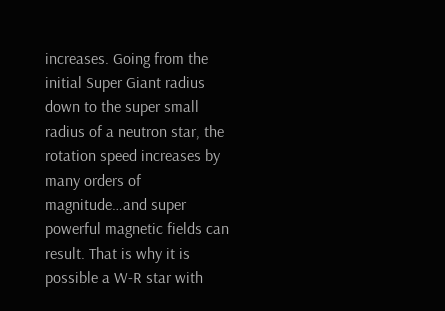increases. Going from the initial Super Giant radius down to the super small radius of a neutron star, the rotation speed increases by many orders of magnitude…and super powerful magnetic fields can result. That is why it is possible a W-R star with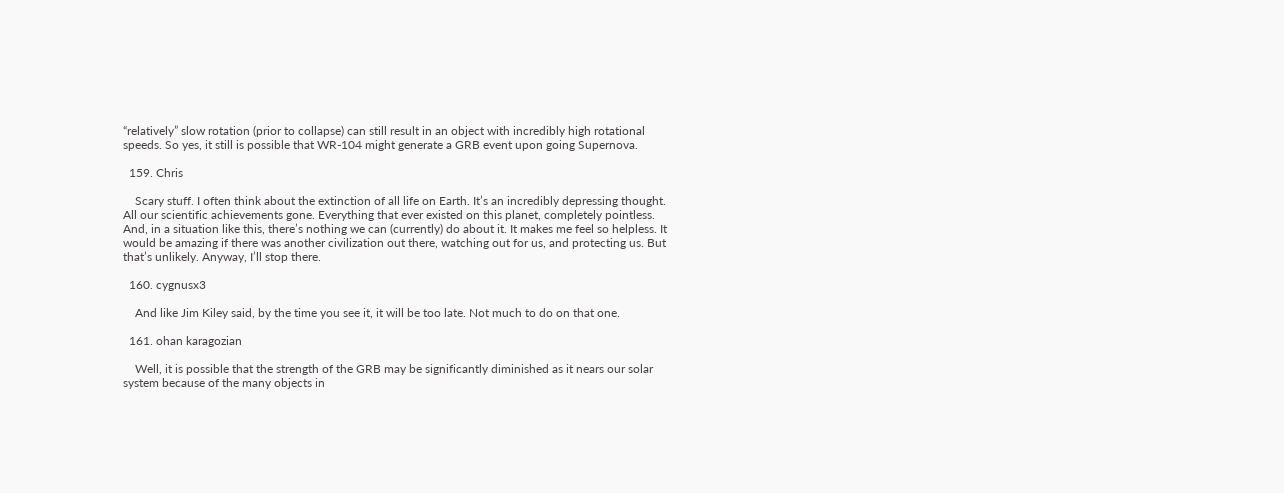“relatively” slow rotation (prior to collapse) can still result in an object with incredibly high rotational speeds. So yes, it still is possible that WR-104 might generate a GRB event upon going Supernova.

  159. Chris

    Scary stuff. I often think about the extinction of all life on Earth. It’s an incredibly depressing thought. All our scientific achievements gone. Everything that ever existed on this planet, completely pointless. And, in a situation like this, there’s nothing we can (currently) do about it. It makes me feel so helpless. It would be amazing if there was another civilization out there, watching out for us, and protecting us. But that’s unlikely. Anyway, I’ll stop there.

  160. cygnusx3

    And like Jim Kiley said, by the time you see it, it will be too late. Not much to do on that one.

  161. ohan karagozian

    Well, it is possible that the strength of the GRB may be significantly diminished as it nears our solar system because of the many objects in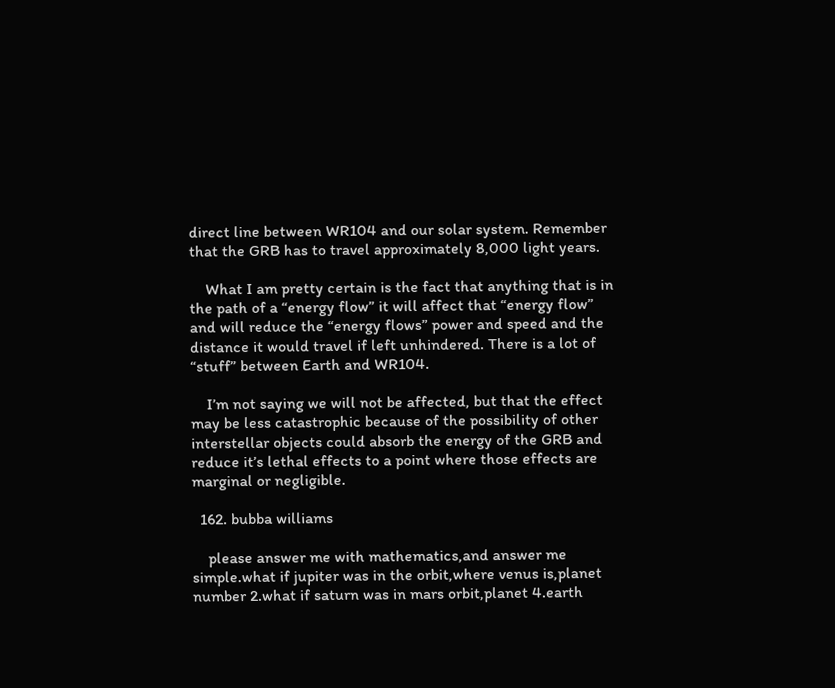direct line between WR104 and our solar system. Remember that the GRB has to travel approximately 8,000 light years.

    What I am pretty certain is the fact that anything that is in the path of a “energy flow” it will affect that “energy flow” and will reduce the “energy flows” power and speed and the distance it would travel if left unhindered. There is a lot of “stuff” between Earth and WR104.

    I’m not saying we will not be affected, but that the effect may be less catastrophic because of the possibility of other interstellar objects could absorb the energy of the GRB and reduce it’s lethal effects to a point where those effects are marginal or negligible.

  162. bubba williams

    please answer me with mathematics,and answer me simple.what if jupiter was in the orbit,where venus is,planet number 2.what if saturn was in mars orbit,planet 4.earth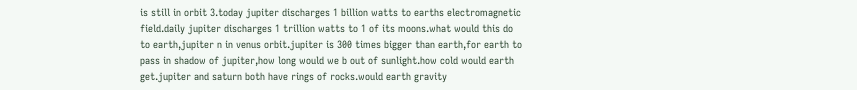is still in orbit 3.today jupiter discharges 1 billion watts to earths electromagnetic field.daily jupiter discharges 1 trillion watts to 1 of its moons.what would this do to earth,jupiter n in venus orbit.jupiter is 300 times bigger than earth,for earth to pass in shadow of jupiter,how long would we b out of sunlight.how cold would earth get.jupiter and saturn both have rings of rocks.would earth gravity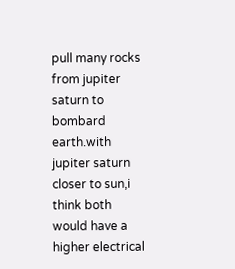pull many rocks from jupiter saturn to bombard earth.with jupiter saturn closer to sun,i think both would have a higher electrical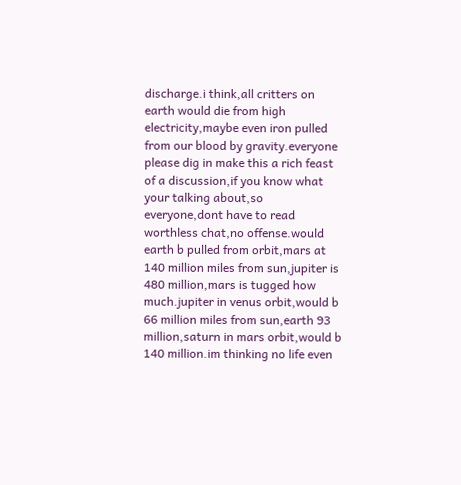discharge.i think,all critters on earth would die from high electricity,maybe even iron pulled from our blood by gravity.everyone please dig in make this a rich feast of a discussion,if you know what your talking about,so everyone,dont have to read worthless chat,no offense.would earth b pulled from orbit,mars at 140 million miles from sun,jupiter is 480 million,mars is tugged how much.jupiter in venus orbit,would b 66 million miles from sun,earth 93 million,saturn in mars orbit,would b 140 million.im thinking no life even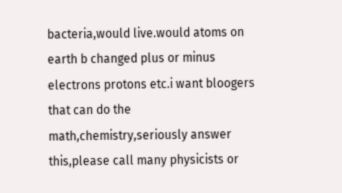bacteria,would live.would atoms on earth b changed plus or minus electrons protons etc.i want bloogers that can do the math,chemistry,seriously answer this,please call many physicists or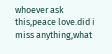whoever ask this,peace love.did i miss anything,what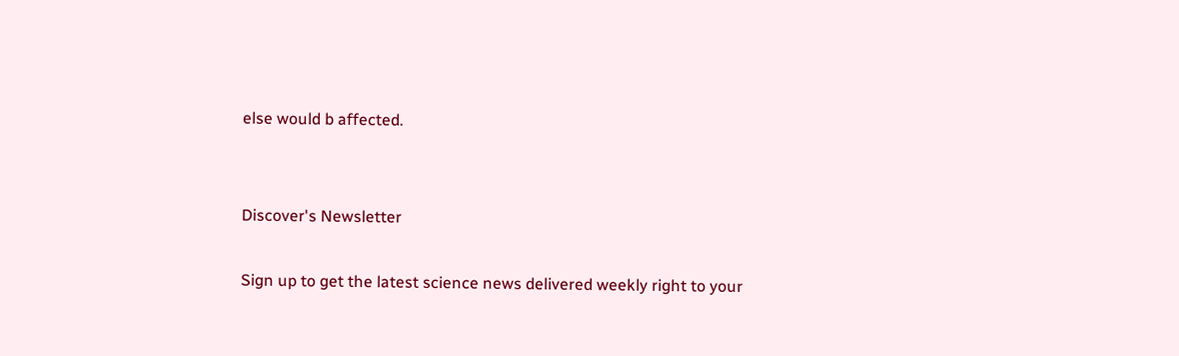else would b affected.


Discover's Newsletter

Sign up to get the latest science news delivered weekly right to your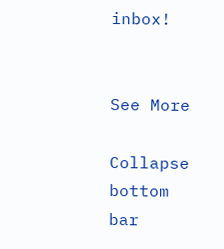inbox!


See More

Collapse bottom bar